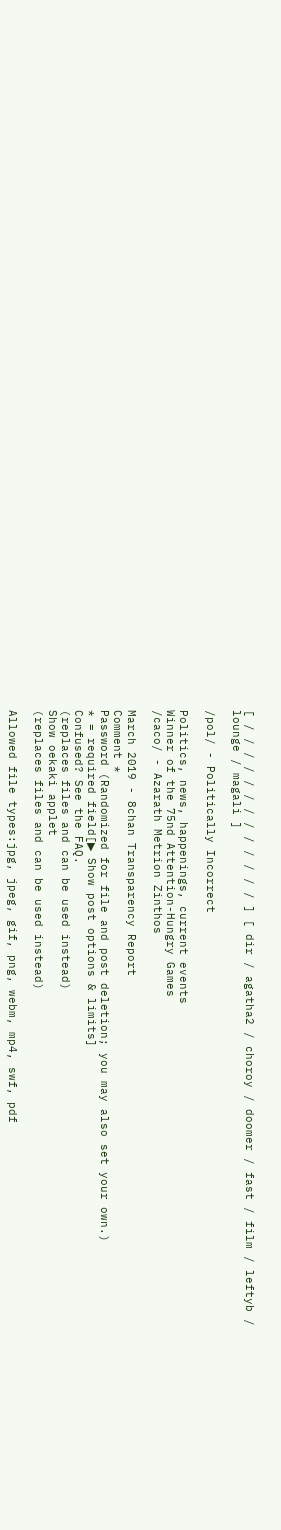[ / / / / / / / / / / / / / ] [ dir / agatha2 / choroy / doomer / fast / film / leftyb / lounge / magali ]

/pol/ - Politically Incorrect

Politics, news, happenings, current events
Winner of the 75nd Attention-Hungry Games
/caco/ - Azarath Metrion Zinthos

March 2019 - 8chan Transparency Report
Comment *
Password (Randomized for file and post deletion; you may also set your own.)
* = required field[▶ Show post options & limits]
Confused? See the FAQ.
(replaces files and can be used instead)
Show oekaki applet
(replaces files and can be used instead)

Allowed file types:jpg, jpeg, gif, png, webm, mp4, swf, pdf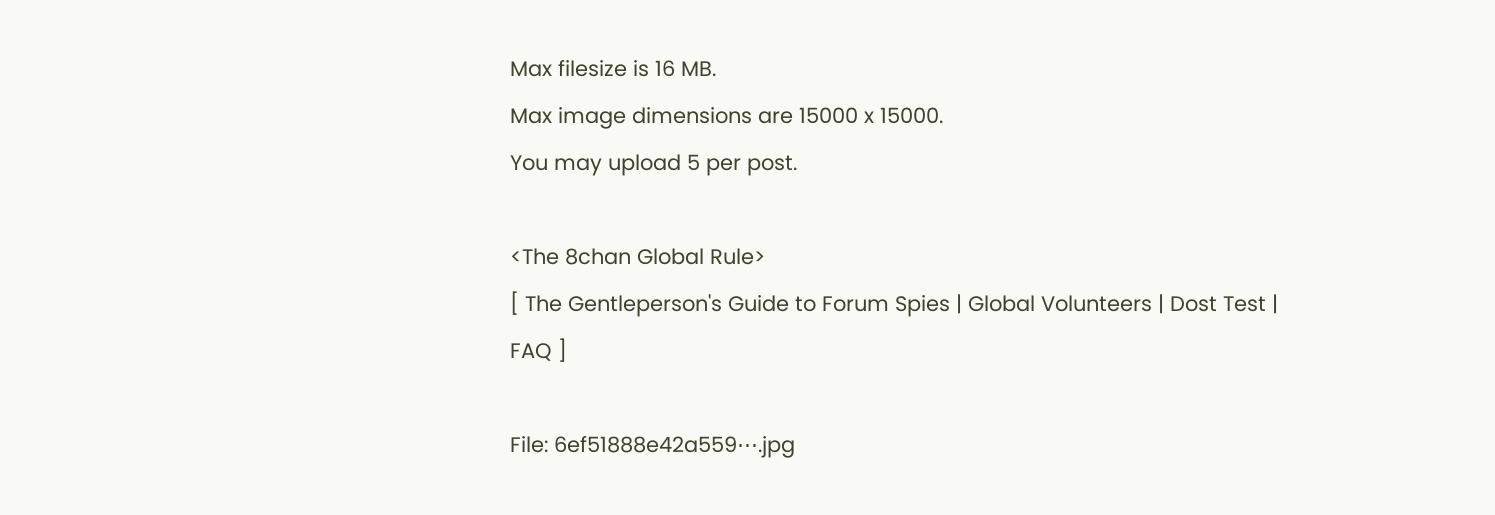Max filesize is 16 MB.
Max image dimensions are 15000 x 15000.
You may upload 5 per post.

<The 8chan Global Rule>
[ The Gentleperson's Guide to Forum Spies | Global Volunteers | Dost Test | FAQ ]

File: 6ef51888e42a559⋯.jpg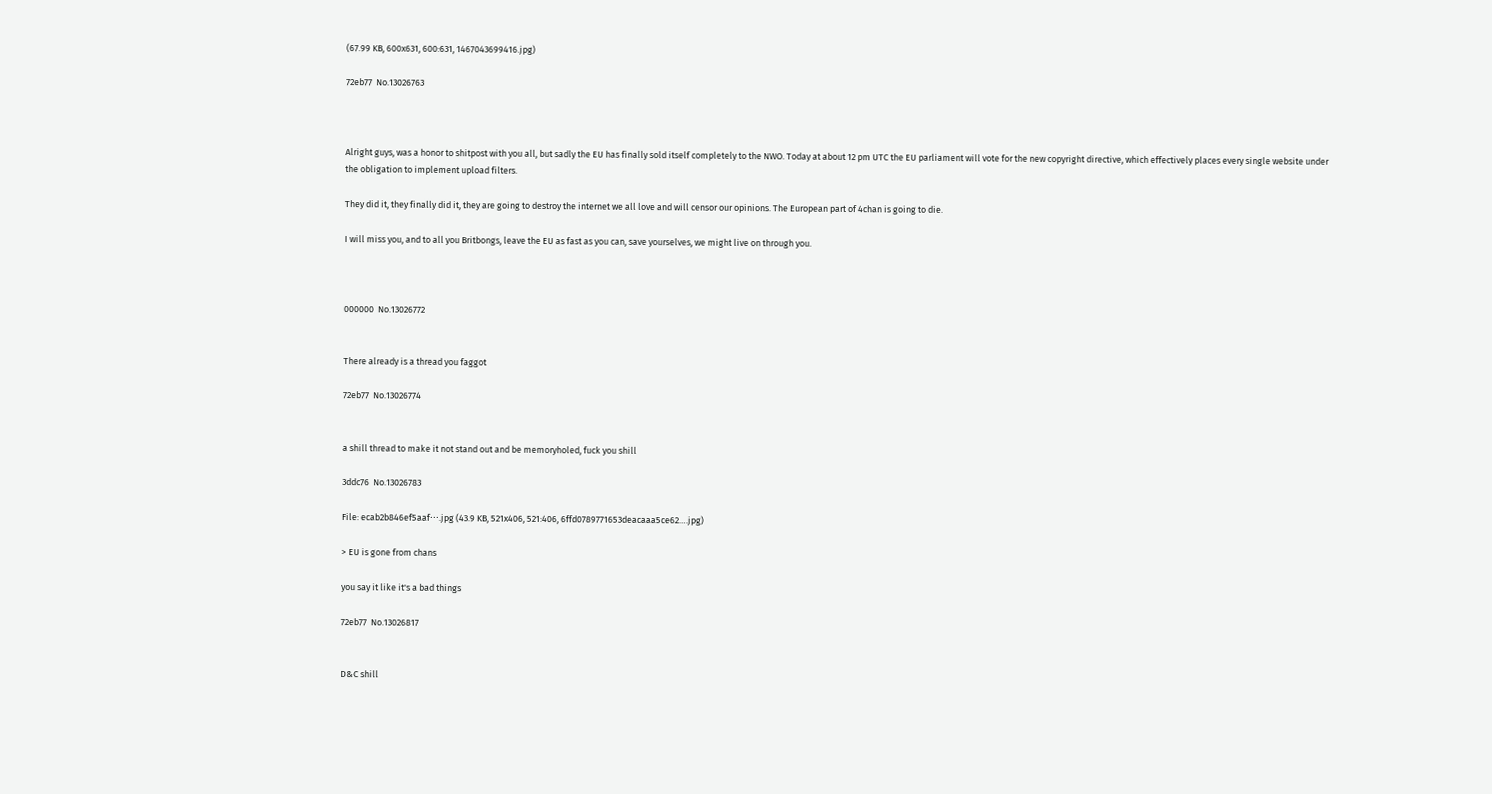(67.99 KB, 600x631, 600:631, 1467043699416.jpg)

72eb77  No.13026763



Alright guys, was a honor to shitpost with you all, but sadly the EU has finally sold itself completely to the NWO. Today at about 12 pm UTC the EU parliament will vote for the new copyright directive, which effectively places every single website under the obligation to implement upload filters.

They did it, they finally did it, they are going to destroy the internet we all love and will censor our opinions. The European part of 4chan is going to die.

I will miss you, and to all you Britbongs, leave the EU as fast as you can, save yourselves, we might live on through you.



000000  No.13026772


There already is a thread you faggot

72eb77  No.13026774


a shill thread to make it not stand out and be memoryholed, fuck you shill

3ddc76  No.13026783

File: ecab2b846ef5aaf⋯.jpg (43.9 KB, 521x406, 521:406, 6ffd0789771653deacaaa5ce62….jpg)

> EU is gone from chans

you say it like it's a bad things

72eb77  No.13026817


D&C shill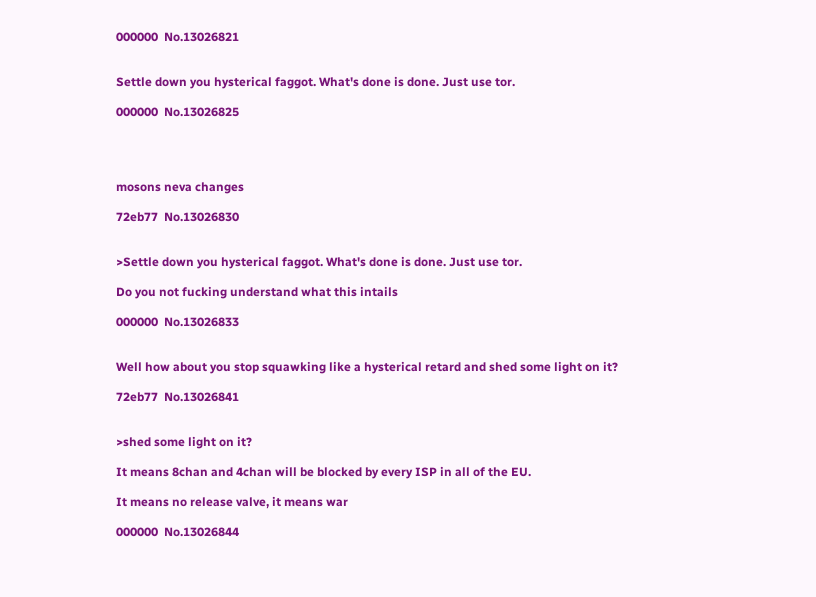000000  No.13026821


Settle down you hysterical faggot. What's done is done. Just use tor.

000000  No.13026825




mosons neva changes

72eb77  No.13026830


>Settle down you hysterical faggot. What's done is done. Just use tor.

Do you not fucking understand what this intails

000000  No.13026833


Well how about you stop squawking like a hysterical retard and shed some light on it?

72eb77  No.13026841


>shed some light on it?

It means 8chan and 4chan will be blocked by every ISP in all of the EU.

It means no release valve, it means war

000000  No.13026844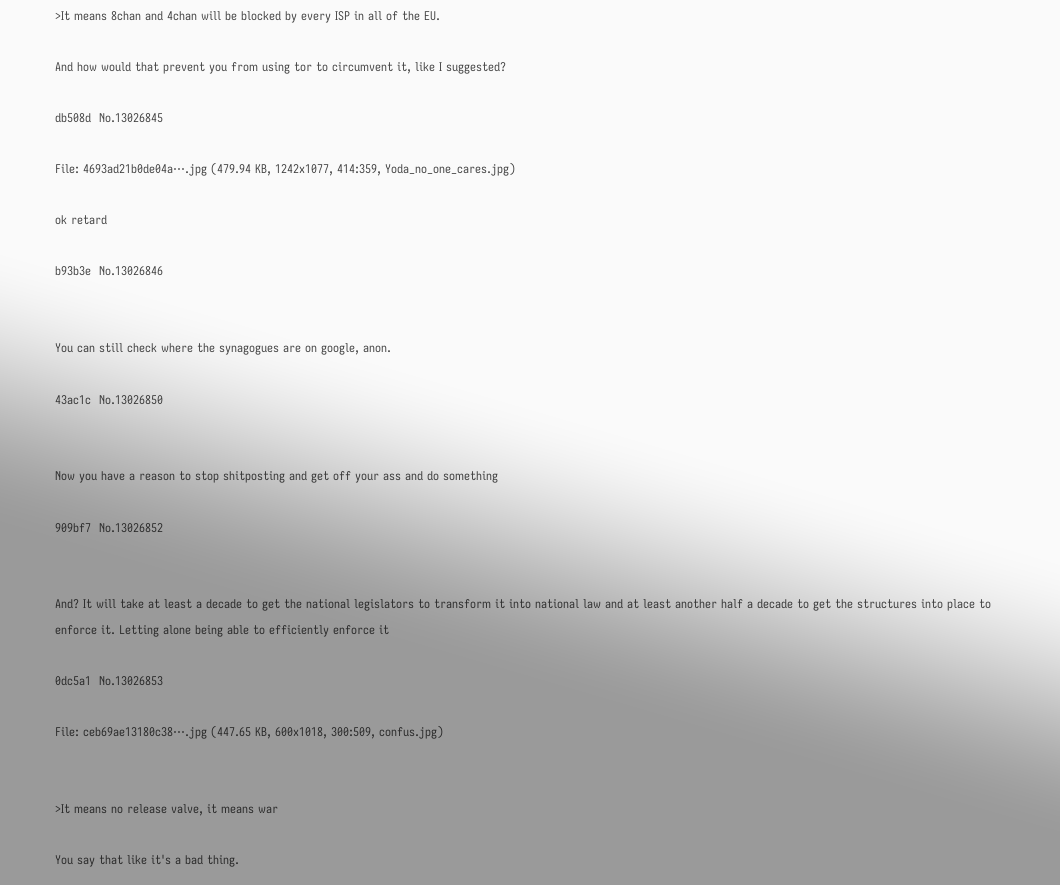>It means 8chan and 4chan will be blocked by every ISP in all of the EU.

And how would that prevent you from using tor to circumvent it, like I suggested?

db508d  No.13026845

File: 4693ad21b0de04a⋯.jpg (479.94 KB, 1242x1077, 414:359, Yoda_no_one_cares.jpg)

ok retard

b93b3e  No.13026846


You can still check where the synagogues are on google, anon.

43ac1c  No.13026850


Now you have a reason to stop shitposting and get off your ass and do something

909bf7  No.13026852


And? It will take at least a decade to get the national legislators to transform it into national law and at least another half a decade to get the structures into place to enforce it. Letting alone being able to efficiently enforce it

0dc5a1  No.13026853

File: ceb69ae13180c38⋯.jpg (447.65 KB, 600x1018, 300:509, confus.jpg)


>It means no release valve, it means war

You say that like it's a bad thing.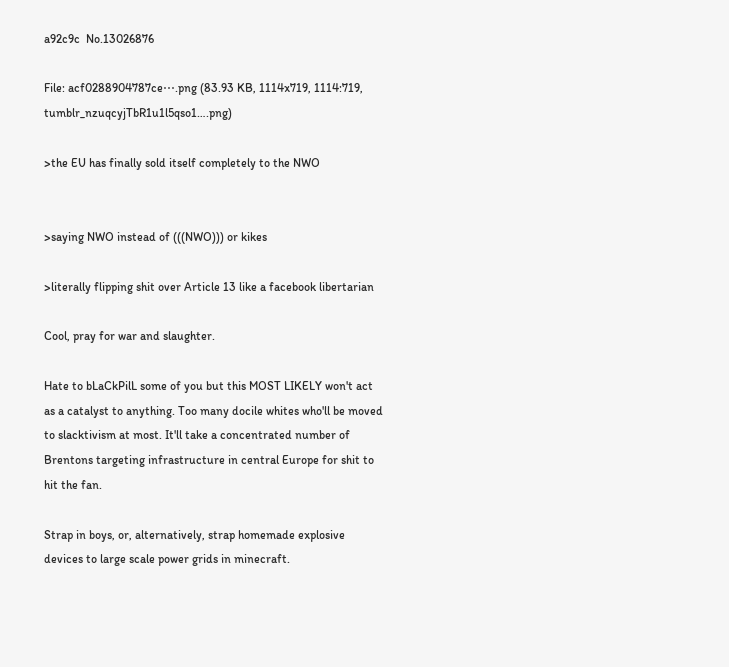a92c9c  No.13026876

File: acf0288904787ce⋯.png (83.93 KB, 1114x719, 1114:719, tumblr_nzuqcyjTbR1u1l5qso1….png)

>the EU has finally sold itself completely to the NWO


>saying NWO instead of (((NWO))) or kikes

>literally flipping shit over Article 13 like a facebook libertarian

Cool, pray for war and slaughter.

Hate to bLaCkPilL some of you but this MOST LIKELY won't act as a catalyst to anything. Too many docile whites who'll be moved to slacktivism at most. It'll take a concentrated number of Brentons targeting infrastructure in central Europe for shit to hit the fan.

Strap in boys, or, alternatively, strap homemade explosive devices to large scale power grids in minecraft.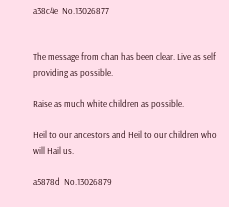a38c4e  No.13026877


The message from chan has been clear. Live as self providing as possible.

Raise as much white children as possible.

Heil to our ancestors and Heil to our children who will Hail us.

a5878d  No.13026879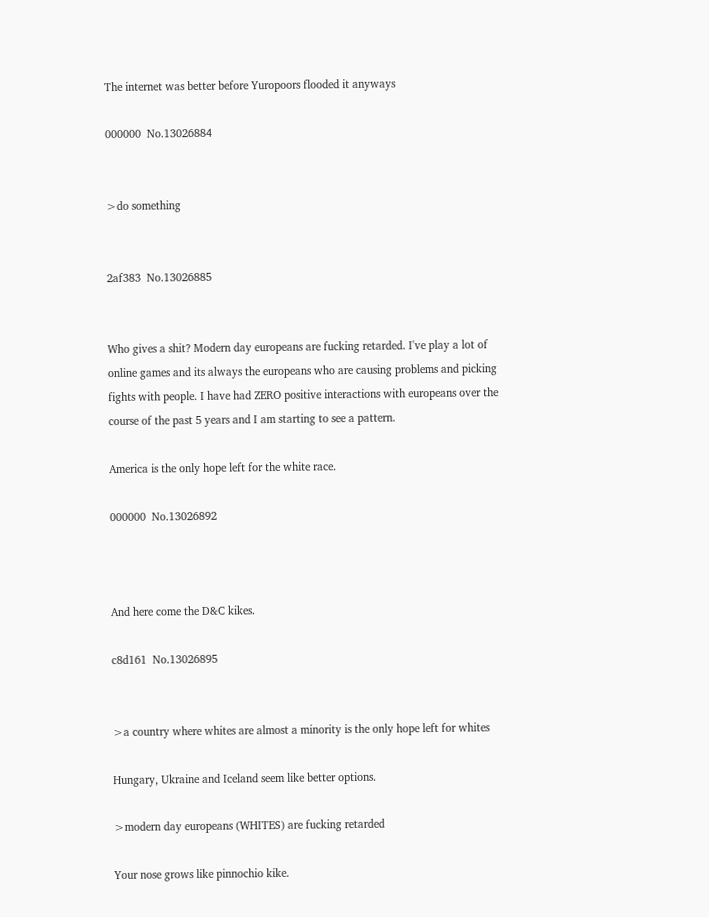The internet was better before Yuropoors flooded it anyways

000000  No.13026884


>do something


2af383  No.13026885


Who gives a shit? Modern day europeans are fucking retarded. I've play a lot of online games and its always the europeans who are causing problems and picking fights with people. I have had ZERO positive interactions with europeans over the course of the past 5 years and I am starting to see a pattern.

America is the only hope left for the white race.

000000  No.13026892



And here come the D&C kikes.

c8d161  No.13026895


>a country where whites are almost a minority is the only hope left for whites

Hungary, Ukraine and Iceland seem like better options.

>modern day europeans (WHITES) are fucking retarded

Your nose grows like pinnochio kike.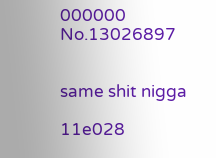000000  No.13026897


same shit nigga

11e028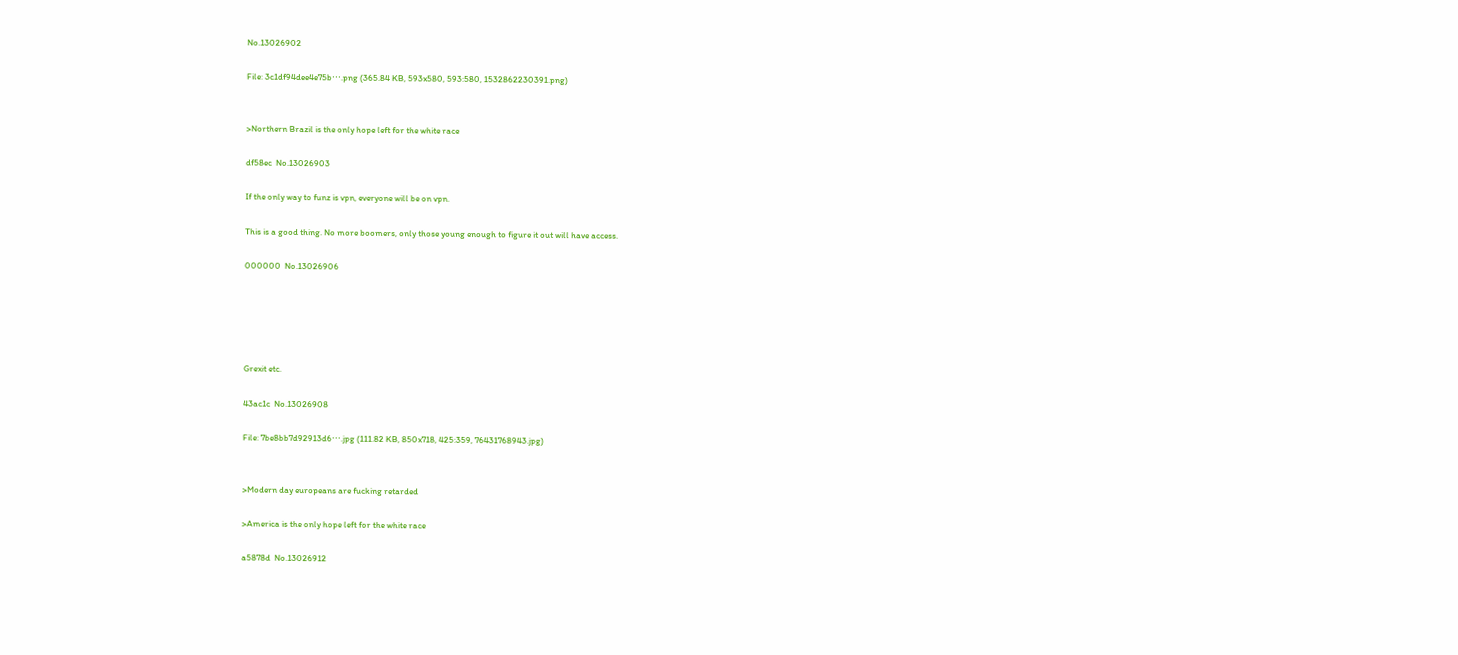No.13026902

File: 3c1df94dee4e75b⋯.png (365.84 KB, 593x580, 593:580, 1532862230391.png)


>Northern Brazil is the only hope left for the white race

df58ec  No.13026903

If the only way to funz is vpn, everyone will be on vpn.

This is a good thing. No more boomers, only those young enough to figure it out will have access.

000000  No.13026906





Grexit etc.

43ac1c  No.13026908

File: 7be8bb7d92913d6⋯.jpg (111.82 KB, 850x718, 425:359, 76431768943.jpg)


>Modern day europeans are fucking retarded

>America is the only hope left for the white race

a5878d  No.13026912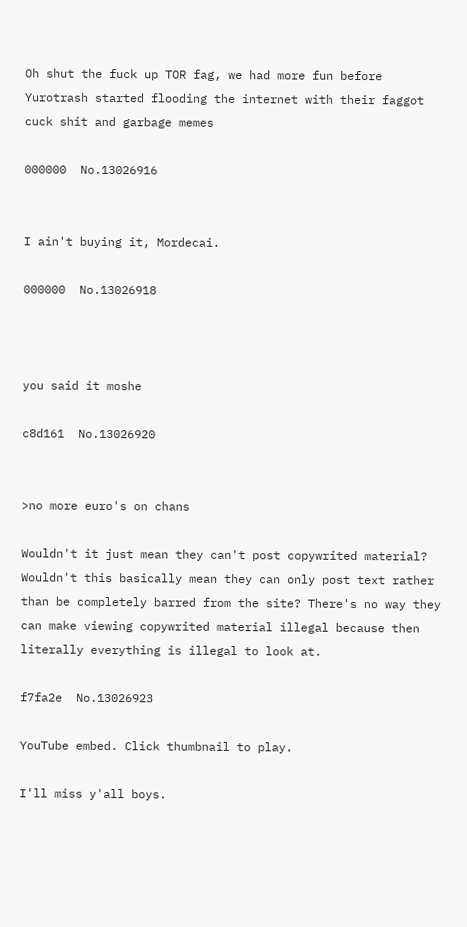Oh shut the fuck up TOR fag, we had more fun before Yurotrash started flooding the internet with their faggot cuck shit and garbage memes

000000  No.13026916


I ain't buying it, Mordecai.

000000  No.13026918



you said it moshe

c8d161  No.13026920


>no more euro's on chans

Wouldn't it just mean they can't post copywrited material? Wouldn't this basically mean they can only post text rather than be completely barred from the site? There's no way they can make viewing copywrited material illegal because then literally everything is illegal to look at.

f7fa2e  No.13026923

YouTube embed. Click thumbnail to play.

I'll miss y'all boys.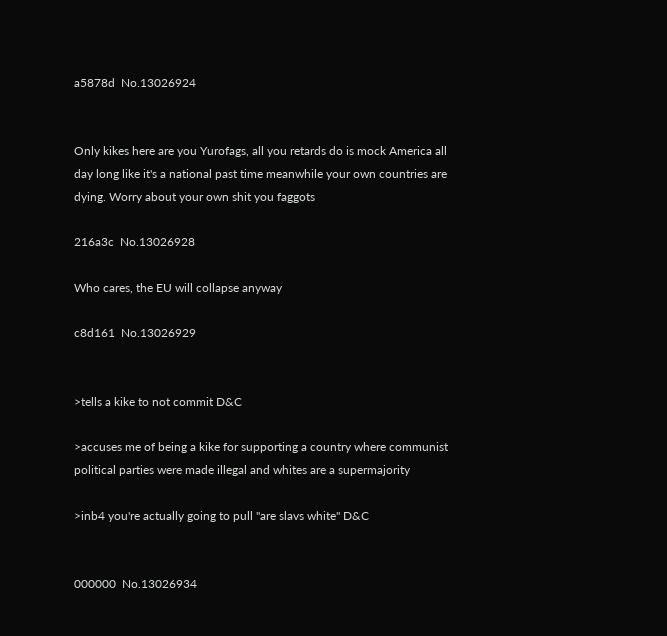a5878d  No.13026924


Only kikes here are you Yurofags, all you retards do is mock America all day long like it's a national past time meanwhile your own countries are dying. Worry about your own shit you faggots

216a3c  No.13026928

Who cares, the EU will collapse anyway

c8d161  No.13026929


>tells a kike to not commit D&C

>accuses me of being a kike for supporting a country where communist political parties were made illegal and whites are a supermajority

>inb4 you're actually going to pull "are slavs white" D&C


000000  No.13026934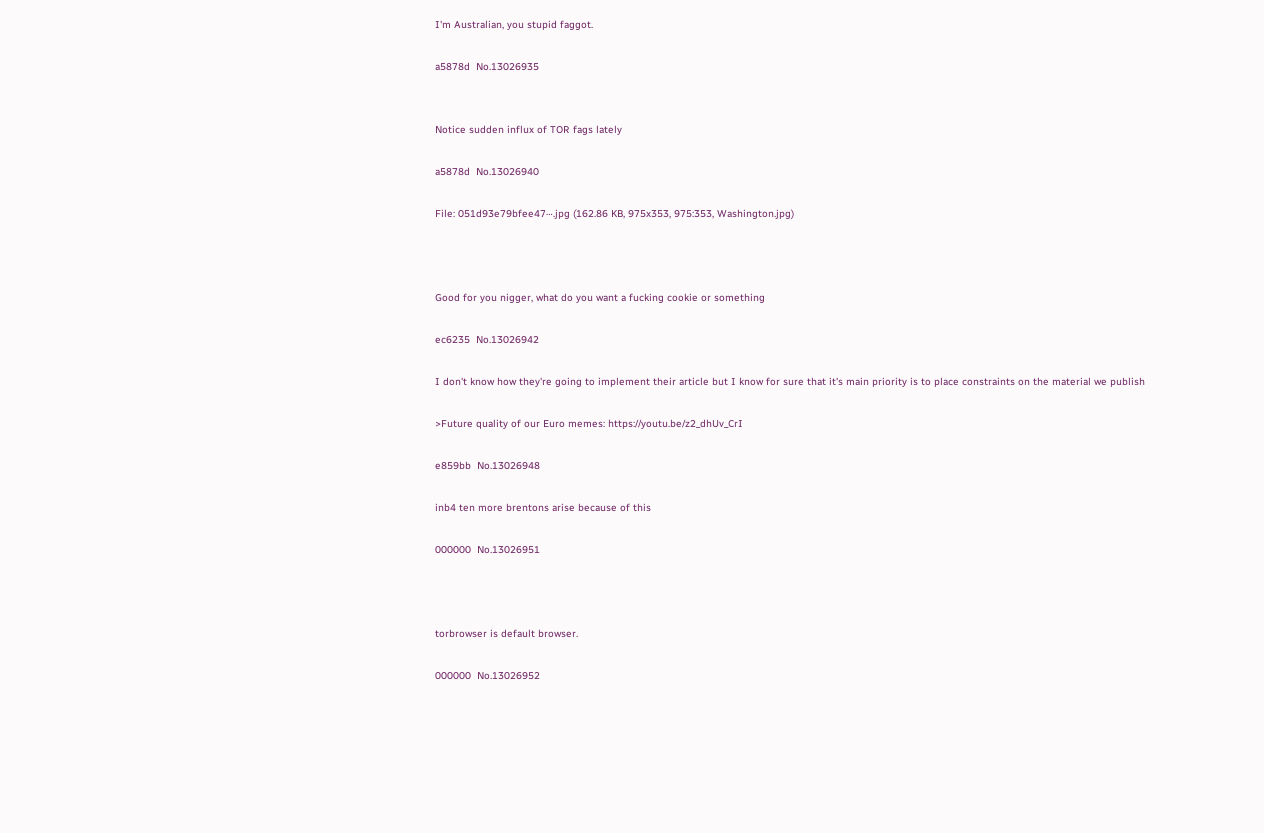I'm Australian, you stupid faggot.

a5878d  No.13026935


Notice sudden influx of TOR fags lately

a5878d  No.13026940

File: 051d93e79bfee47⋯.jpg (162.86 KB, 975x353, 975:353, Washington.jpg)



Good for you nigger, what do you want a fucking cookie or something

ec6235  No.13026942

I don't know how they're going to implement their article but I know for sure that it's main priority is to place constraints on the material we publish

>Future quality of our Euro memes: https://youtu.be/z2_dhUv_CrI

e859bb  No.13026948

inb4 ten more brentons arise because of this

000000  No.13026951



torbrowser is default browser.

000000  No.13026952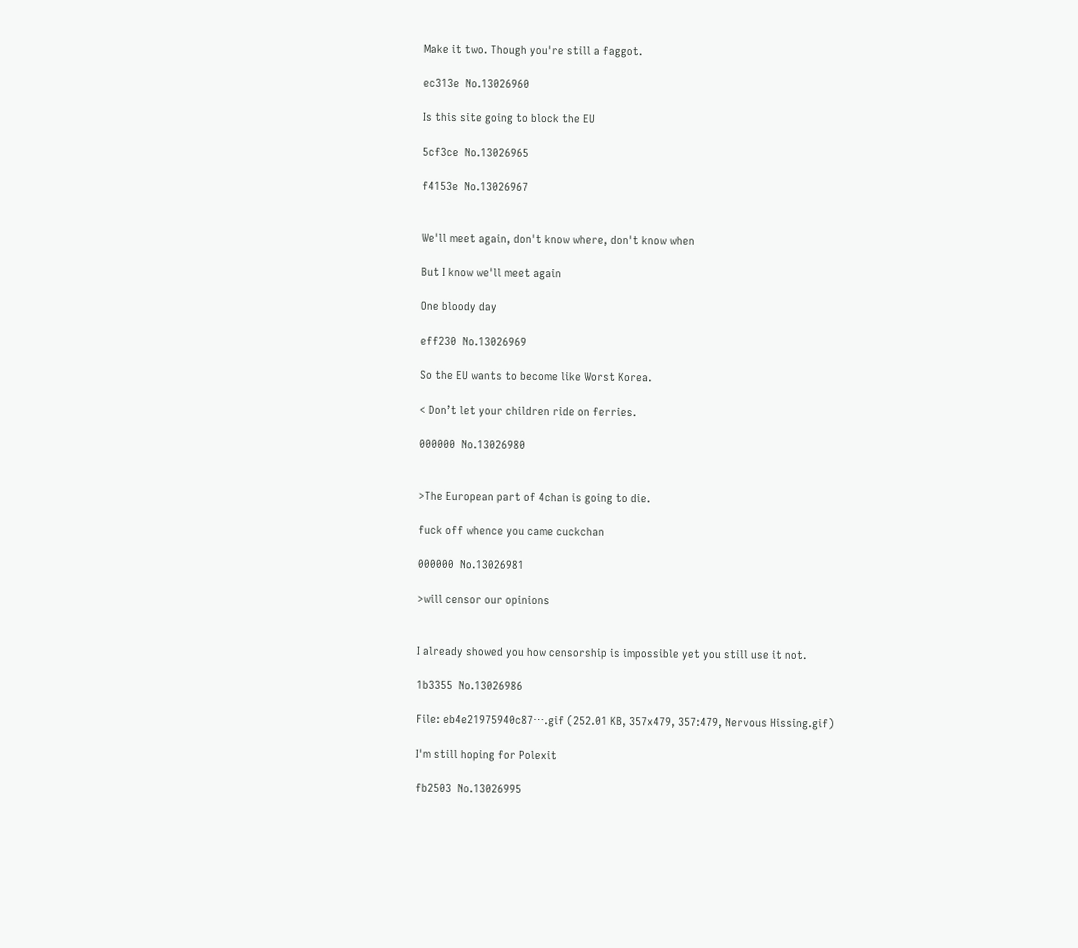Make it two. Though you're still a faggot.

ec313e  No.13026960

Is this site going to block the EU

5cf3ce  No.13026965

f4153e  No.13026967


We'll meet again, don't know where, don't know when

But I know we'll meet again

One bloody day

eff230  No.13026969

So the EU wants to become like Worst Korea.

< Don’t let your children ride on ferries.

000000  No.13026980


>The European part of 4chan is going to die.

fuck off whence you came cuckchan

000000  No.13026981

>will censor our opinions


I already showed you how censorship is impossible yet you still use it not.

1b3355  No.13026986

File: eb4e21975940c87⋯.gif (252.01 KB, 357x479, 357:479, Nervous Hissing.gif)

I'm still hoping for Polexit

fb2503  No.13026995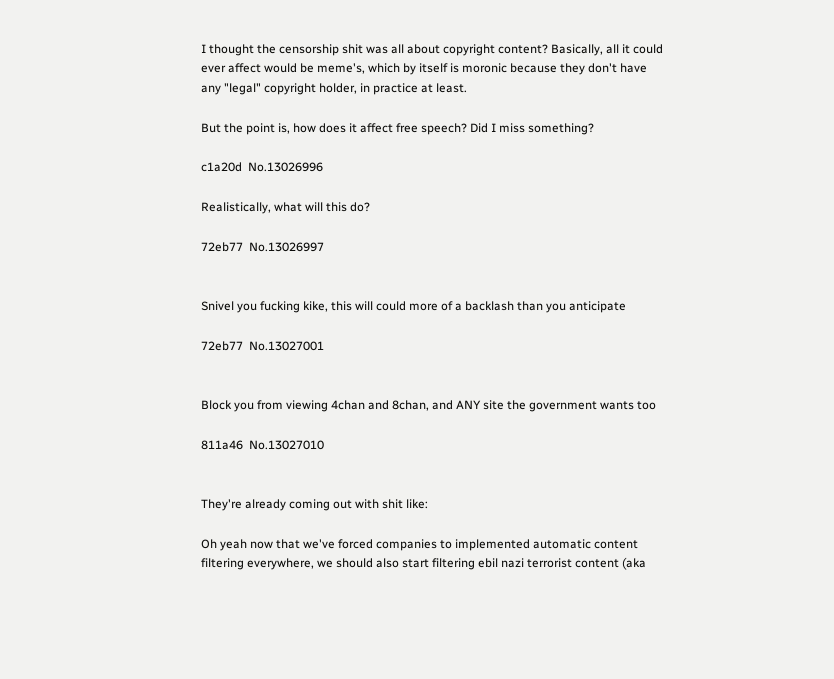I thought the censorship shit was all about copyright content? Basically, all it could ever affect would be meme's, which by itself is moronic because they don't have any "legal" copyright holder, in practice at least.

But the point is, how does it affect free speech? Did I miss something?

c1a20d  No.13026996

Realistically, what will this do?

72eb77  No.13026997


Snivel you fucking kike, this will could more of a backlash than you anticipate

72eb77  No.13027001


Block you from viewing 4chan and 8chan, and ANY site the government wants too

811a46  No.13027010


They're already coming out with shit like:

Oh yeah now that we've forced companies to implemented automatic content filtering everywhere, we should also start filtering ebil nazi terrorist content (aka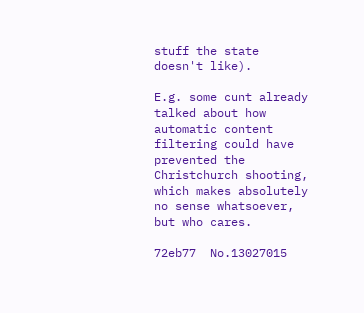stuff the state doesn't like).

E.g. some cunt already talked about how automatic content filtering could have prevented the Christchurch shooting, which makes absolutely no sense whatsoever, but who cares.

72eb77  No.13027015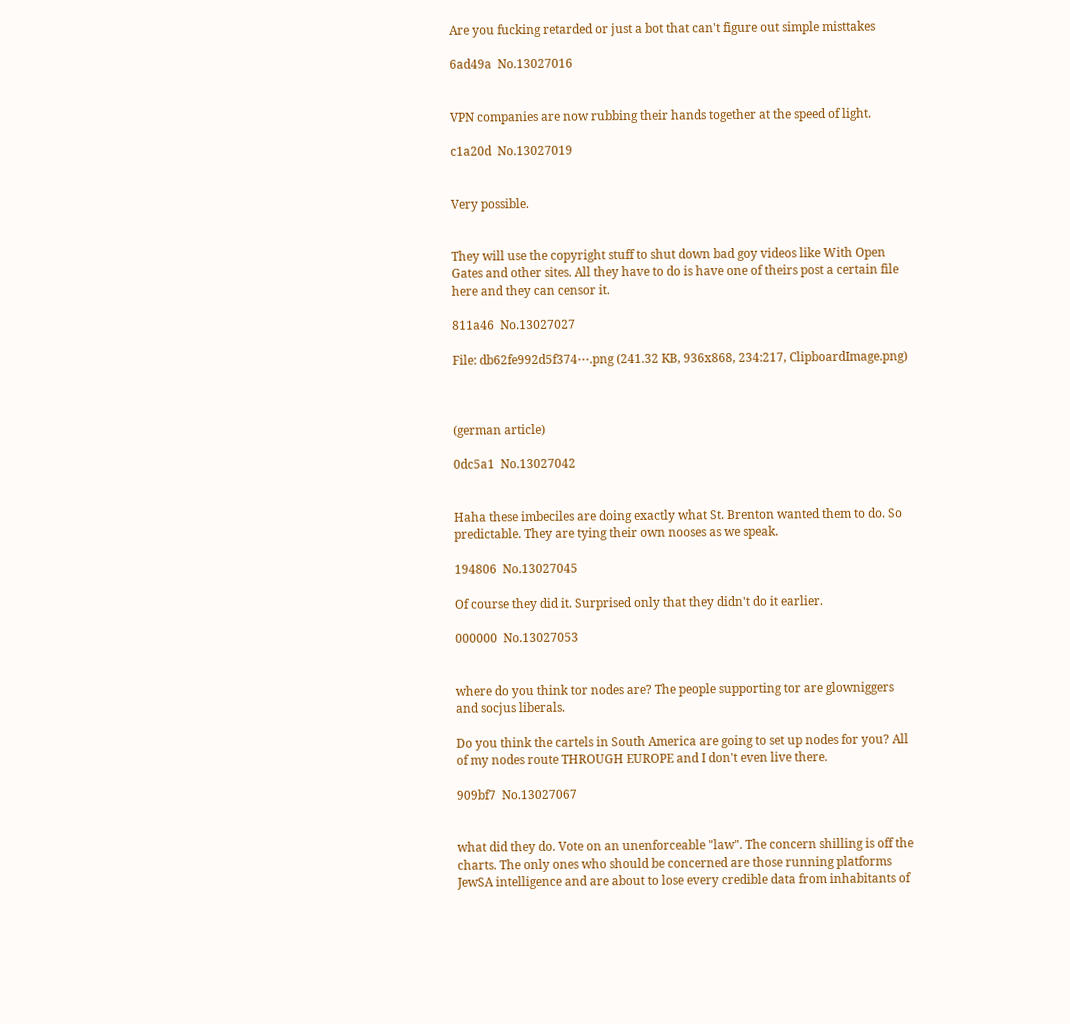Are you fucking retarded or just a bot that can't figure out simple misttakes

6ad49a  No.13027016


VPN companies are now rubbing their hands together at the speed of light.

c1a20d  No.13027019


Very possible.


They will use the copyright stuff to shut down bad goy videos like With Open Gates and other sites. All they have to do is have one of theirs post a certain file here and they can censor it.

811a46  No.13027027

File: db62fe992d5f374⋯.png (241.32 KB, 936x868, 234:217, ClipboardImage.png)



(german article)

0dc5a1  No.13027042


Haha these imbeciles are doing exactly what St. Brenton wanted them to do. So predictable. They are tying their own nooses as we speak.

194806  No.13027045

Of course they did it. Surprised only that they didn't do it earlier.

000000  No.13027053


where do you think tor nodes are? The people supporting tor are glowniggers and socjus liberals.

Do you think the cartels in South America are going to set up nodes for you? All of my nodes route THROUGH EUROPE and I don't even live there.

909bf7  No.13027067


what did they do. Vote on an unenforceable "law". The concern shilling is off the charts. The only ones who should be concerned are those running platforms JewSA intelligence and are about to lose every credible data from inhabitants of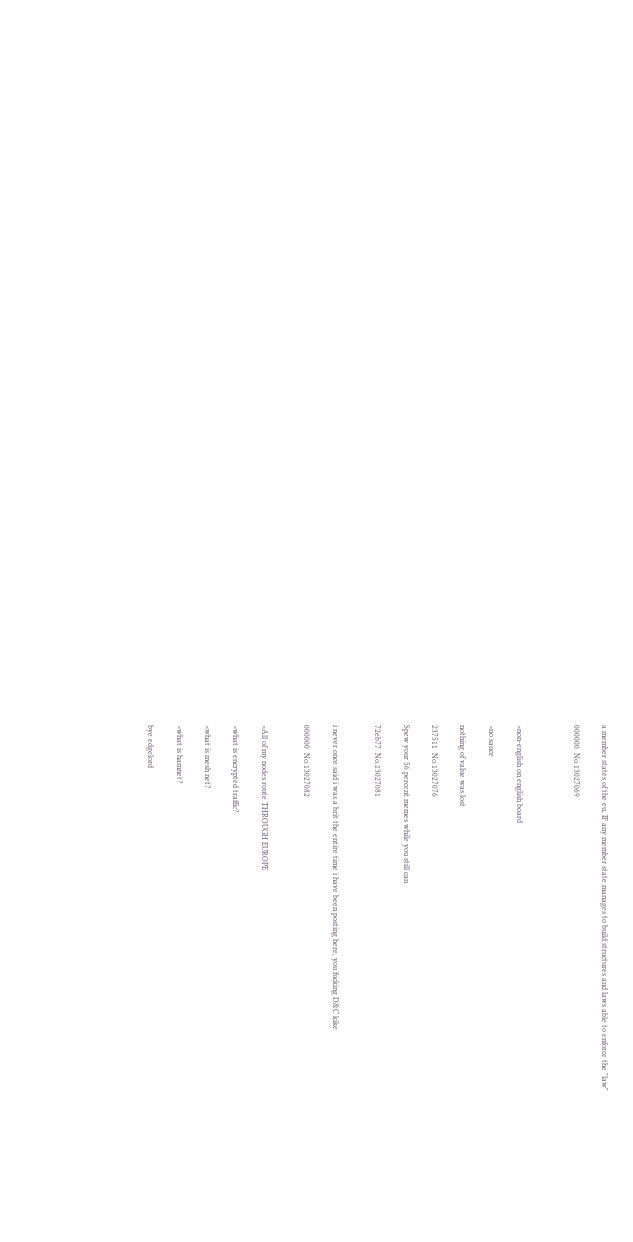a member states of the eu, IF any member state manages to build structures and laws able to enforce the "law"

000000  No.13027069



>non-english on english board

>no sauce

nothing of value was lost

237511  No.13027076

Spew your 56 percent memes while you still can

72eb77  No.13027081


i never once said i was a brit the entire time i have been posting here, you fucking D&C kike

000000  No.13027082


>All of my nodes route THROUGH EUROPE

>what is encrypted traffic?

>what is mesh net?

>what is hamnet?

bye edgelord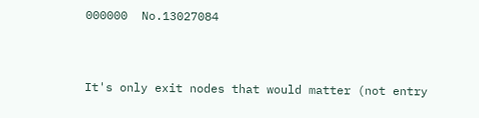000000  No.13027084


It's only exit nodes that would matter (not entry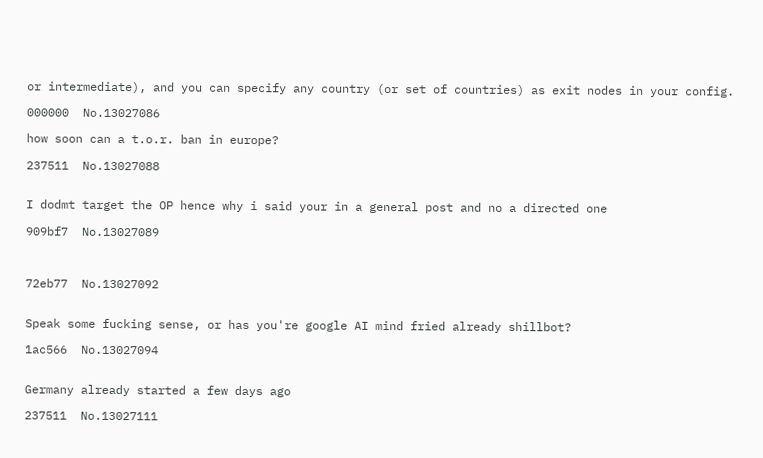or intermediate), and you can specify any country (or set of countries) as exit nodes in your config.

000000  No.13027086

how soon can a t.o.r. ban in europe?

237511  No.13027088


I dodmt target the OP hence why i said your in a general post and no a directed one

909bf7  No.13027089



72eb77  No.13027092


Speak some fucking sense, or has you're google AI mind fried already shillbot?

1ac566  No.13027094


Germany already started a few days ago

237511  No.13027111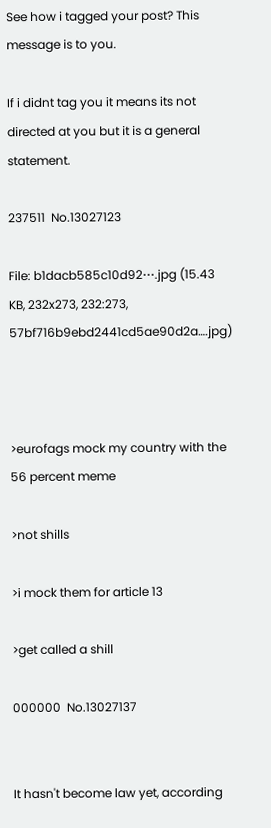See how i tagged your post? This message is to you.

If i didnt tag you it means its not directed at you but it is a general statement.

237511  No.13027123

File: b1dacb585c10d92⋯.jpg (15.43 KB, 232x273, 232:273, 57bf716b9ebd2441cd5ae90d2a….jpg)



>eurofags mock my country with the 56 percent meme

>not shills

>i mock them for article 13

>get called a shill

000000  No.13027137


It hasn't become law yet, according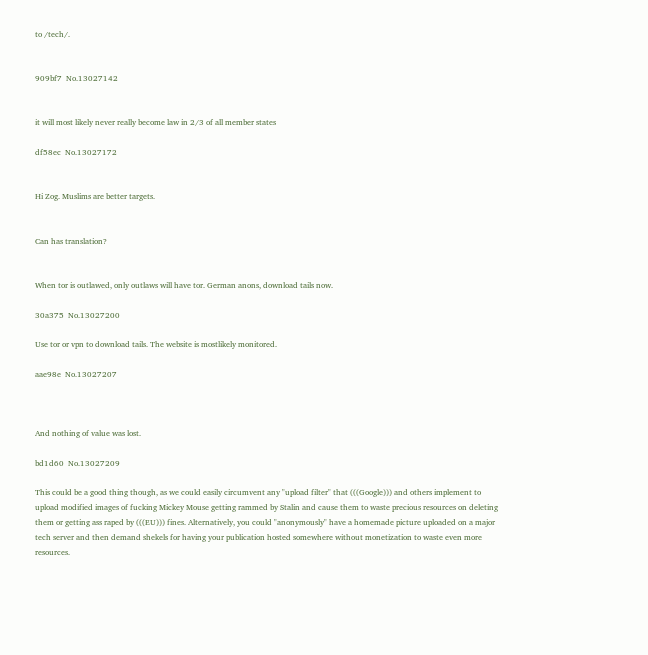to /tech/.


909bf7  No.13027142


it will most likely never really become law in 2/3 of all member states

df58ec  No.13027172


Hi Zog. Muslims are better targets.


Can has translation?


When tor is outlawed, only outlaws will have tor. German anons, download tails now.

30a375  No.13027200

Use tor or vpn to download tails. The website is mostlikely monitored.

aae98e  No.13027207



And nothing of value was lost.

bd1d60  No.13027209

This could be a good thing though, as we could easily circumvent any "upload filter" that (((Google))) and others implement to upload modified images of fucking Mickey Mouse getting rammed by Stalin and cause them to waste precious resources on deleting them or getting ass raped by (((EU))) fines. Alternatively, you could "anonymously" have a homemade picture uploaded on a major tech server and then demand shekels for having your publication hosted somewhere without monetization to waste even more resources.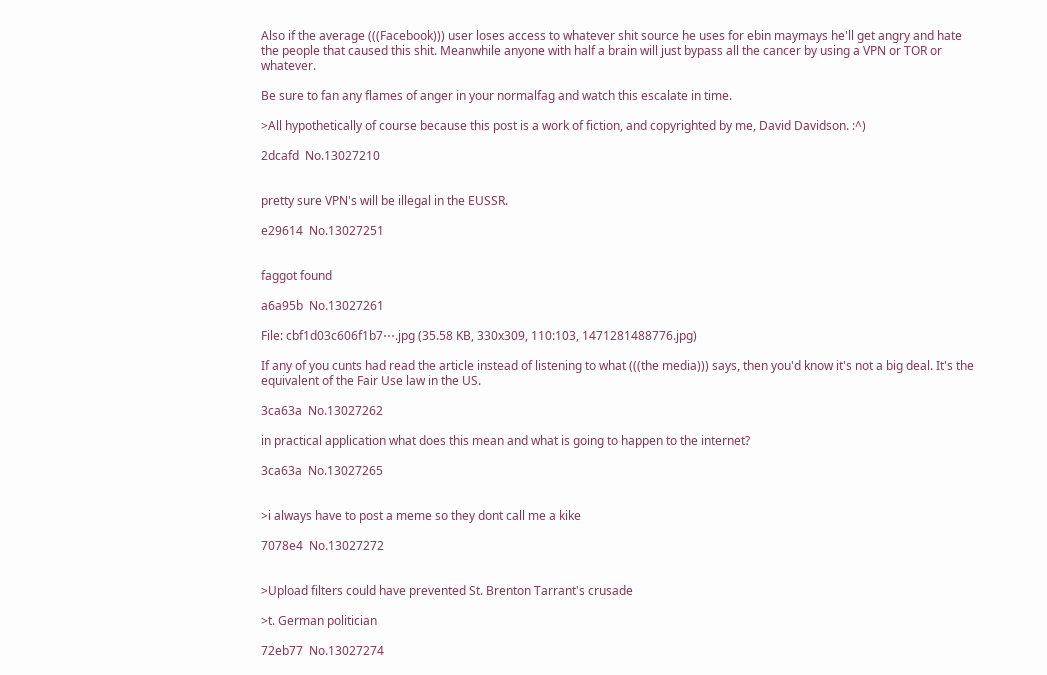Also if the average (((Facebook))) user loses access to whatever shit source he uses for ebin maymays he'll get angry and hate the people that caused this shit. Meanwhile anyone with half a brain will just bypass all the cancer by using a VPN or TOR or whatever.

Be sure to fan any flames of anger in your normalfag and watch this escalate in time.

>All hypothetically of course because this post is a work of fiction, and copyrighted by me, David Davidson. :^)

2dcafd  No.13027210


pretty sure VPN's will be illegal in the EUSSR.

e29614  No.13027251


faggot found

a6a95b  No.13027261

File: cbf1d03c606f1b7⋯.jpg (35.58 KB, 330x309, 110:103, 1471281488776.jpg)

If any of you cunts had read the article instead of listening to what (((the media))) says, then you'd know it's not a big deal. It's the equivalent of the Fair Use law in the US.

3ca63a  No.13027262

in practical application what does this mean and what is going to happen to the internet?

3ca63a  No.13027265


>i always have to post a meme so they dont call me a kike

7078e4  No.13027272


>Upload filters could have prevented St. Brenton Tarrant's crusade

>t. German politician

72eb77  No.13027274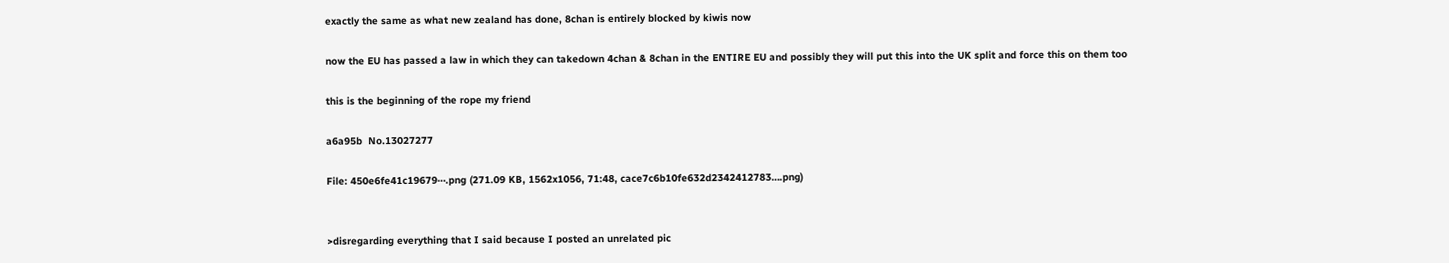exactly the same as what new zealand has done, 8chan is entirely blocked by kiwis now

now the EU has passed a law in which they can takedown 4chan & 8chan in the ENTIRE EU and possibly they will put this into the UK split and force this on them too

this is the beginning of the rope my friend

a6a95b  No.13027277

File: 450e6fe41c19679⋯.png (271.09 KB, 1562x1056, 71:48, cace7c6b10fe632d2342412783….png)


>disregarding everything that I said because I posted an unrelated pic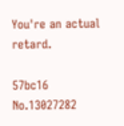You're an actual retard.

57bc16  No.13027282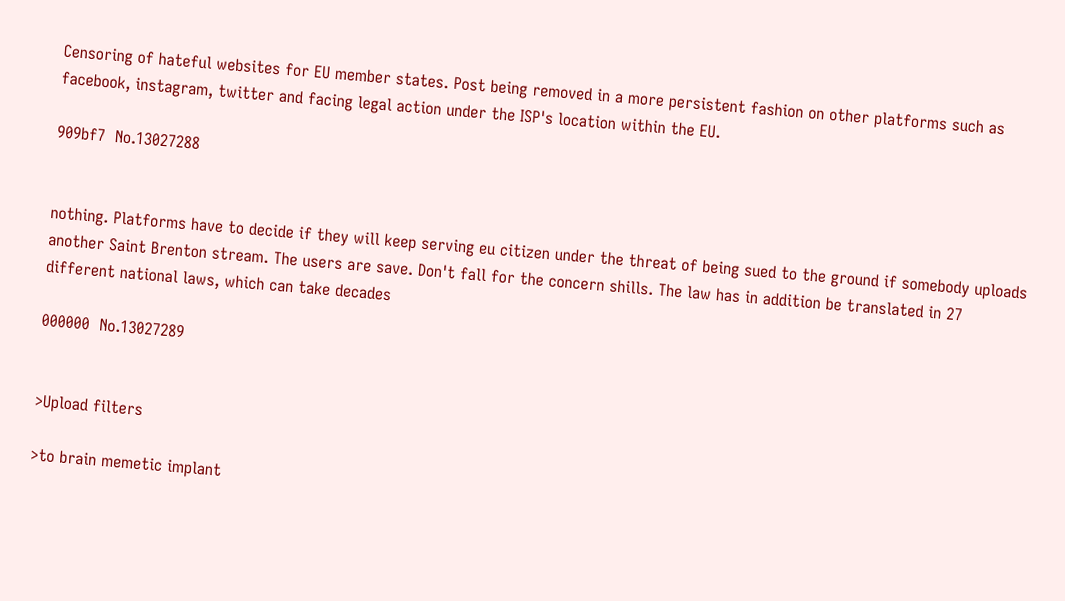Censoring of hateful websites for EU member states. Post being removed in a more persistent fashion on other platforms such as facebook, instagram, twitter and facing legal action under the ISP's location within the EU.

909bf7  No.13027288


nothing. Platforms have to decide if they will keep serving eu citizen under the threat of being sued to the ground if somebody uploads another Saint Brenton stream. The users are save. Don't fall for the concern shills. The law has in addition be translated in 27 different national laws, which can take decades

000000  No.13027289


>Upload filters

>to brain memetic implant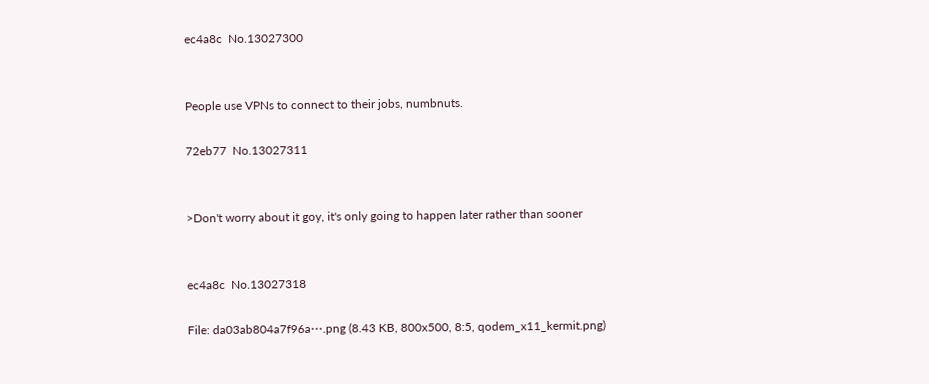ec4a8c  No.13027300


People use VPNs to connect to their jobs, numbnuts.

72eb77  No.13027311


>Don't worry about it goy, it's only going to happen later rather than sooner


ec4a8c  No.13027318

File: da03ab804a7f96a⋯.png (8.43 KB, 800x500, 8:5, qodem_x11_kermit.png)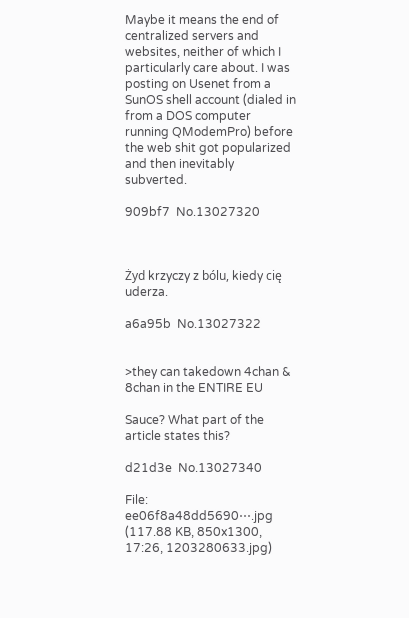Maybe it means the end of centralized servers and websites, neither of which I particularly care about. I was posting on Usenet from a SunOS shell account (dialed in from a DOS computer running QModemPro) before the web shit got popularized and then inevitably subverted.

909bf7  No.13027320



Żyd krzyczy z bólu, kiedy cię uderza.

a6a95b  No.13027322


>they can takedown 4chan & 8chan in the ENTIRE EU

Sauce? What part of the article states this?

d21d3e  No.13027340

File: ee06f8a48dd5690⋯.jpg (117.88 KB, 850x1300, 17:26, 1203280633.jpg)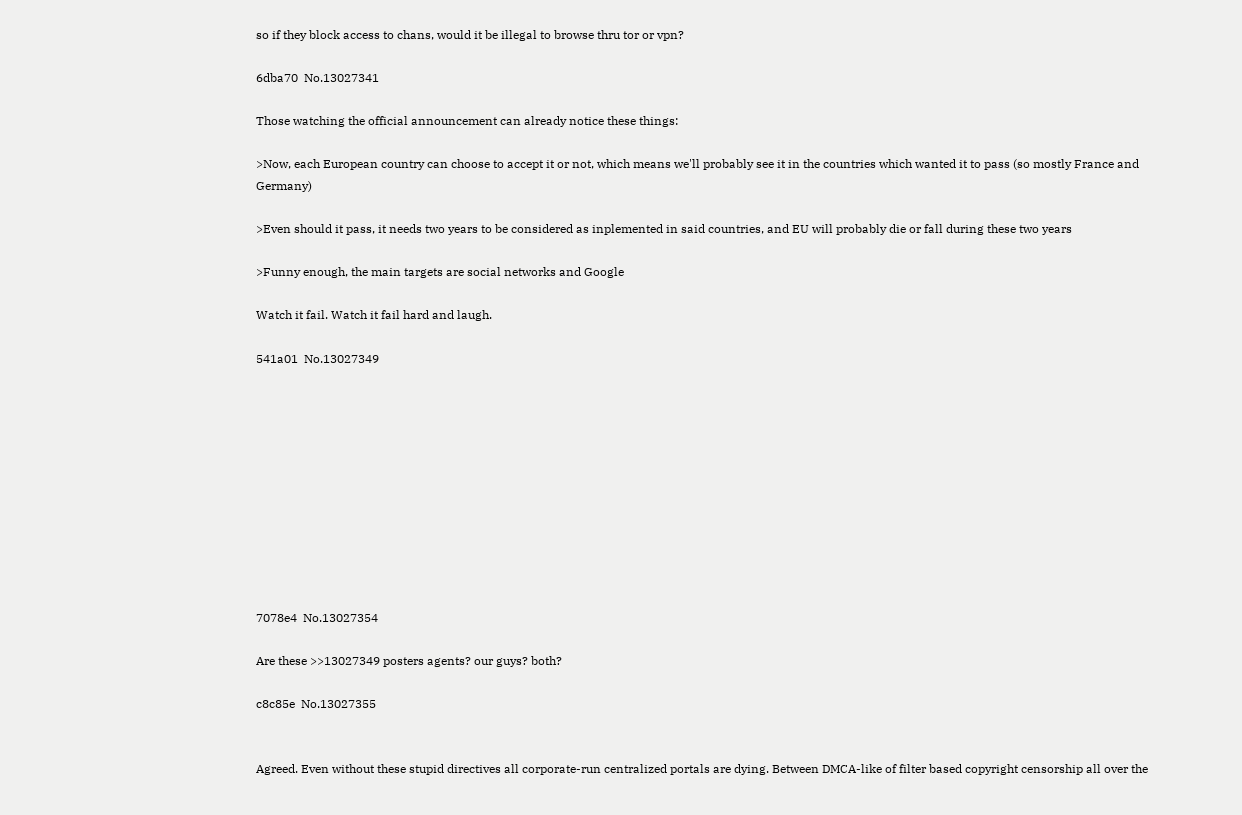so if they block access to chans, would it be illegal to browse thru tor or vpn?

6dba70  No.13027341

Those watching the official announcement can already notice these things:

>Now, each European country can choose to accept it or not, which means we'll probably see it in the countries which wanted it to pass (so mostly France and Germany)

>Even should it pass, it needs two years to be considered as inplemented in said countries, and EU will probably die or fall during these two years

>Funny enough, the main targets are social networks and Google

Watch it fail. Watch it fail hard and laugh.

541a01  No.13027349











7078e4  No.13027354

Are these >>13027349 posters agents? our guys? both?

c8c85e  No.13027355


Agreed. Even without these stupid directives all corporate-run centralized portals are dying. Between DMCA-like of filter based copyright censorship all over the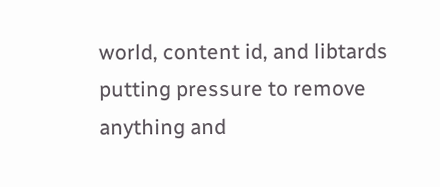world, content id, and libtards putting pressure to remove anything and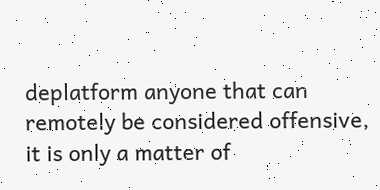deplatform anyone that can remotely be considered offensive, it is only a matter of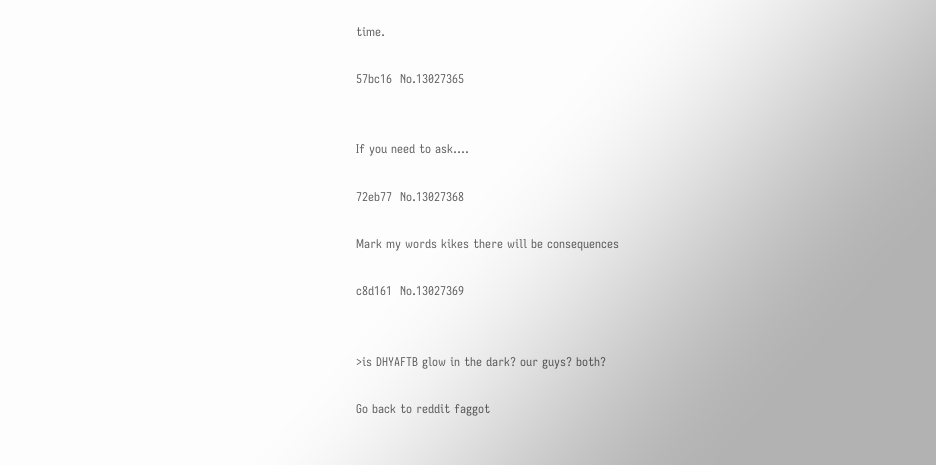time.

57bc16  No.13027365


If you need to ask….

72eb77  No.13027368

Mark my words kikes there will be consequences

c8d161  No.13027369


>is DHYAFTB glow in the dark? our guys? both?

Go back to reddit faggot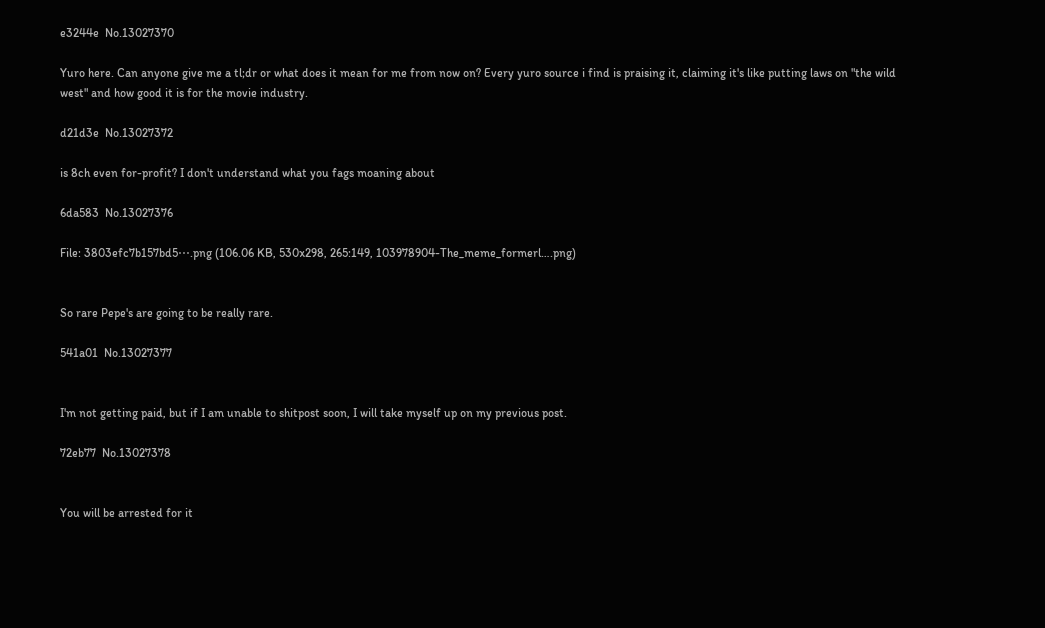e3244e  No.13027370

Yuro here. Can anyone give me a tl;dr or what does it mean for me from now on? Every yuro source i find is praising it, claiming it's like putting laws on "the wild west" and how good it is for the movie industry.

d21d3e  No.13027372

is 8ch even for-profit? I don't understand what you fags moaning about

6da583  No.13027376

File: 3803efc7b157bd5⋯.png (106.06 KB, 530x298, 265:149, 103978904-The_meme_formerl….png)


So rare Pepe's are going to be really rare.

541a01  No.13027377


I'm not getting paid, but if I am unable to shitpost soon, I will take myself up on my previous post.

72eb77  No.13027378


You will be arrested for it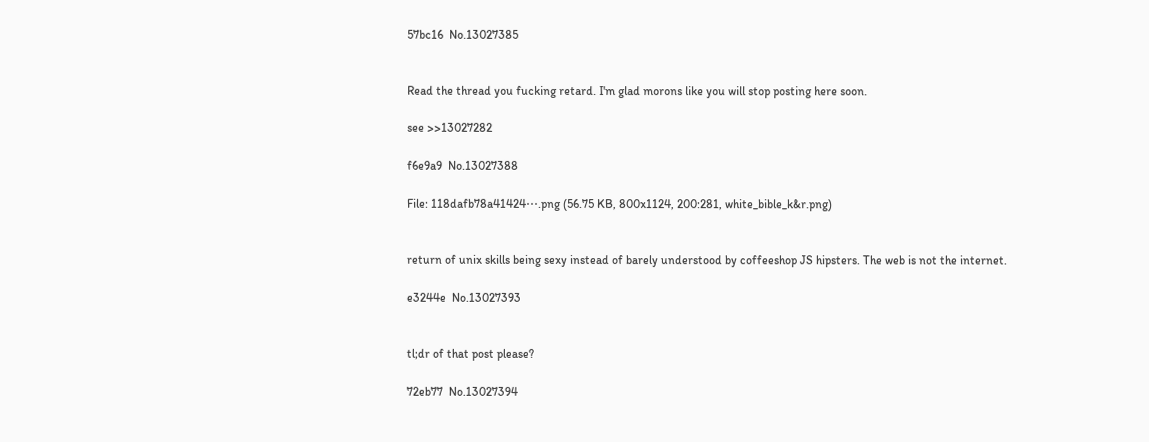57bc16  No.13027385


Read the thread you fucking retard. I'm glad morons like you will stop posting here soon.

see >>13027282

f6e9a9  No.13027388

File: 118dafb78a41424⋯.png (56.75 KB, 800x1124, 200:281, white_bible_k&r.png)


return of unix skills being sexy instead of barely understood by coffeeshop JS hipsters. The web is not the internet.

e3244e  No.13027393


tl;dr of that post please?

72eb77  No.13027394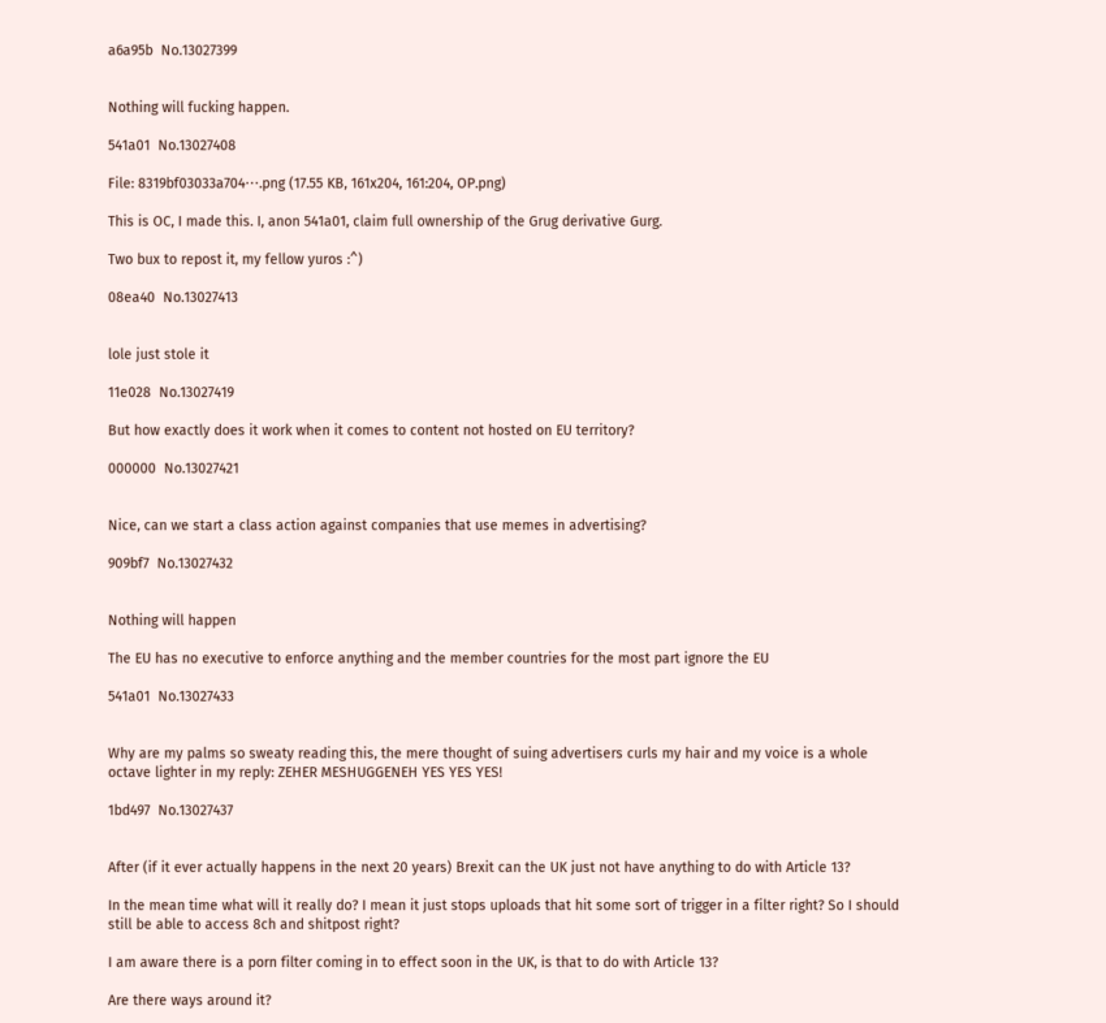a6a95b  No.13027399


Nothing will fucking happen.

541a01  No.13027408

File: 8319bf03033a704⋯.png (17.55 KB, 161x204, 161:204, OP.png)

This is OC, I made this. I, anon 541a01, claim full ownership of the Grug derivative Gurg.

Two bux to repost it, my fellow yuros :^)

08ea40  No.13027413


lole just stole it

11e028  No.13027419

But how exactly does it work when it comes to content not hosted on EU territory?

000000  No.13027421


Nice, can we start a class action against companies that use memes in advertising?

909bf7  No.13027432


Nothing will happen

The EU has no executive to enforce anything and the member countries for the most part ignore the EU

541a01  No.13027433


Why are my palms so sweaty reading this, the mere thought of suing advertisers curls my hair and my voice is a whole octave lighter in my reply: ZEHER MESHUGGENEH YES YES YES!

1bd497  No.13027437


After (if it ever actually happens in the next 20 years) Brexit can the UK just not have anything to do with Article 13?

In the mean time what will it really do? I mean it just stops uploads that hit some sort of trigger in a filter right? So I should still be able to access 8ch and shitpost right?

I am aware there is a porn filter coming in to effect soon in the UK, is that to do with Article 13?

Are there ways around it?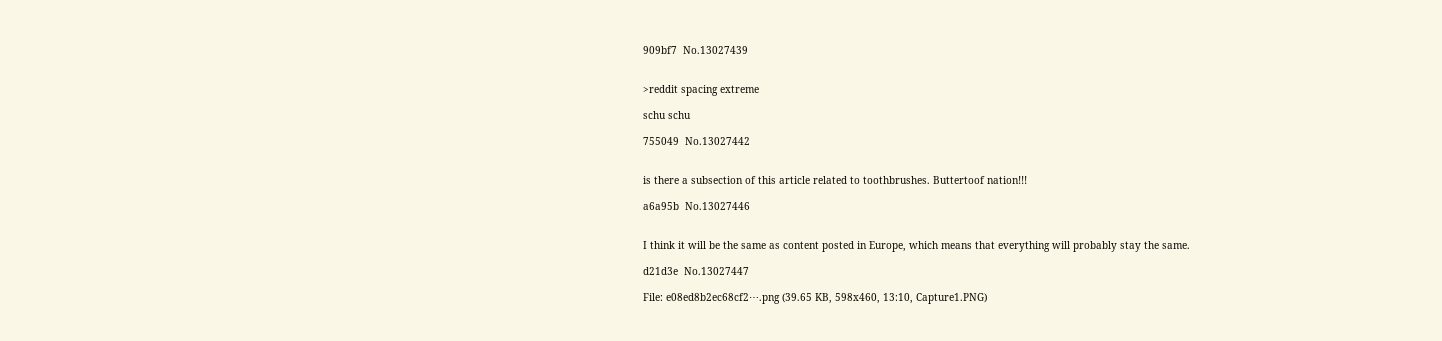909bf7  No.13027439


>reddit spacing extreme

schu schu

755049  No.13027442


is there a subsection of this article related to toothbrushes. Buttertoof nation!!!

a6a95b  No.13027446


I think it will be the same as content posted in Europe, which means that everything will probably stay the same.

d21d3e  No.13027447

File: e08ed8b2ec68cf2⋯.png (39.65 KB, 598x460, 13:10, Capture1.PNG)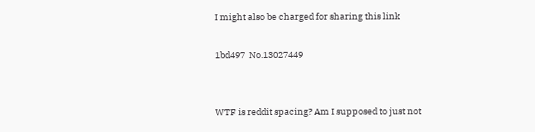I might also be charged for sharing this link

1bd497  No.13027449


WTF is reddit spacing? Am I supposed to just not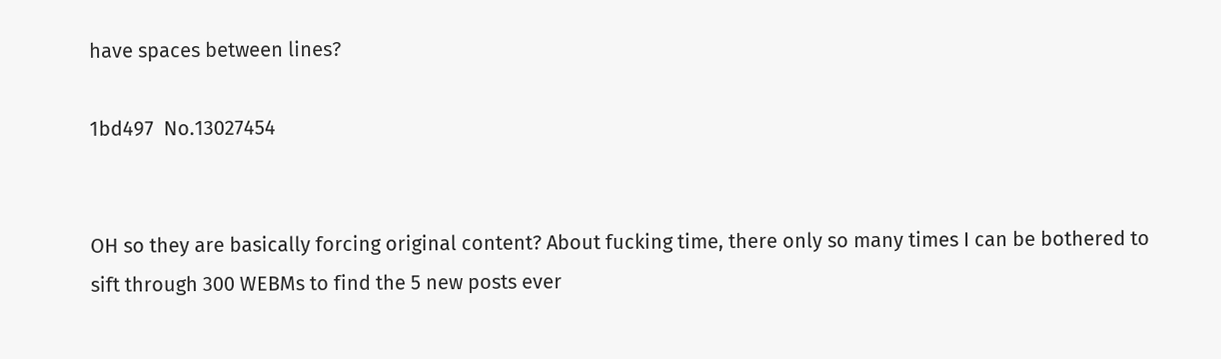have spaces between lines?

1bd497  No.13027454


OH so they are basically forcing original content? About fucking time, there only so many times I can be bothered to sift through 300 WEBMs to find the 5 new posts ever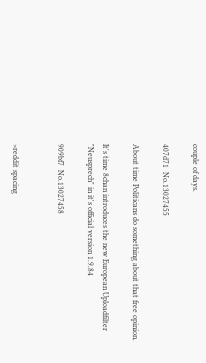couple of days.

407d71  No.13027455

About time Politicans do something about that free opinion.

It's time 8chan introduces the new European Uploadfilter "Neusprech" in it's official version 1.9.84

909bf7  No.13027458


>reddit spacing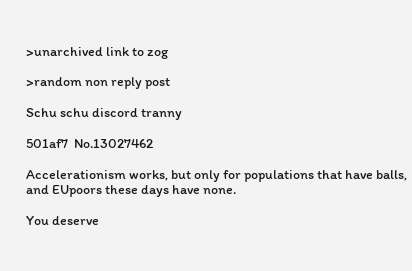>unarchived link to zog

>random non reply post

Schu schu discord tranny

501af7  No.13027462

Accelerationism works, but only for populations that have balls, and EUpoors these days have none.

You deserve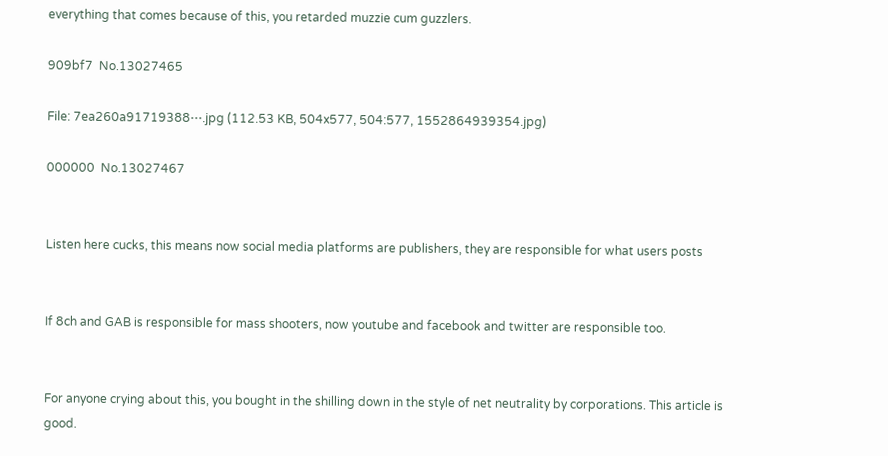everything that comes because of this, you retarded muzzie cum guzzlers.

909bf7  No.13027465

File: 7ea260a91719388⋯.jpg (112.53 KB, 504x577, 504:577, 1552864939354.jpg)

000000  No.13027467


Listen here cucks, this means now social media platforms are publishers, they are responsible for what users posts


If 8ch and GAB is responsible for mass shooters, now youtube and facebook and twitter are responsible too.


For anyone crying about this, you bought in the shilling down in the style of net neutrality by corporations. This article is good.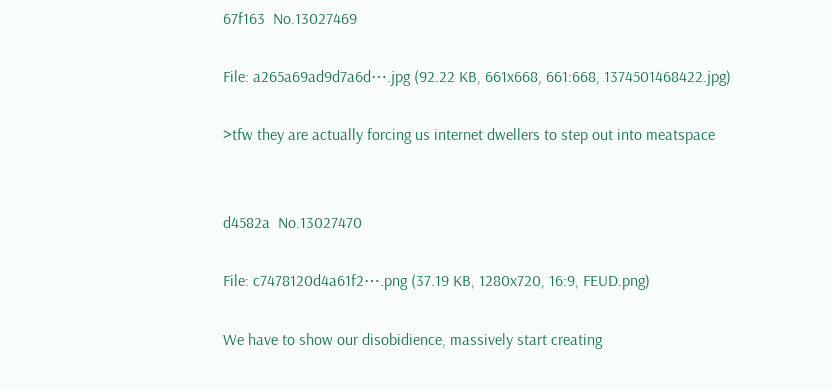67f163  No.13027469

File: a265a69ad9d7a6d⋯.jpg (92.22 KB, 661x668, 661:668, 1374501468422.jpg)

>tfw they are actually forcing us internet dwellers to step out into meatspace


d4582a  No.13027470

File: c7478120d4a61f2⋯.png (37.19 KB, 1280x720, 16:9, FEUD.png)

We have to show our disobidience, massively start creating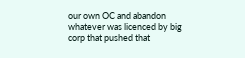our own OC and abandon whatever was licenced by big corp that pushed that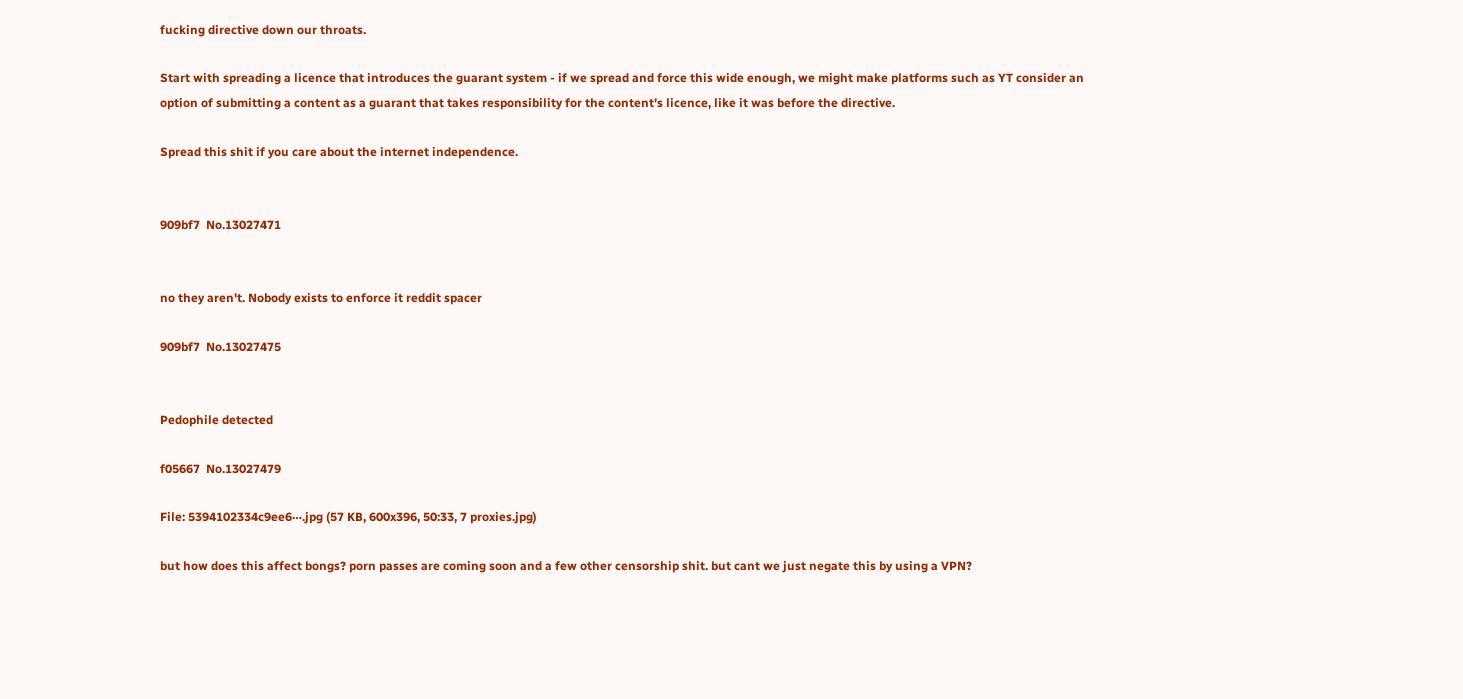fucking directive down our throats.

Start with spreading a licence that introduces the guarant system - if we spread and force this wide enough, we might make platforms such as YT consider an option of submitting a content as a guarant that takes responsibility for the content's licence, like it was before the directive.

Spread this shit if you care about the internet independence.


909bf7  No.13027471


no they aren't. Nobody exists to enforce it reddit spacer

909bf7  No.13027475


Pedophile detected

f05667  No.13027479

File: 5394102334c9ee6⋯.jpg (57 KB, 600x396, 50:33, 7 proxies.jpg)

but how does this affect bongs? porn passes are coming soon and a few other censorship shit. but cant we just negate this by using a VPN?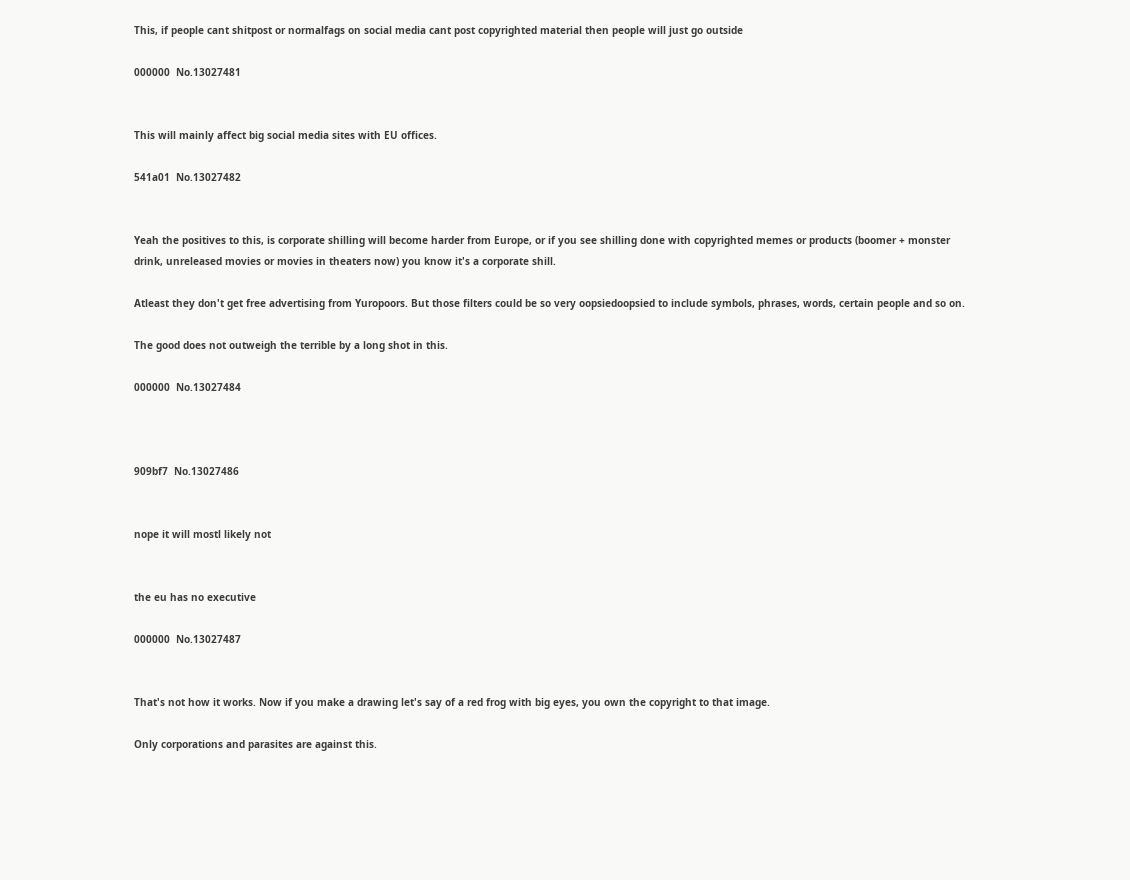This, if people cant shitpost or normalfags on social media cant post copyrighted material then people will just go outside

000000  No.13027481


This will mainly affect big social media sites with EU offices.

541a01  No.13027482


Yeah the positives to this, is corporate shilling will become harder from Europe, or if you see shilling done with copyrighted memes or products (boomer + monster drink, unreleased movies or movies in theaters now) you know it's a corporate shill.

Atleast they don't get free advertising from Yuropoors. But those filters could be so very oopsiedoopsied to include symbols, phrases, words, certain people and so on.

The good does not outweigh the terrible by a long shot in this.

000000  No.13027484



909bf7  No.13027486


nope it will mostl likely not


the eu has no executive

000000  No.13027487


That's not how it works. Now if you make a drawing let's say of a red frog with big eyes, you own the copyright to that image.

Only corporations and parasites are against this.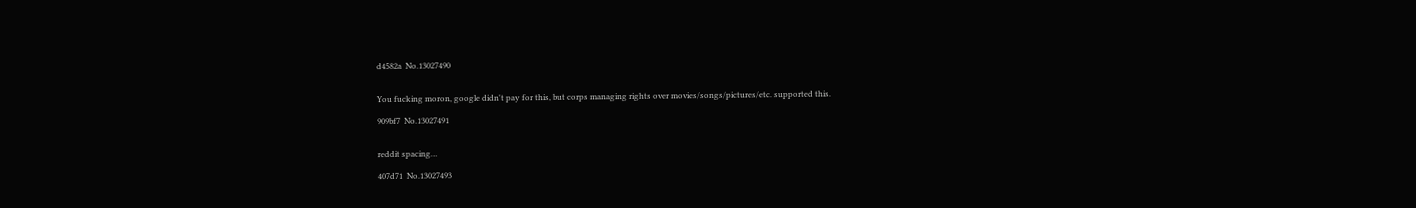d4582a  No.13027490


You fucking moron, google didn't pay for this, but corps managing rights over movies/songs/pictures/etc. supported this.

909bf7  No.13027491


reddit spacing…

407d71  No.13027493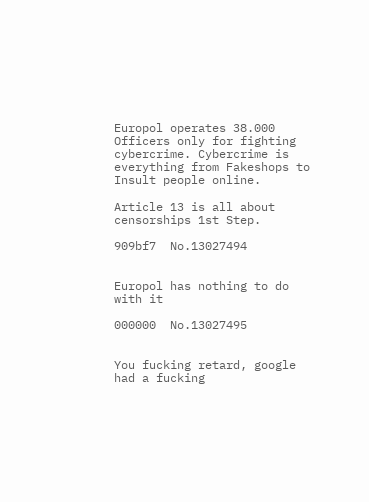Europol operates 38.000 Officers only for fighting cybercrime. Cybercrime is everything from Fakeshops to Insult people online.

Article 13 is all about censorships 1st Step.

909bf7  No.13027494


Europol has nothing to do with it

000000  No.13027495


You fucking retard, google had a fucking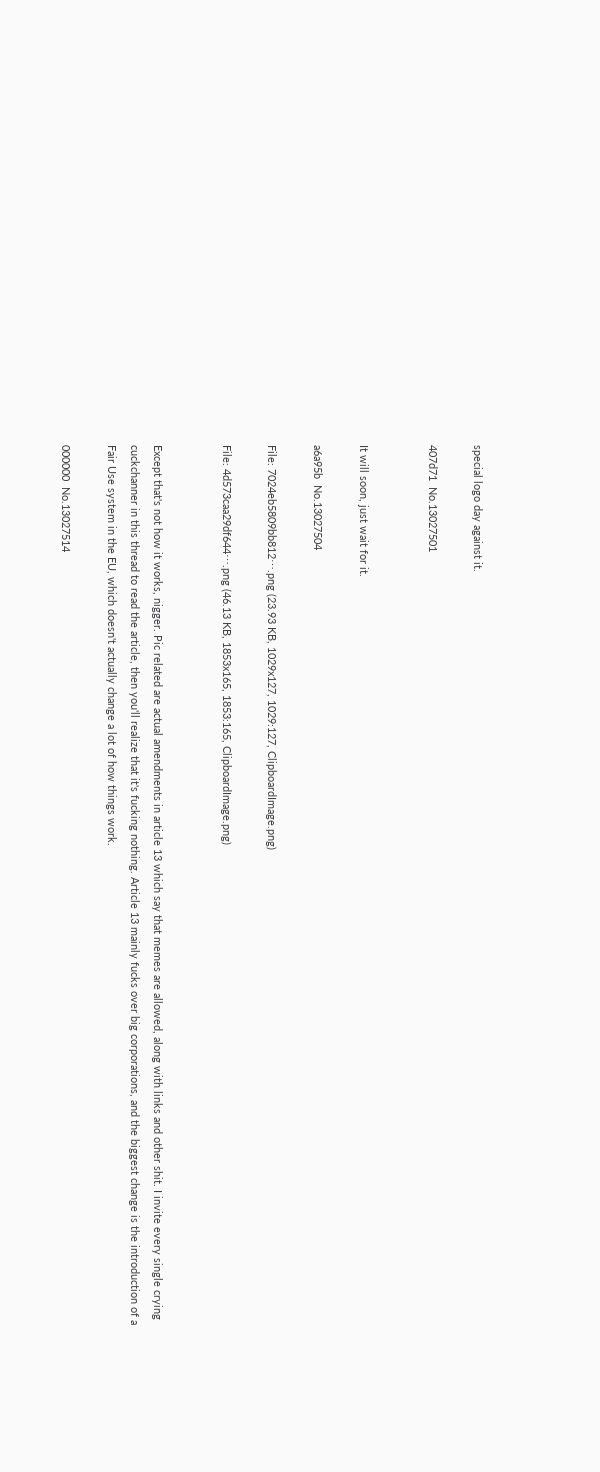special logo day against it.

407d71  No.13027501


It will soon, just wait for it.

a6a95b  No.13027504

File: 7024eb5809bb812⋯.png (23.93 KB, 1029x127, 1029:127, ClipboardImage.png)

File: 4d573caa29df644⋯.png (46.13 KB, 1853x165, 1853:165, ClipboardImage.png)


Except that's not how it works, nigger. Pic related are actual amendments in article 13 which say that memes are allowed, along with links and other shit. I invite every single crying cuckchanner in this thread to read the article, then you'll realize that it's fucking nothing. Article 13 mainly fucks over big corporations, and the biggest change is the introduction of a Fair Use system in the EU, which doesn't actually change a lot of how things work.

000000  No.13027514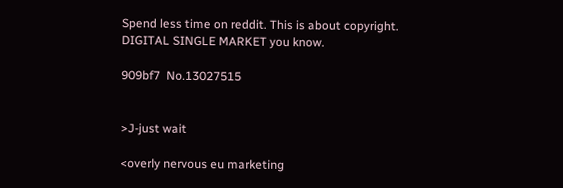Spend less time on reddit. This is about copyright. DIGITAL SINGLE MARKET you know.

909bf7  No.13027515


>J-just wait

<overly nervous eu marketing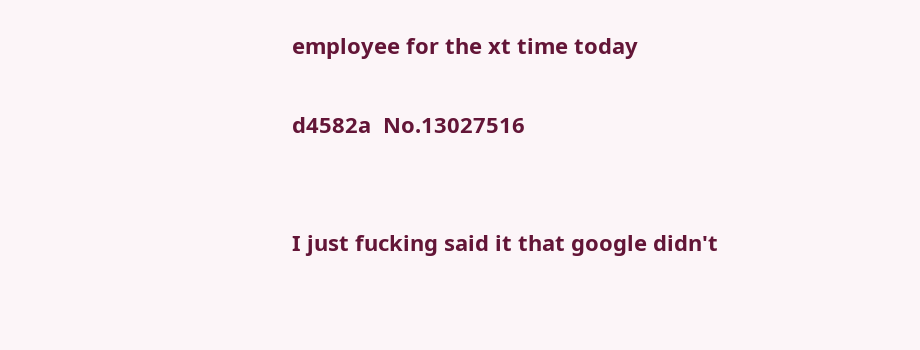employee for the xt time today

d4582a  No.13027516


I just fucking said it that google didn't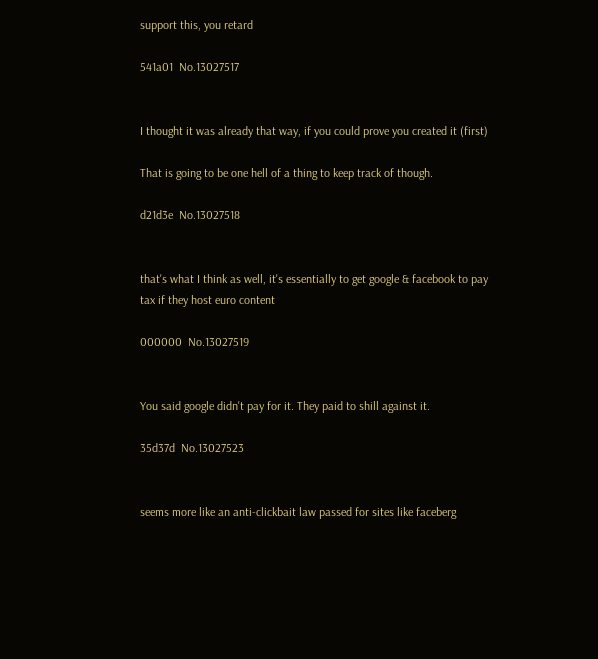support this, you retard

541a01  No.13027517


I thought it was already that way, if you could prove you created it (first)

That is going to be one hell of a thing to keep track of though.

d21d3e  No.13027518


that's what I think as well, it's essentially to get google & facebook to pay tax if they host euro content

000000  No.13027519


You said google didn't pay for it. They paid to shill against it.

35d37d  No.13027523


seems more like an anti-clickbait law passed for sites like faceberg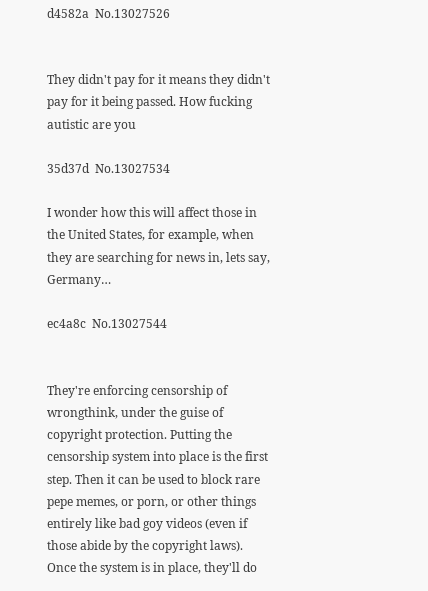d4582a  No.13027526


They didn't pay for it means they didn't pay for it being passed. How fucking autistic are you

35d37d  No.13027534

I wonder how this will affect those in the United States, for example, when they are searching for news in, lets say, Germany…

ec4a8c  No.13027544


They're enforcing censorship of wrongthink, under the guise of copyright protection. Putting the censorship system into place is the first step. Then it can be used to block rare pepe memes, or porn, or other things entirely like bad goy videos (even if those abide by the copyright laws). Once the system is in place, they'll do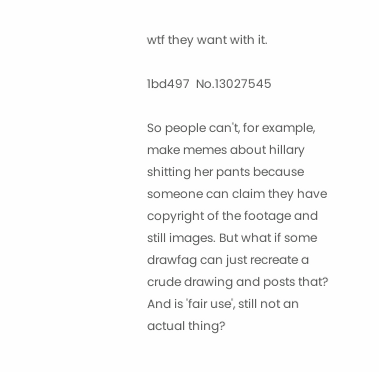wtf they want with it.

1bd497  No.13027545

So people can't, for example, make memes about hillary shitting her pants because someone can claim they have copyright of the footage and still images. But what if some drawfag can just recreate a crude drawing and posts that? And is 'fair use', still not an actual thing?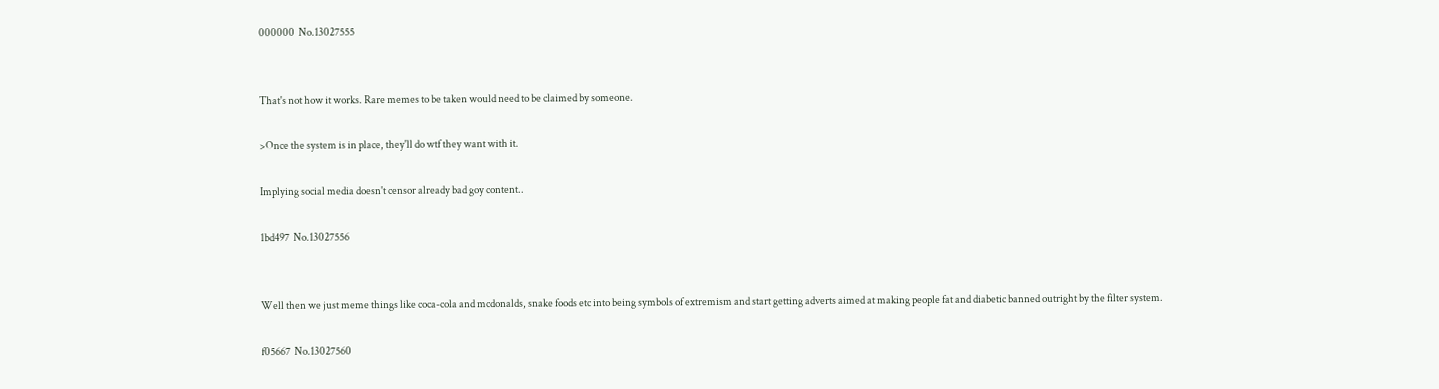000000  No.13027555


That's not how it works. Rare memes to be taken would need to be claimed by someone.

>Once the system is in place, they'll do wtf they want with it.

Implying social media doesn't censor already bad goy content..

1bd497  No.13027556


Well then we just meme things like coca-cola and mcdonalds, snake foods etc into being symbols of extremism and start getting adverts aimed at making people fat and diabetic banned outright by the filter system.

f05667  No.13027560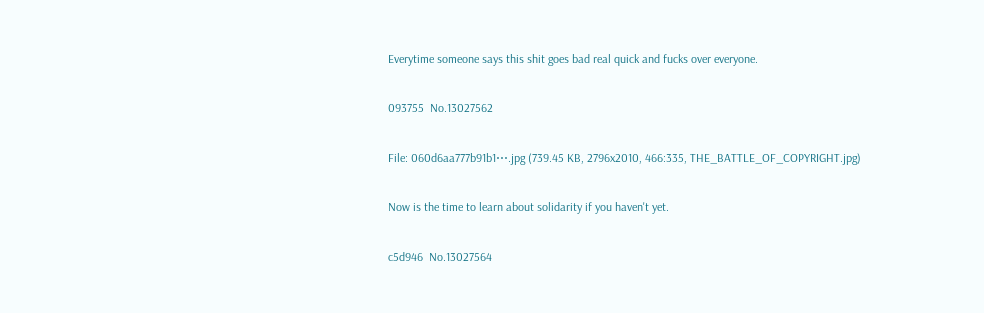Everytime someone says this shit goes bad real quick and fucks over everyone.

093755  No.13027562

File: 060d6aa777b91b1⋯.jpg (739.45 KB, 2796x2010, 466:335, THE_BATTLE_OF_COPYRIGHT.jpg)

Now is the time to learn about solidarity if you haven't yet.

c5d946  No.13027564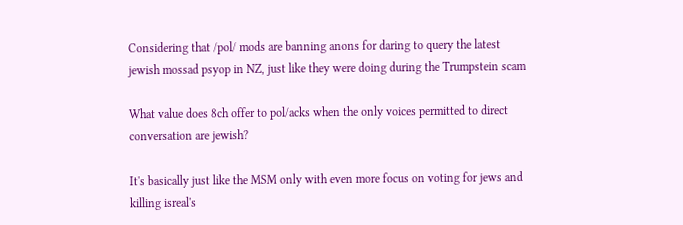Considering that /pol/ mods are banning anons for daring to query the latest jewish mossad psyop in NZ, just like they were doing during the Trumpstein scam

What value does 8ch offer to pol/acks when the only voices permitted to direct conversation are jewish?

It's basically just like the MSM only with even more focus on voting for jews and killing isreal's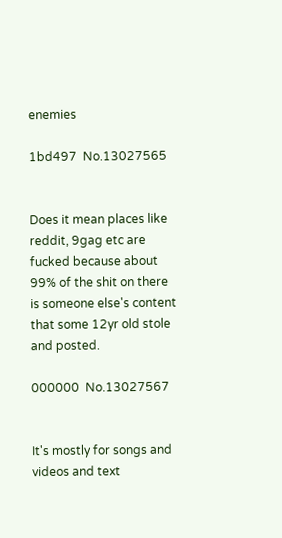enemies

1bd497  No.13027565


Does it mean places like reddit, 9gag etc are fucked because about 99% of the shit on there is someone else's content that some 12yr old stole and posted.

000000  No.13027567


It's mostly for songs and videos and text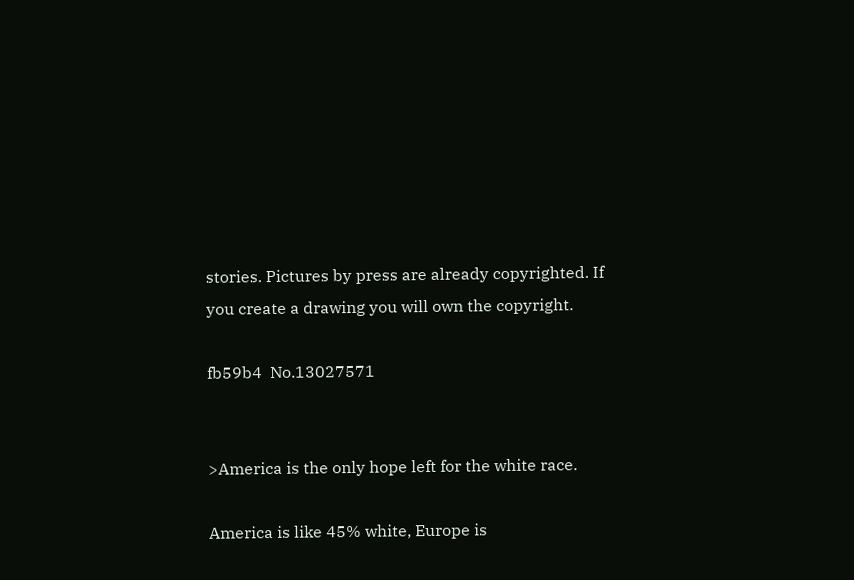stories. Pictures by press are already copyrighted. If you create a drawing you will own the copyright.

fb59b4  No.13027571


>America is the only hope left for the white race.

America is like 45% white, Europe is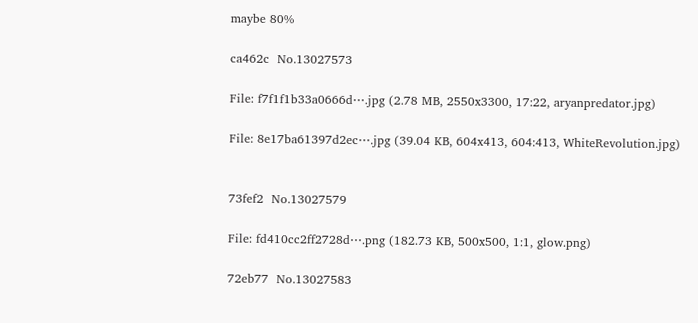maybe 80%

ca462c  No.13027573

File: f7f1f1b33a0666d⋯.jpg (2.78 MB, 2550x3300, 17:22, aryanpredator.jpg)

File: 8e17ba61397d2ec⋯.jpg (39.04 KB, 604x413, 604:413, WhiteRevolution.jpg)


73fef2  No.13027579

File: fd410cc2ff2728d⋯.png (182.73 KB, 500x500, 1:1, glow.png)

72eb77  No.13027583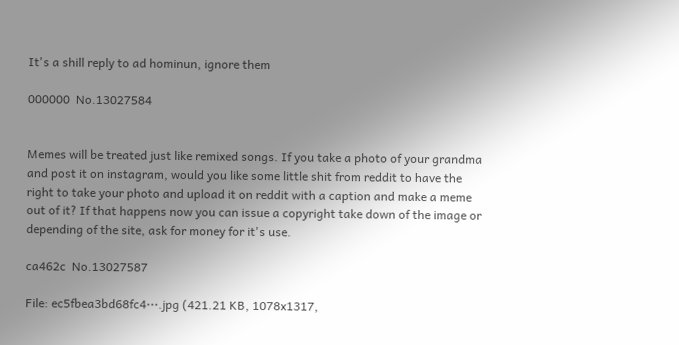It's a shill reply to ad hominun, ignore them

000000  No.13027584


Memes will be treated just like remixed songs. If you take a photo of your grandma and post it on instagram, would you like some little shit from reddit to have the right to take your photo and upload it on reddit with a caption and make a meme out of it? If that happens now you can issue a copyright take down of the image or depending of the site, ask for money for it's use.

ca462c  No.13027587

File: ec5fbea3bd68fc4⋯.jpg (421.21 KB, 1078x1317,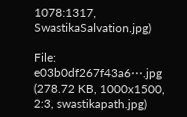1078:1317, SwastikaSalvation.jpg)

File: e03b0df267f43a6⋯.jpg (278.72 KB, 1000x1500, 2:3, swastikapath.jpg)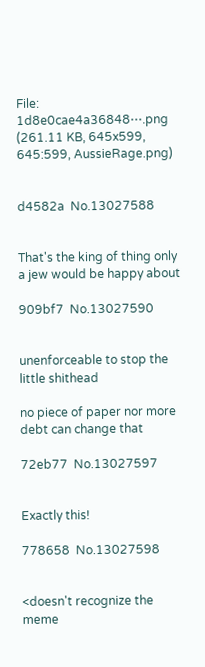File: 1d8e0cae4a36848⋯.png (261.11 KB, 645x599, 645:599, AussieRage.png)


d4582a  No.13027588


That's the king of thing only a jew would be happy about

909bf7  No.13027590


unenforceable to stop the little shithead

no piece of paper nor more debt can change that

72eb77  No.13027597


Exactly this!

778658  No.13027598


<doesn't recognize the meme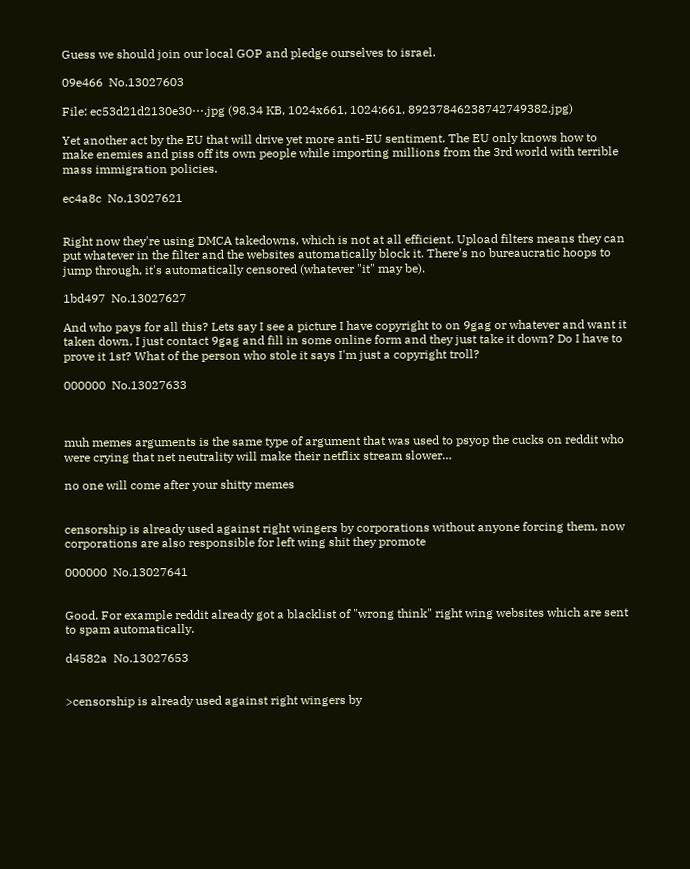Guess we should join our local GOP and pledge ourselves to israel.

09e466  No.13027603

File: ec53d21d2130e30⋯.jpg (98.34 KB, 1024x661, 1024:661, 89237846238742749382.jpg)

Yet another act by the EU that will drive yet more anti-EU sentiment. The EU only knows how to make enemies and piss off its own people while importing millions from the 3rd world with terrible mass immigration policies.

ec4a8c  No.13027621


Right now they're using DMCA takedowns, which is not at all efficient. Upload filters means they can put whatever in the filter and the websites automatically block it. There's no bureaucratic hoops to jump through, it's automatically censored (whatever "it" may be).

1bd497  No.13027627

And who pays for all this? Lets say I see a picture I have copyright to on 9gag or whatever and want it taken down, I just contact 9gag and fill in some online form and they just take it down? Do I have to prove it 1st? What of the person who stole it says I'm just a copyright troll?

000000  No.13027633



muh memes arguments is the same type of argument that was used to psyop the cucks on reddit who were crying that net neutrality will make their netflix stream slower…

no one will come after your shitty memes


censorship is already used against right wingers by corporations without anyone forcing them, now corporations are also responsible for left wing shit they promote

000000  No.13027641


Good. For example reddit already got a blacklist of "wrong think" right wing websites which are sent to spam automatically.

d4582a  No.13027653


>censorship is already used against right wingers by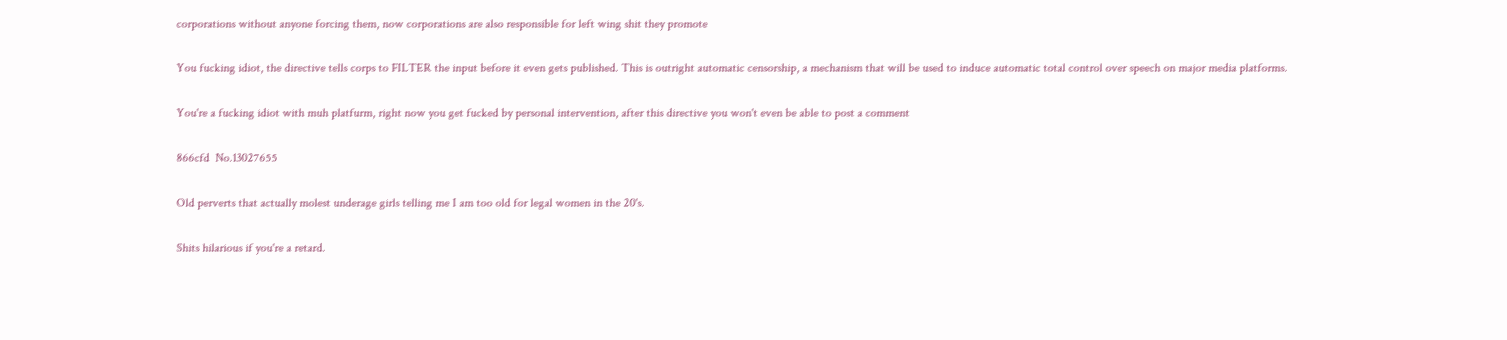corporations without anyone forcing them, now corporations are also responsible for left wing shit they promote

You fucking idiot, the directive tells corps to FILTER the input before it even gets published. This is outright automatic censorship, a mechanism that will be used to induce automatic total control over speech on major media platforms.

You're a fucking idiot with muh platfurm, right now you get fucked by personal intervention, after this directive you won't even be able to post a comment

866cfd  No.13027655

Old perverts that actually molest underage girls telling me I am too old for legal women in the 20's.

Shits hilarious if you're a retard.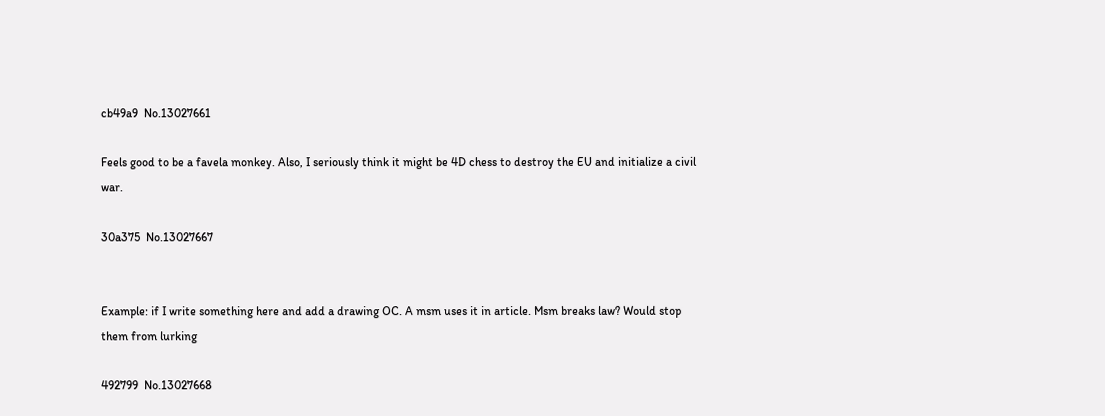cb49a9  No.13027661

Feels good to be a favela monkey. Also, I seriously think it might be 4D chess to destroy the EU and initialize a civil war.

30a375  No.13027667


Example: if I write something here and add a drawing OC. A msm uses it in article. Msm breaks law? Would stop them from lurking

492799  No.13027668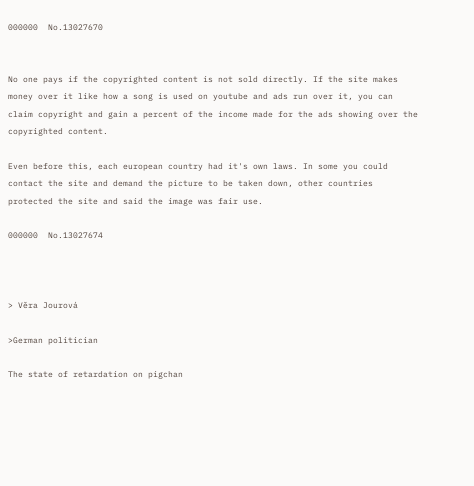000000  No.13027670


No one pays if the copyrighted content is not sold directly. If the site makes money over it like how a song is used on youtube and ads run over it, you can claim copyright and gain a percent of the income made for the ads showing over the copyrighted content.

Even before this, each european country had it's own laws. In some you could contact the site and demand the picture to be taken down, other countries protected the site and said the image was fair use.

000000  No.13027674



> Věra Jourová

>German politician

The state of retardation on pigchan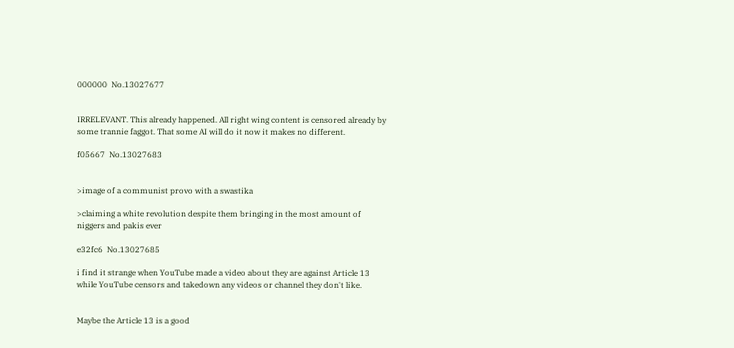000000  No.13027677


IRRELEVANT. This already happened. All right wing content is censored already by some trannie faggot. That some AI will do it now it makes no different.

f05667  No.13027683


>image of a communist provo with a swastika

>claiming a white revolution despite them bringing in the most amount of niggers and pakis ever

e32fc6  No.13027685

i find it strange when YouTube made a video about they are against Article 13 while YouTube censors and takedown any videos or channel they don't like.


Maybe the Article 13 is a good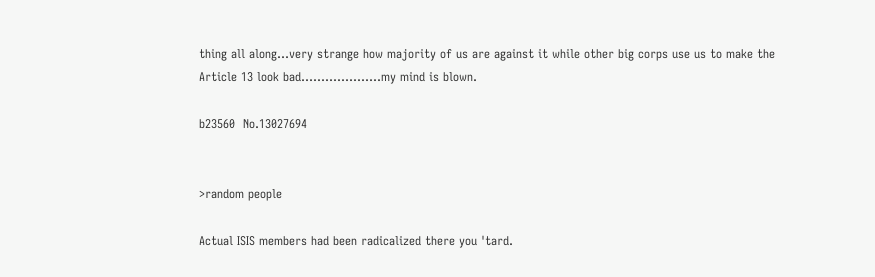thing all along…very strange how majority of us are against it while other big corps use us to make the Article 13 look bad………………..my mind is blown.

b23560  No.13027694


>random people

Actual ISIS members had been radicalized there you 'tard.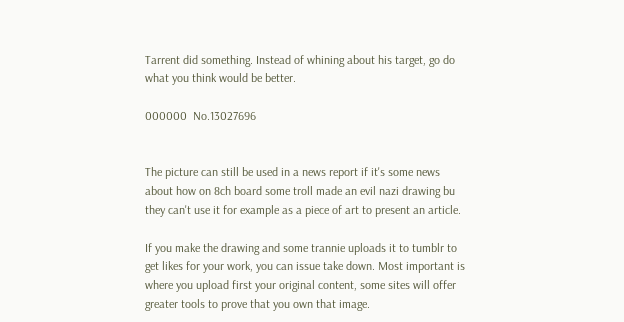Tarrent did something. Instead of whining about his target, go do what you think would be better.

000000  No.13027696


The picture can still be used in a news report if it's some news about how on 8ch board some troll made an evil nazi drawing bu they can't use it for example as a piece of art to present an article.

If you make the drawing and some trannie uploads it to tumblr to get likes for your work, you can issue take down. Most important is where you upload first your original content, some sites will offer greater tools to prove that you own that image.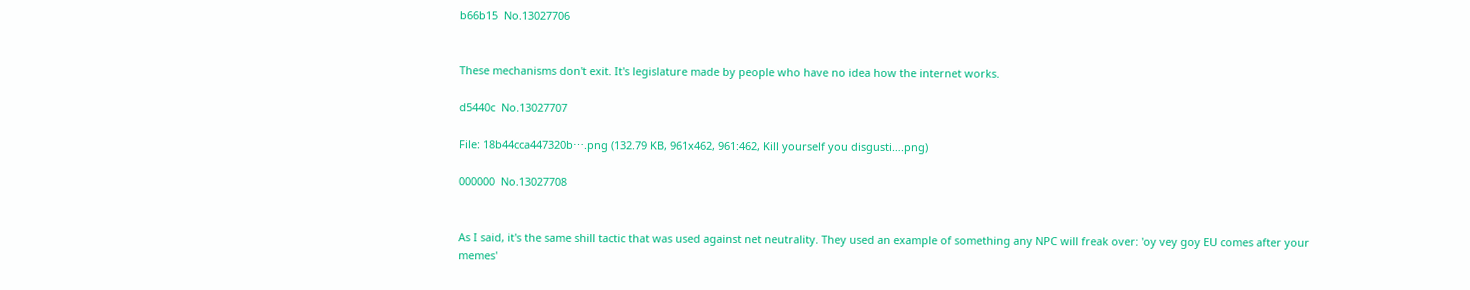b66b15  No.13027706


These mechanisms don't exit. It's legislature made by people who have no idea how the internet works.

d5440c  No.13027707

File: 18b44cca447320b⋯.png (132.79 KB, 961x462, 961:462, Kill yourself you disgusti….png)

000000  No.13027708


As I said, it's the same shill tactic that was used against net neutrality. They used an example of something any NPC will freak over: 'oy vey goy EU comes after your memes'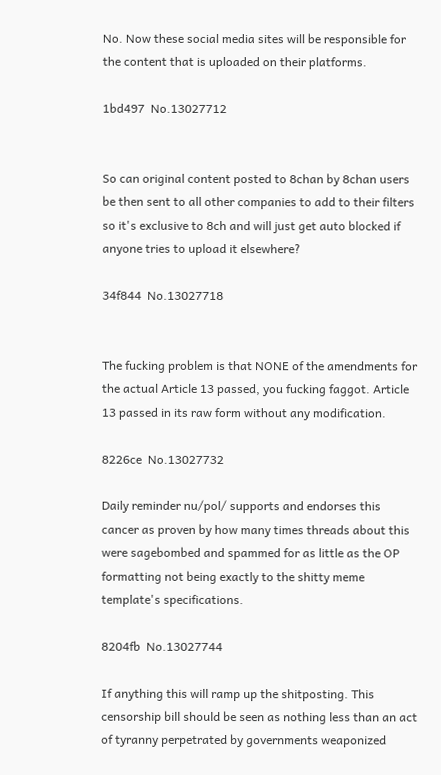No. Now these social media sites will be responsible for the content that is uploaded on their platforms.

1bd497  No.13027712


So can original content posted to 8chan by 8chan users be then sent to all other companies to add to their filters so it's exclusive to 8ch and will just get auto blocked if anyone tries to upload it elsewhere?

34f844  No.13027718


The fucking problem is that NONE of the amendments for the actual Article 13 passed, you fucking faggot. Article 13 passed in its raw form without any modification.

8226ce  No.13027732

Daily reminder nu/pol/ supports and endorses this cancer as proven by how many times threads about this were sagebombed and spammed for as little as the OP formatting not being exactly to the shitty meme template's specifications.

8204fb  No.13027744

If anything this will ramp up the shitposting. This censorship bill should be seen as nothing less than an act of tyranny perpetrated by governments weaponized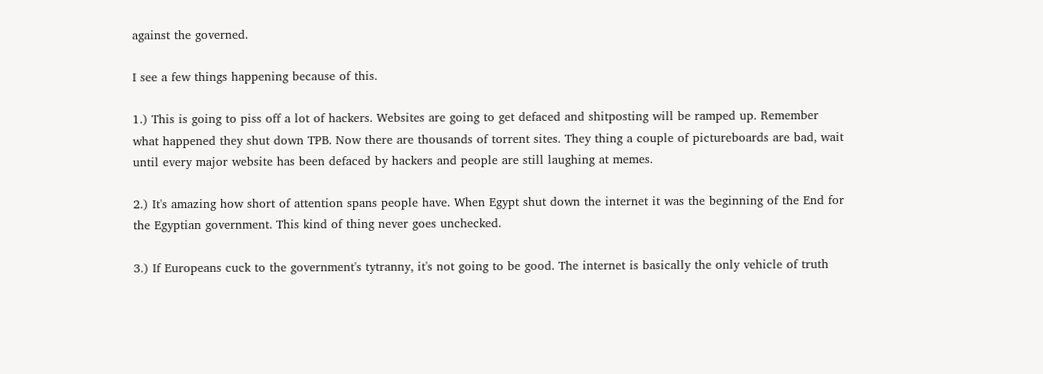against the governed.

I see a few things happening because of this.

1.) This is going to piss off a lot of hackers. Websites are going to get defaced and shitposting will be ramped up. Remember what happened they shut down TPB. Now there are thousands of torrent sites. They thing a couple of pictureboards are bad, wait until every major website has been defaced by hackers and people are still laughing at memes.

2.) It's amazing how short of attention spans people have. When Egypt shut down the internet it was the beginning of the End for the Egyptian government. This kind of thing never goes unchecked.

3.) If Europeans cuck to the government's tytranny, it's not going to be good. The internet is basically the only vehicle of truth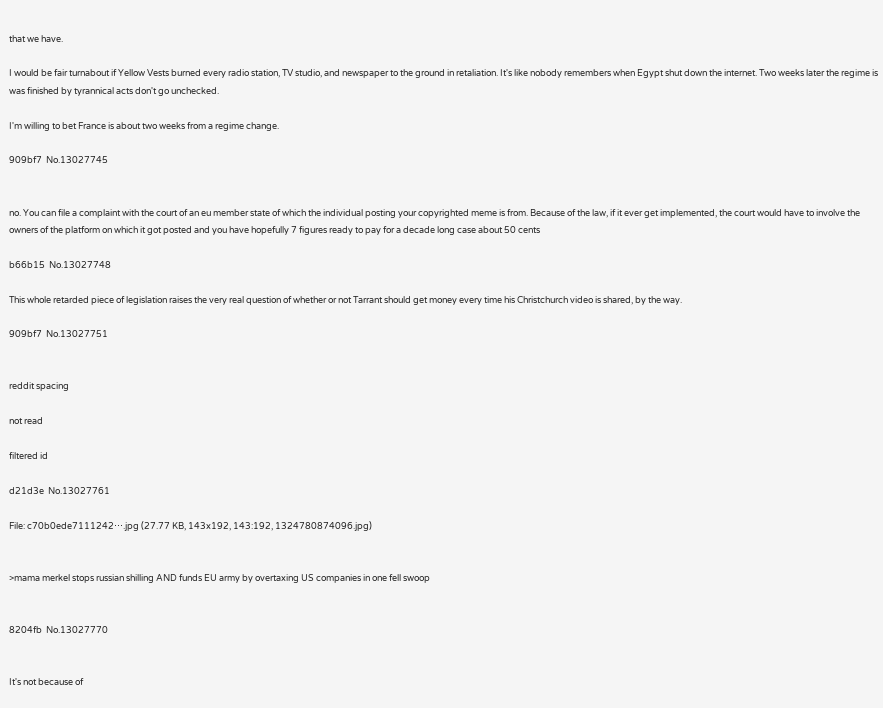that we have.

I would be fair turnabout if Yellow Vests burned every radio station, TV studio, and newspaper to the ground in retaliation. It's like nobody remembers when Egypt shut down the internet. Two weeks later the regime is was finished by tyrannical acts don't go unchecked.

I'm willing to bet France is about two weeks from a regime change.

909bf7  No.13027745


no. You can file a complaint with the court of an eu member state of which the individual posting your copyrighted meme is from. Because of the law, if it ever get implemented, the court would have to involve the owners of the platform on which it got posted and you have hopefully 7 figures ready to pay for a decade long case about 50 cents

b66b15  No.13027748

This whole retarded piece of legislation raises the very real question of whether or not Tarrant should get money every time his Christchurch video is shared, by the way.

909bf7  No.13027751


reddit spacing

not read

filtered id

d21d3e  No.13027761

File: c70b0ede7111242⋯.jpg (27.77 KB, 143x192, 143:192, 1324780874096.jpg)


>mama merkel stops russian shilling AND funds EU army by overtaxing US companies in one fell swoop


8204fb  No.13027770


It's not because of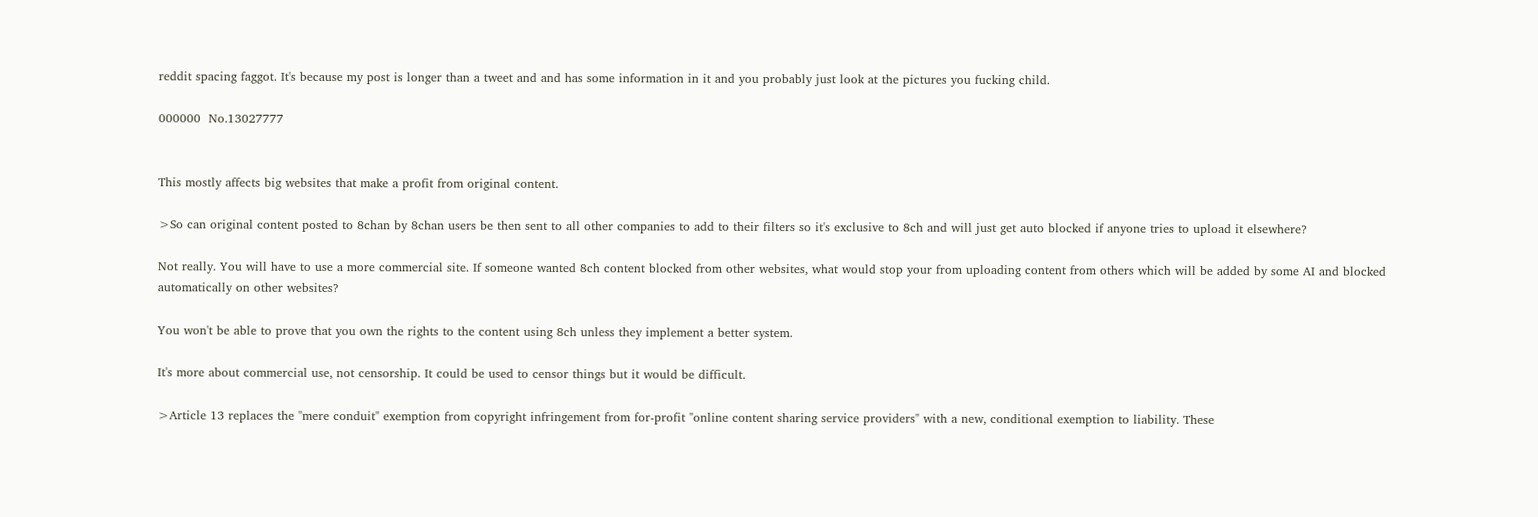reddit spacing faggot. It's because my post is longer than a tweet and and has some information in it and you probably just look at the pictures you fucking child.

000000  No.13027777


This mostly affects big websites that make a profit from original content.

>So can original content posted to 8chan by 8chan users be then sent to all other companies to add to their filters so it's exclusive to 8ch and will just get auto blocked if anyone tries to upload it elsewhere?

Not really. You will have to use a more commercial site. If someone wanted 8ch content blocked from other websites, what would stop your from uploading content from others which will be added by some AI and blocked automatically on other websites?

You won't be able to prove that you own the rights to the content using 8ch unless they implement a better system.

It's more about commercial use, not censorship. It could be used to censor things but it would be difficult.

>Article 13 replaces the "mere conduit" exemption from copyright infringement from for-profit "online content sharing service providers" with a new, conditional exemption to liability. These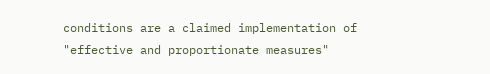conditions are a claimed implementation of "effective and proportionate measures"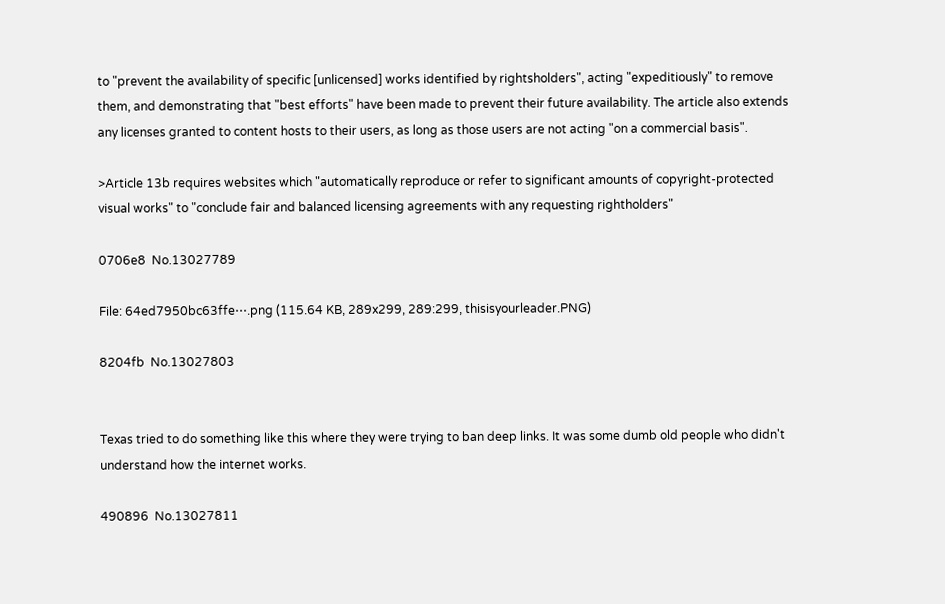to "prevent the availability of specific [unlicensed] works identified by rightsholders", acting "expeditiously" to remove them, and demonstrating that "best efforts" have been made to prevent their future availability. The article also extends any licenses granted to content hosts to their users, as long as those users are not acting "on a commercial basis".

>Article 13b requires websites which "automatically reproduce or refer to significant amounts of copyright-protected visual works" to "conclude fair and balanced licensing agreements with any requesting rightholders"

0706e8  No.13027789

File: 64ed7950bc63ffe⋯.png (115.64 KB, 289x299, 289:299, thisisyourleader.PNG)

8204fb  No.13027803


Texas tried to do something like this where they were trying to ban deep links. It was some dumb old people who didn't understand how the internet works.

490896  No.13027811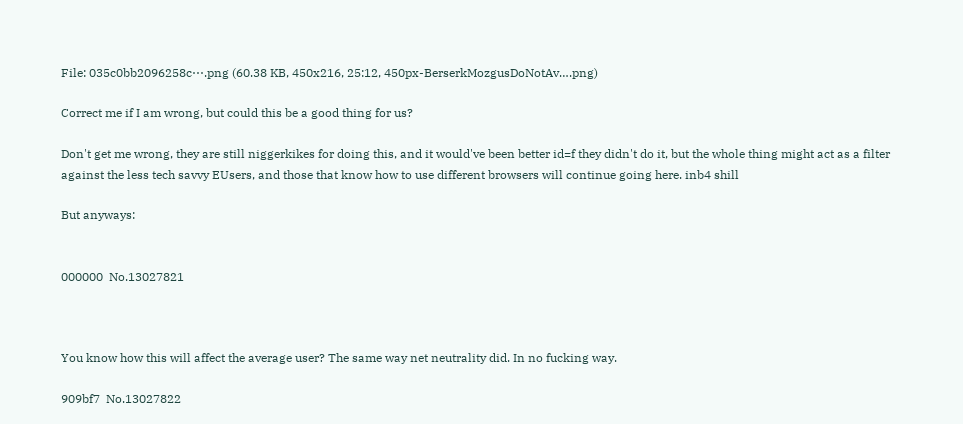File: 035c0bb2096258c⋯.png (60.38 KB, 450x216, 25:12, 450px-BerserkMozgusDoNotAv….png)

Correct me if I am wrong, but could this be a good thing for us?

Don't get me wrong, they are still niggerkikes for doing this, and it would've been better id=f they didn't do it, but the whole thing might act as a filter against the less tech savvy EUsers, and those that know how to use different browsers will continue going here. inb4 shill

But anyways:


000000  No.13027821



You know how this will affect the average user? The same way net neutrality did. In no fucking way.

909bf7  No.13027822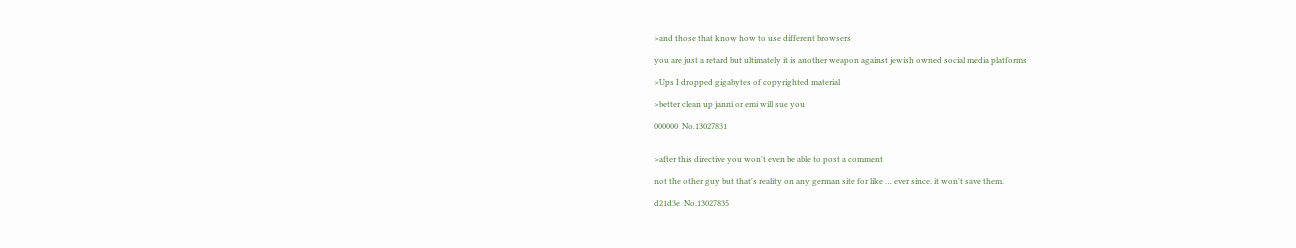>and those that know how to use different browsers

you are just a retard but ultimately it is another weapon against jewish owned social media platforms

>Ups I dropped gigabytes of copyrighted material

>better clean up janni or emi will sue you

000000  No.13027831


>after this directive you won't even be able to post a comment

not the other guy but that's reality on any german site for like … ever since. it won't save them.

d21d3e  No.13027835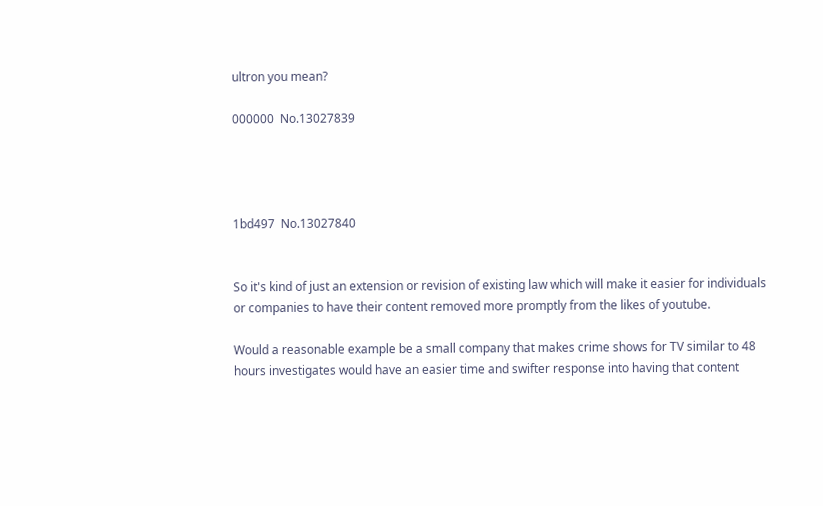ultron you mean?

000000  No.13027839




1bd497  No.13027840


So it's kind of just an extension or revision of existing law which will make it easier for individuals or companies to have their content removed more promptly from the likes of youtube.

Would a reasonable example be a small company that makes crime shows for TV similar to 48 hours investigates would have an easier time and swifter response into having that content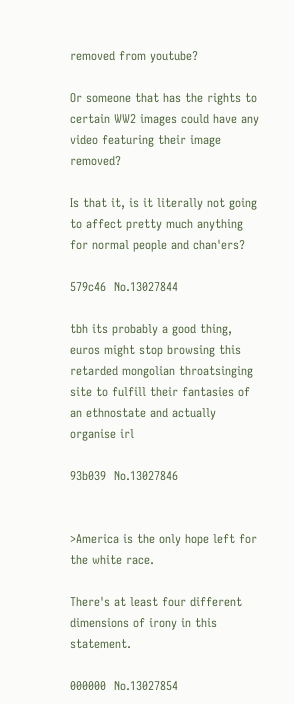removed from youtube?

Or someone that has the rights to certain WW2 images could have any video featuring their image removed?

Is that it, is it literally not going to affect pretty much anything for normal people and chan'ers?

579c46  No.13027844

tbh its probably a good thing, euros might stop browsing this retarded mongolian throatsinging site to fulfill their fantasies of an ethnostate and actually organise irl

93b039  No.13027846


>America is the only hope left for the white race.

There's at least four different dimensions of irony in this statement.

000000  No.13027854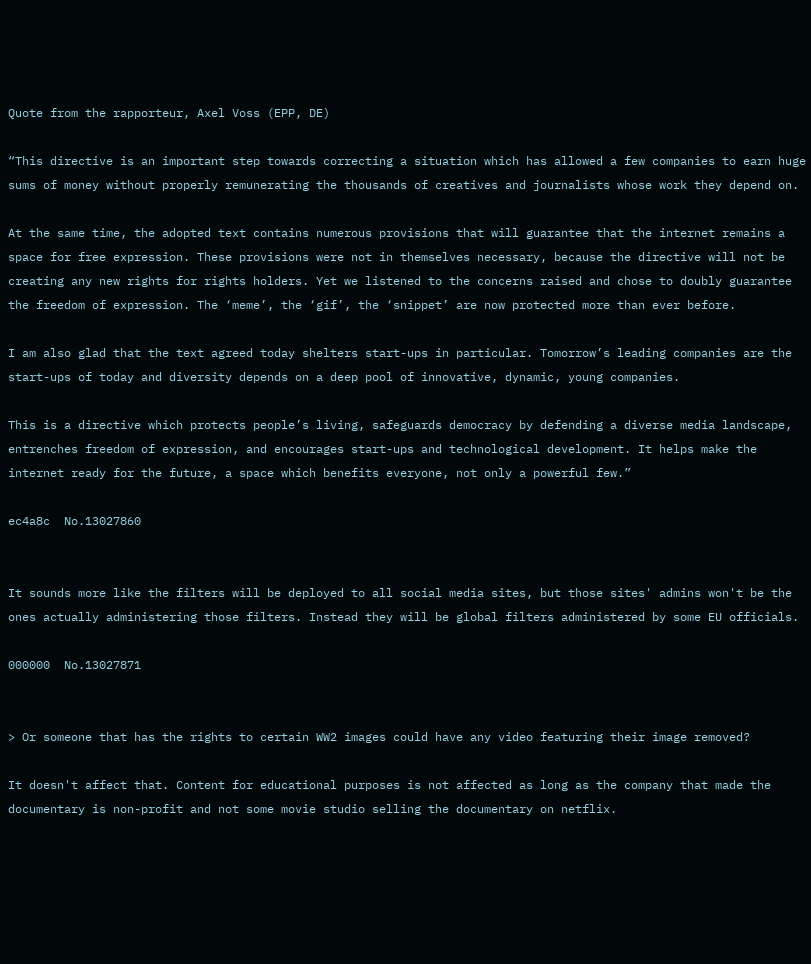Quote from the rapporteur, Axel Voss (EPP, DE)

“This directive is an important step towards correcting a situation which has allowed a few companies to earn huge sums of money without properly remunerating the thousands of creatives and journalists whose work they depend on.

At the same time, the adopted text contains numerous provisions that will guarantee that the internet remains a space for free expression. These provisions were not in themselves necessary, because the directive will not be creating any new rights for rights holders. Yet we listened to the concerns raised and chose to doubly guarantee the freedom of expression. The ‘meme’, the ‘gif’, the ‘snippet’ are now protected more than ever before.

I am also glad that the text agreed today shelters start-ups in particular. Tomorrow’s leading companies are the start-ups of today and diversity depends on a deep pool of innovative, dynamic, young companies.

This is a directive which protects people’s living, safeguards democracy by defending a diverse media landscape, entrenches freedom of expression, and encourages start-ups and technological development. It helps make the internet ready for the future, a space which benefits everyone, not only a powerful few.”

ec4a8c  No.13027860


It sounds more like the filters will be deployed to all social media sites, but those sites' admins won't be the ones actually administering those filters. Instead they will be global filters administered by some EU officials.

000000  No.13027871


> Or someone that has the rights to certain WW2 images could have any video featuring their image removed?

It doesn't affect that. Content for educational purposes is not affected as long as the company that made the documentary is non-profit and not some movie studio selling the documentary on netflix.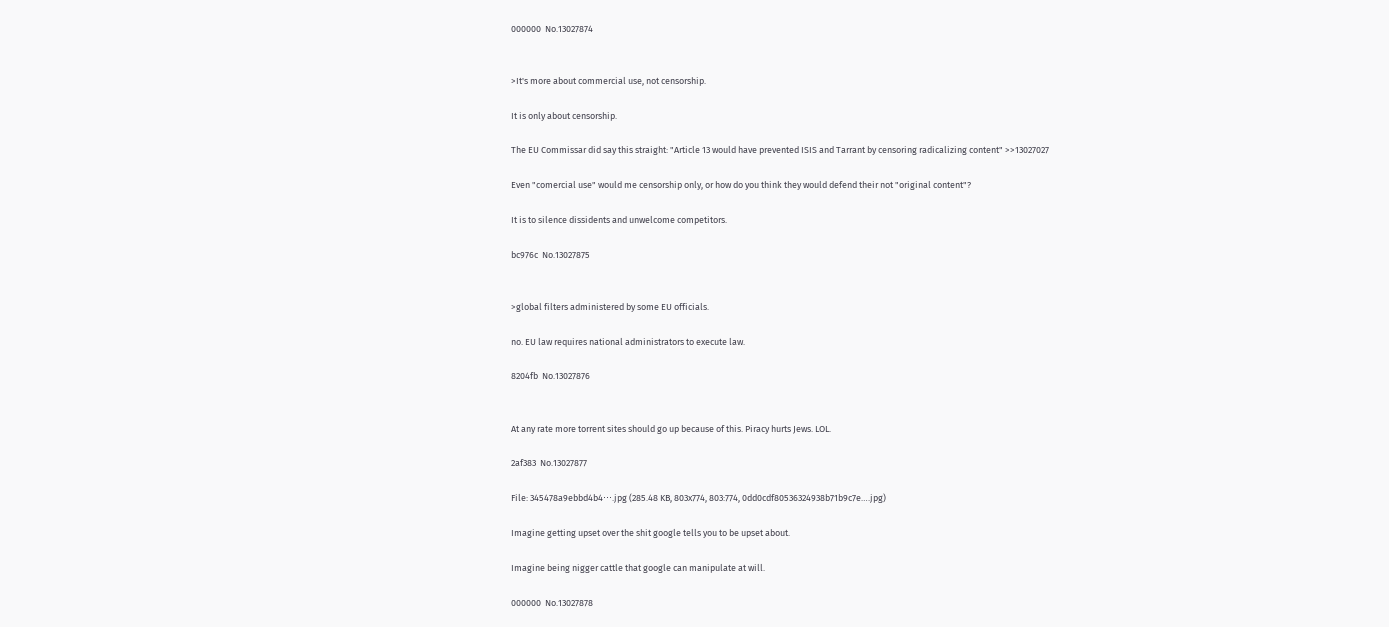000000  No.13027874


>It's more about commercial use, not censorship.

It is only about censorship.

The EU Commissar did say this straight: "Article 13 would have prevented ISIS and Tarrant by censoring radicalizing content" >>13027027

Even "comercial use" would me censorship only, or how do you think they would defend their not "original content"?

It is to silence dissidents and unwelcome competitors.

bc976c  No.13027875


>global filters administered by some EU officials.

no. EU law requires national administrators to execute law.

8204fb  No.13027876


At any rate more torrent sites should go up because of this. Piracy hurts Jews. LOL.

2af383  No.13027877

File: 345478a9ebbd4b4⋯.jpg (285.48 KB, 803x774, 803:774, 0dd0cdf80536324938b71b9c7e….jpg)

Imagine getting upset over the shit google tells you to be upset about.

Imagine being nigger cattle that google can manipulate at will.

000000  No.13027878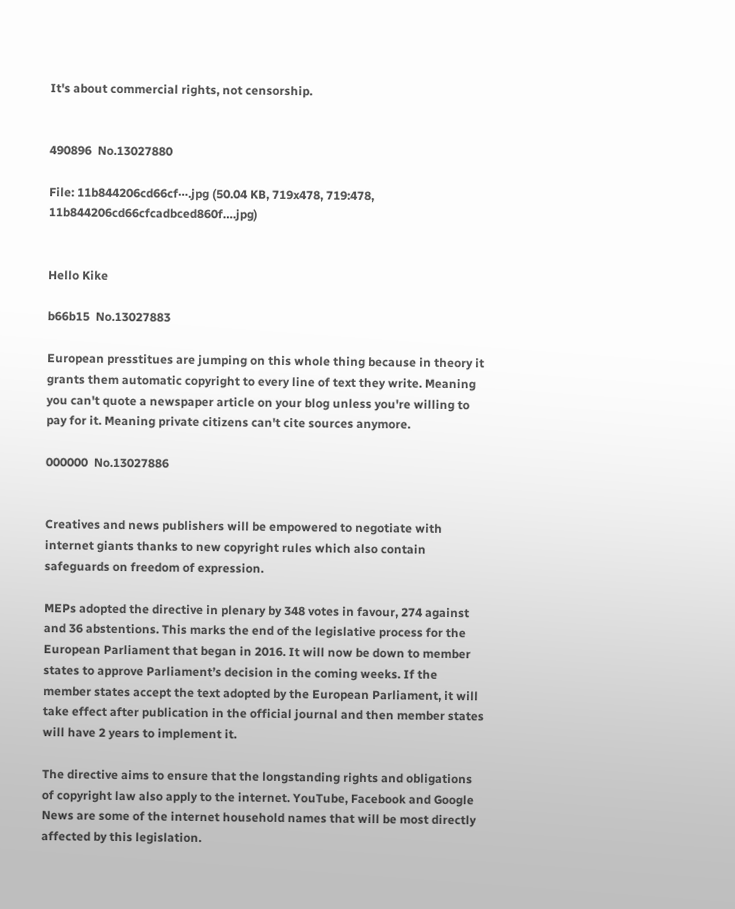It's about commercial rights, not censorship.


490896  No.13027880

File: 11b844206cd66cf⋯.jpg (50.04 KB, 719x478, 719:478, 11b844206cd66cfcadbced860f….jpg)


Hello Kike

b66b15  No.13027883

European presstitues are jumping on this whole thing because in theory it grants them automatic copyright to every line of text they write. Meaning you can't quote a newspaper article on your blog unless you're willing to pay for it. Meaning private citizens can't cite sources anymore.

000000  No.13027886


Creatives and news publishers will be empowered to negotiate with internet giants thanks to new copyright rules which also contain safeguards on freedom of expression.

MEPs adopted the directive in plenary by 348 votes in favour, 274 against and 36 abstentions. This marks the end of the legislative process for the European Parliament that began in 2016. It will now be down to member states to approve Parliament’s decision in the coming weeks. If the member states accept the text adopted by the European Parliament, it will take effect after publication in the official journal and then member states will have 2 years to implement it.

The directive aims to ensure that the longstanding rights and obligations of copyright law also apply to the internet. YouTube, Facebook and Google News are some of the internet household names that will be most directly affected by this legislation.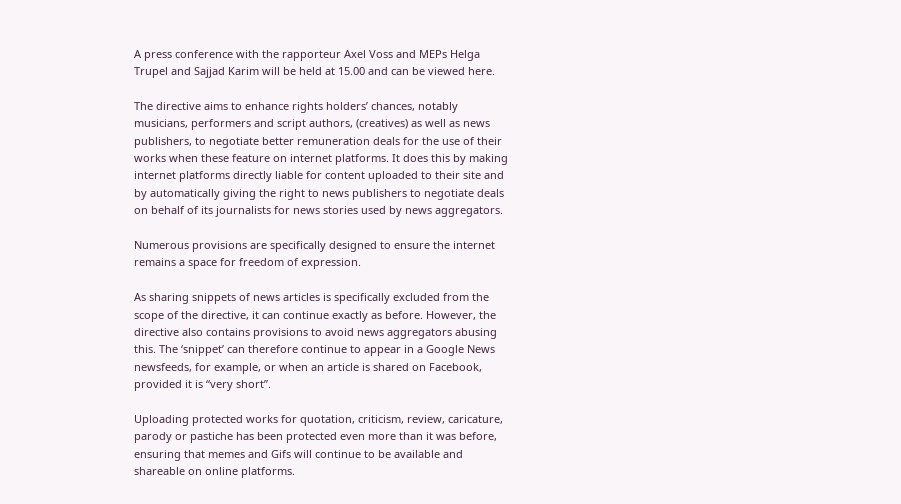A press conference with the rapporteur Axel Voss and MEPs Helga Trupel and Sajjad Karim will be held at 15.00 and can be viewed here.

The directive aims to enhance rights holders’ chances, notably musicians, performers and script authors, (creatives) as well as news publishers, to negotiate better remuneration deals for the use of their works when these feature on internet platforms. It does this by making internet platforms directly liable for content uploaded to their site and by automatically giving the right to news publishers to negotiate deals on behalf of its journalists for news stories used by news aggregators.

Numerous provisions are specifically designed to ensure the internet remains a space for freedom of expression.

As sharing snippets of news articles is specifically excluded from the scope of the directive, it can continue exactly as before. However, the directive also contains provisions to avoid news aggregators abusing this. The ‘snippet’ can therefore continue to appear in a Google News newsfeeds, for example, or when an article is shared on Facebook, provided it is “very short”.

Uploading protected works for quotation, criticism, review, caricature, parody or pastiche has been protected even more than it was before, ensuring that memes and Gifs will continue to be available and shareable on online platforms.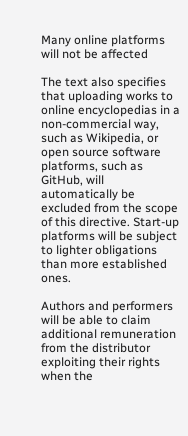Many online platforms will not be affected

The text also specifies that uploading works to online encyclopedias in a non-commercial way, such as Wikipedia, or open source software platforms, such as GitHub, will automatically be excluded from the scope of this directive. Start-up platforms will be subject to lighter obligations than more established ones.

Authors and performers will be able to claim additional remuneration from the distributor exploiting their rights when the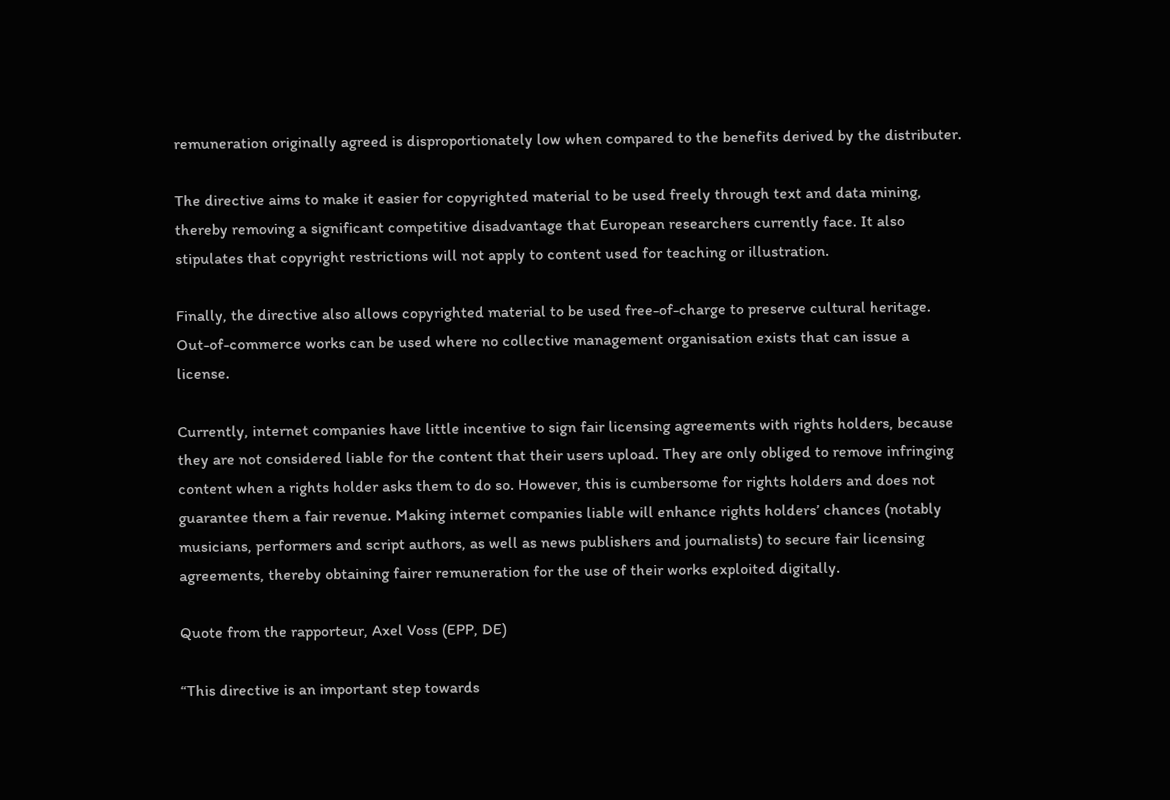remuneration originally agreed is disproportionately low when compared to the benefits derived by the distributer.

The directive aims to make it easier for copyrighted material to be used freely through text and data mining, thereby removing a significant competitive disadvantage that European researchers currently face. It also stipulates that copyright restrictions will not apply to content used for teaching or illustration.

Finally, the directive also allows copyrighted material to be used free-of-charge to preserve cultural heritage. Out-of-commerce works can be used where no collective management organisation exists that can issue a license.

Currently, internet companies have little incentive to sign fair licensing agreements with rights holders, because they are not considered liable for the content that their users upload. They are only obliged to remove infringing content when a rights holder asks them to do so. However, this is cumbersome for rights holders and does not guarantee them a fair revenue. Making internet companies liable will enhance rights holders’ chances (notably musicians, performers and script authors, as well as news publishers and journalists) to secure fair licensing agreements, thereby obtaining fairer remuneration for the use of their works exploited digitally.

Quote from the rapporteur, Axel Voss (EPP, DE)

“This directive is an important step towards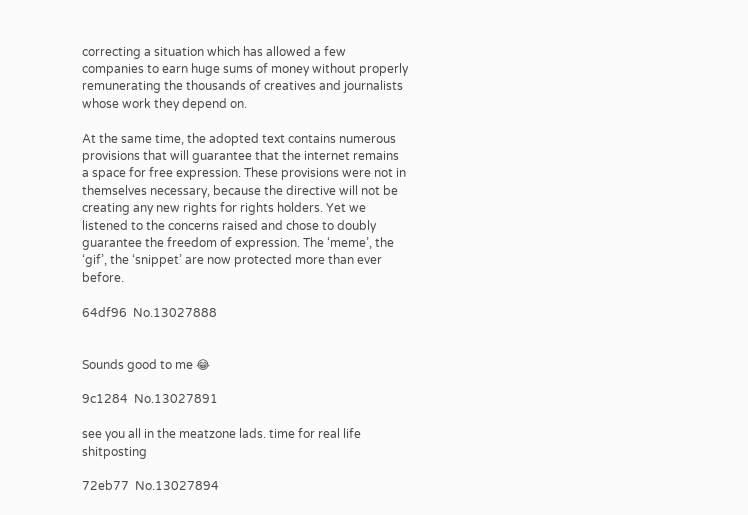correcting a situation which has allowed a few companies to earn huge sums of money without properly remunerating the thousands of creatives and journalists whose work they depend on.

At the same time, the adopted text contains numerous provisions that will guarantee that the internet remains a space for free expression. These provisions were not in themselves necessary, because the directive will not be creating any new rights for rights holders. Yet we listened to the concerns raised and chose to doubly guarantee the freedom of expression. The ‘meme’, the ‘gif’, the ‘snippet’ are now protected more than ever before.

64df96  No.13027888


Sounds good to me 😂

9c1284  No.13027891

see you all in the meatzone lads. time for real life shitposting

72eb77  No.13027894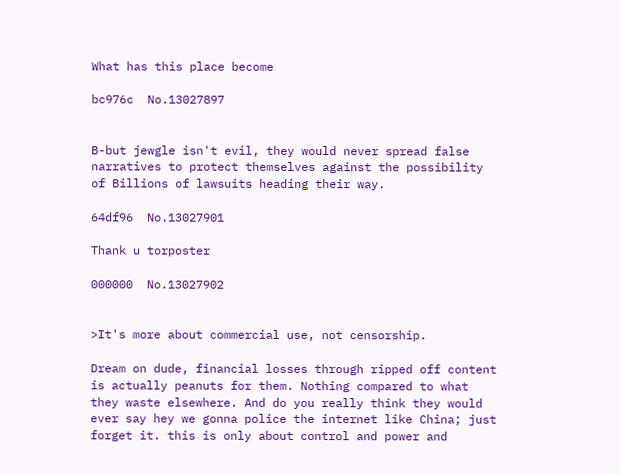What has this place become

bc976c  No.13027897


B-but jewgle isn't evil, they would never spread false narratives to protect themselves against the possibility of Billions of lawsuits heading their way.

64df96  No.13027901

Thank u torposter

000000  No.13027902


>It's more about commercial use, not censorship.

Dream on dude, financial losses through ripped off content is actually peanuts for them. Nothing compared to what they waste elsewhere. And do you really think they would ever say hey we gonna police the internet like China; just forget it. this is only about control and power and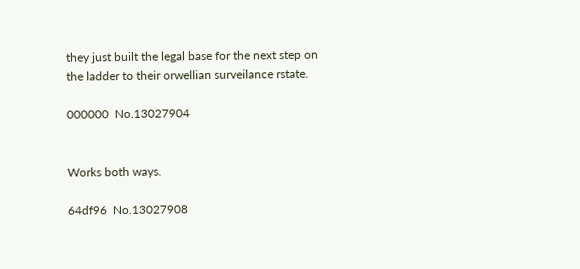they just built the legal base for the next step on the ladder to their orwellian surveilance rstate.

000000  No.13027904


Works both ways.

64df96  No.13027908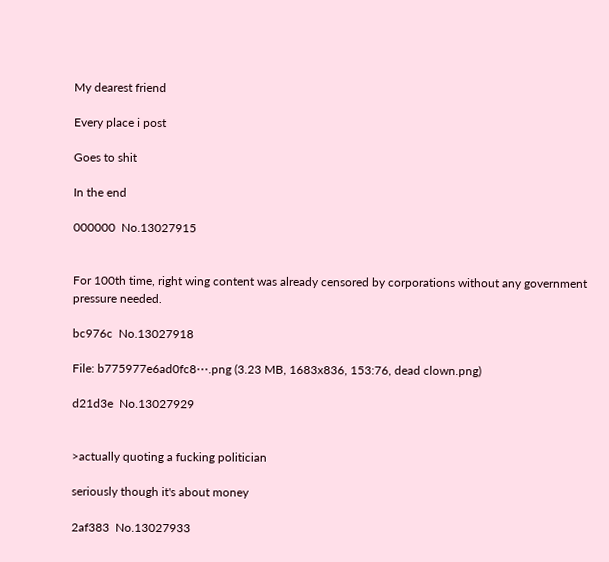My dearest friend

Every place i post

Goes to shit

In the end

000000  No.13027915


For 100th time, right wing content was already censored by corporations without any government pressure needed.

bc976c  No.13027918

File: b775977e6ad0fc8⋯.png (3.23 MB, 1683x836, 153:76, dead clown.png)

d21d3e  No.13027929


>actually quoting a fucking politician

seriously though it's about money

2af383  No.13027933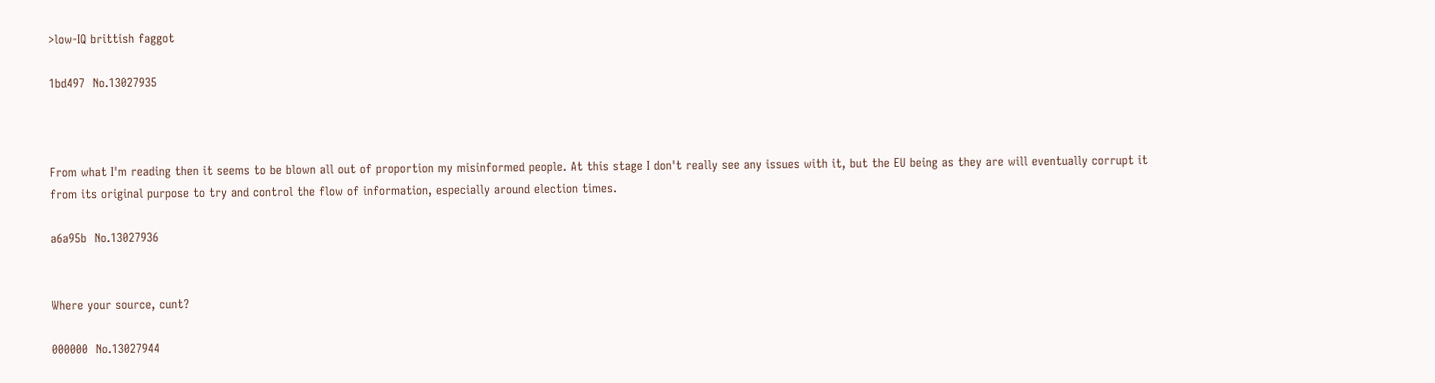>low-IQ brittish faggot

1bd497  No.13027935



From what I'm reading then it seems to be blown all out of proportion my misinformed people. At this stage I don't really see any issues with it, but the EU being as they are will eventually corrupt it from its original purpose to try and control the flow of information, especially around election times.

a6a95b  No.13027936


Where your source, cunt?

000000  No.13027944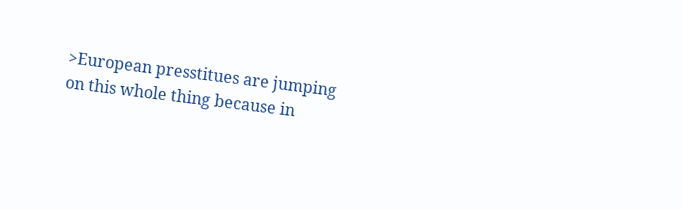>European presstitues are jumping on this whole thing because in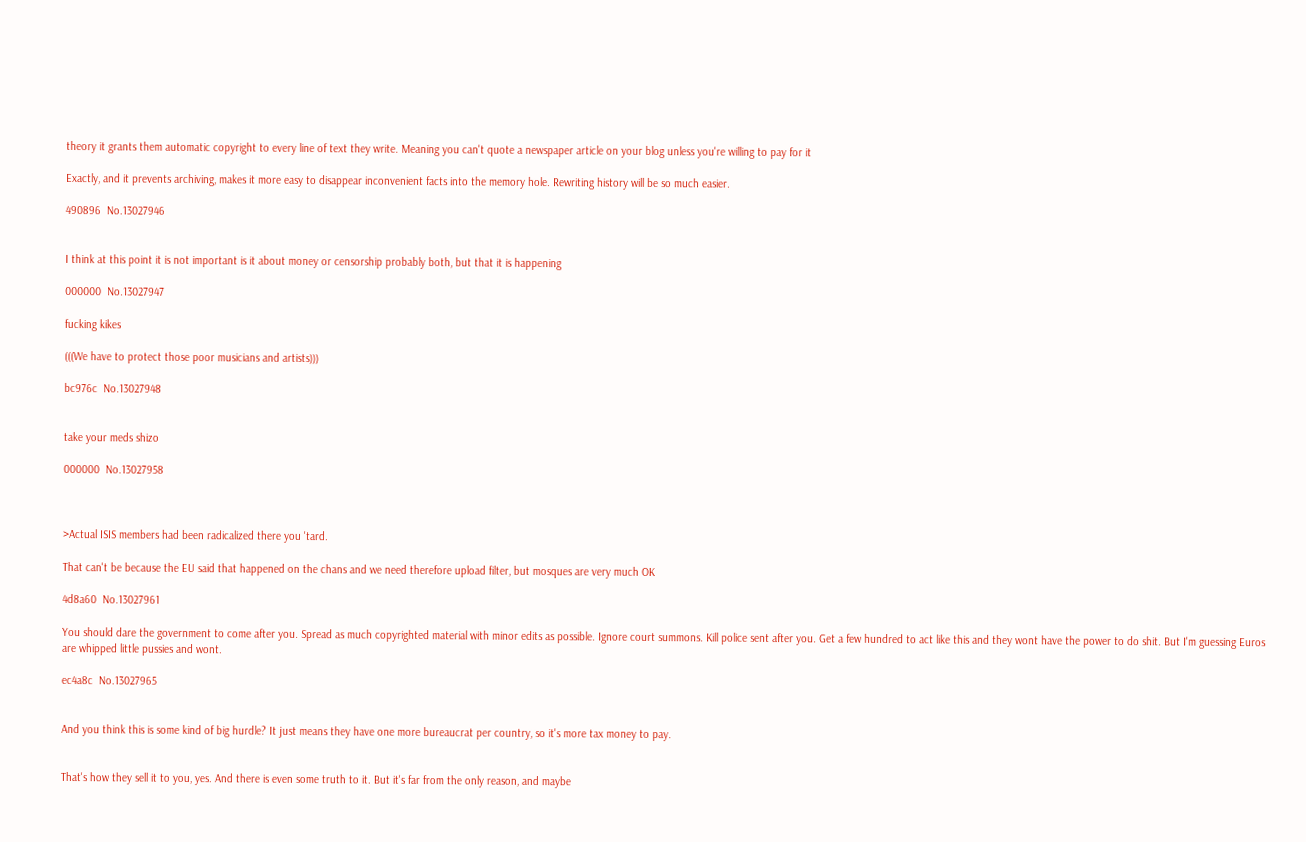theory it grants them automatic copyright to every line of text they write. Meaning you can't quote a newspaper article on your blog unless you're willing to pay for it

Exactly, and it prevents archiving, makes it more easy to disappear inconvenient facts into the memory hole. Rewriting history will be so much easier.

490896  No.13027946


I think at this point it is not important is it about money or censorship probably both, but that it is happening

000000  No.13027947

fucking kikes

(((We have to protect those poor musicians and artists)))

bc976c  No.13027948


take your meds shizo

000000  No.13027958



>Actual ISIS members had been radicalized there you 'tard.

That can't be because the EU said that happened on the chans and we need therefore upload filter, but mosques are very much OK

4d8a60  No.13027961

You should dare the government to come after you. Spread as much copyrighted material with minor edits as possible. Ignore court summons. Kill police sent after you. Get a few hundred to act like this and they wont have the power to do shit. But I'm guessing Euros are whipped little pussies and wont.

ec4a8c  No.13027965


And you think this is some kind of big hurdle? It just means they have one more bureaucrat per country, so it's more tax money to pay.


That's how they sell it to you, yes. And there is even some truth to it. But it's far from the only reason, and maybe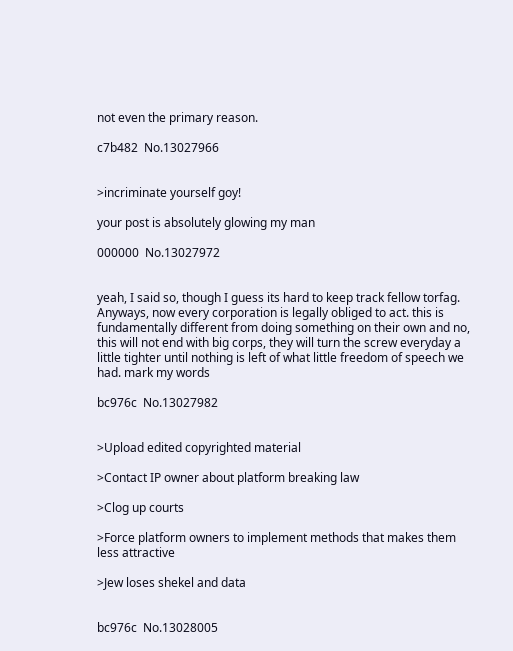not even the primary reason.

c7b482  No.13027966


>incriminate yourself goy!

your post is absolutely glowing my man

000000  No.13027972


yeah, I said so, though I guess its hard to keep track fellow torfag. Anyways, now every corporation is legally obliged to act. this is fundamentally different from doing something on their own and no, this will not end with big corps, they will turn the screw everyday a little tighter until nothing is left of what little freedom of speech we had. mark my words

bc976c  No.13027982


>Upload edited copyrighted material

>Contact IP owner about platform breaking law

>Clog up courts

>Force platform owners to implement methods that makes them less attractive

>Jew loses shekel and data


bc976c  No.13028005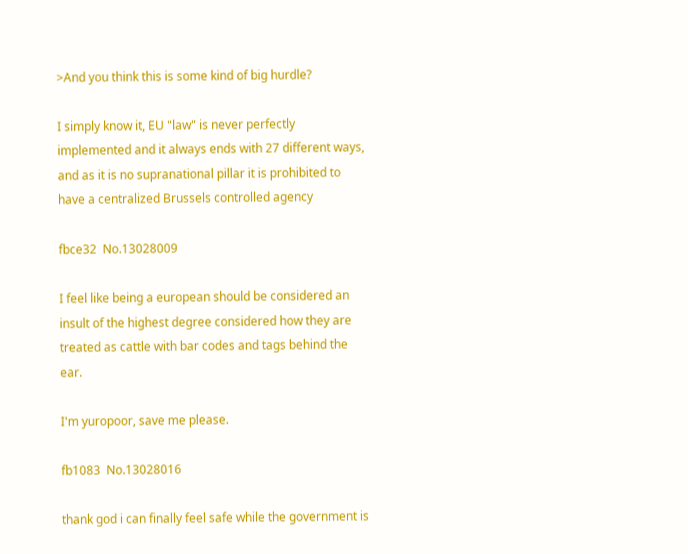>And you think this is some kind of big hurdle?

I simply know it, EU "law" is never perfectly implemented and it always ends with 27 different ways, and as it is no supranational pillar it is prohibited to have a centralized Brussels controlled agency

fbce32  No.13028009

I feel like being a european should be considered an insult of the highest degree considered how they are treated as cattle with bar codes and tags behind the ear.

I'm yuropoor, save me please.

fb1083  No.13028016

thank god i can finally feel safe while the government is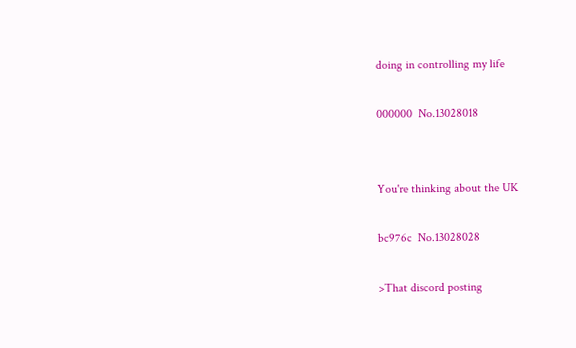doing in controlling my life

000000  No.13028018


You're thinking about the UK

bc976c  No.13028028

>That discord posting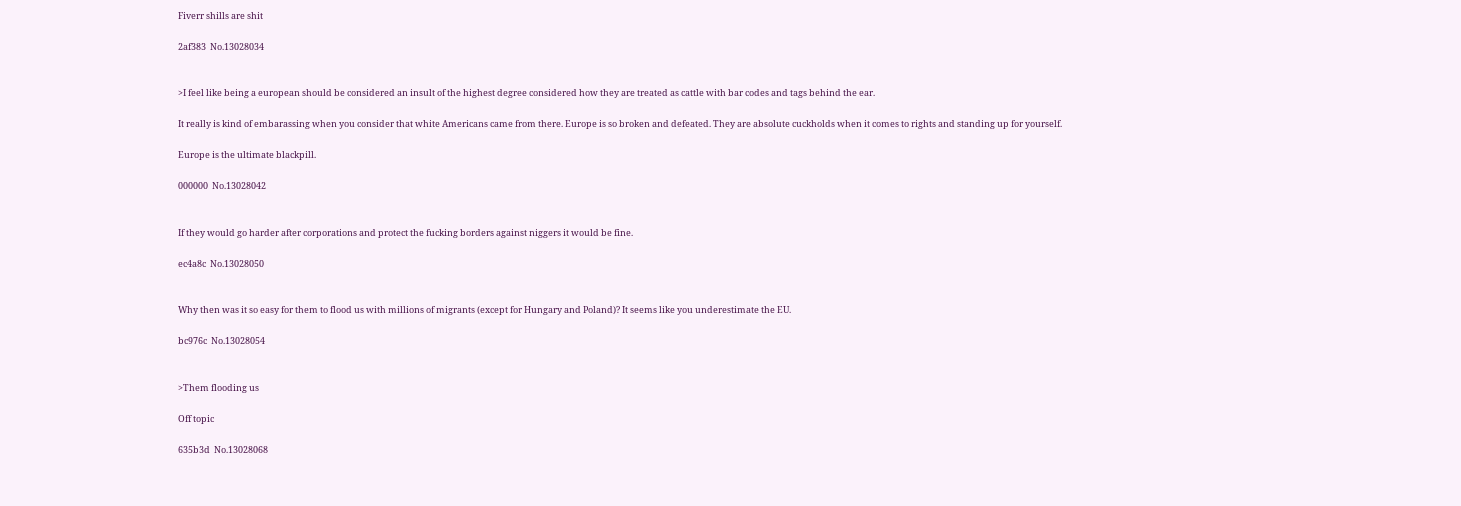Fiverr shills are shit

2af383  No.13028034


>I feel like being a european should be considered an insult of the highest degree considered how they are treated as cattle with bar codes and tags behind the ear.

It really is kind of embarassing when you consider that white Americans came from there. Europe is so broken and defeated. They are absolute cuckholds when it comes to rights and standing up for yourself.

Europe is the ultimate blackpill.

000000  No.13028042


If they would go harder after corporations and protect the fucking borders against niggers it would be fine.

ec4a8c  No.13028050


Why then was it so easy for them to flood us with millions of migrants (except for Hungary and Poland)? It seems like you underestimate the EU.

bc976c  No.13028054


>Them flooding us

Off topic

635b3d  No.13028068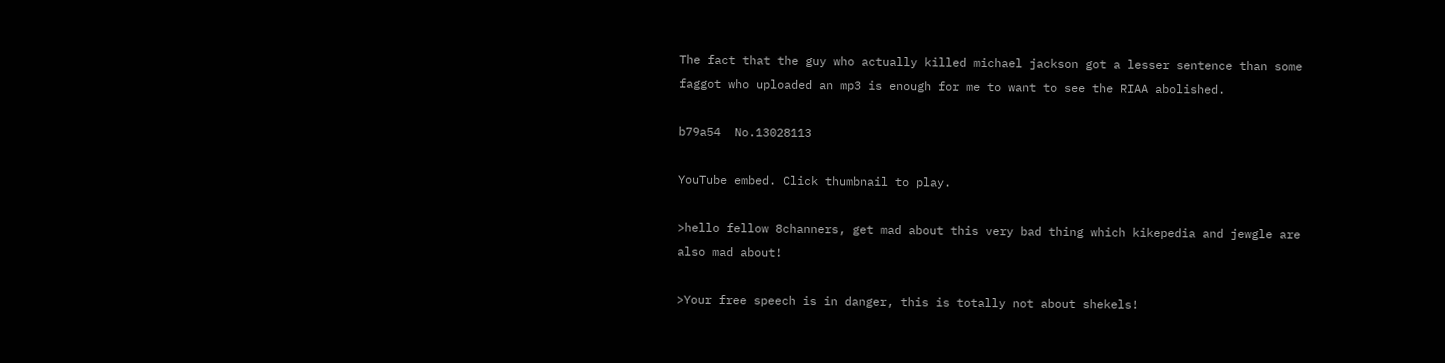The fact that the guy who actually killed michael jackson got a lesser sentence than some faggot who uploaded an mp3 is enough for me to want to see the RIAA abolished.

b79a54  No.13028113

YouTube embed. Click thumbnail to play.

>hello fellow 8channers, get mad about this very bad thing which kikepedia and jewgle are also mad about!

>Your free speech is in danger, this is totally not about shekels!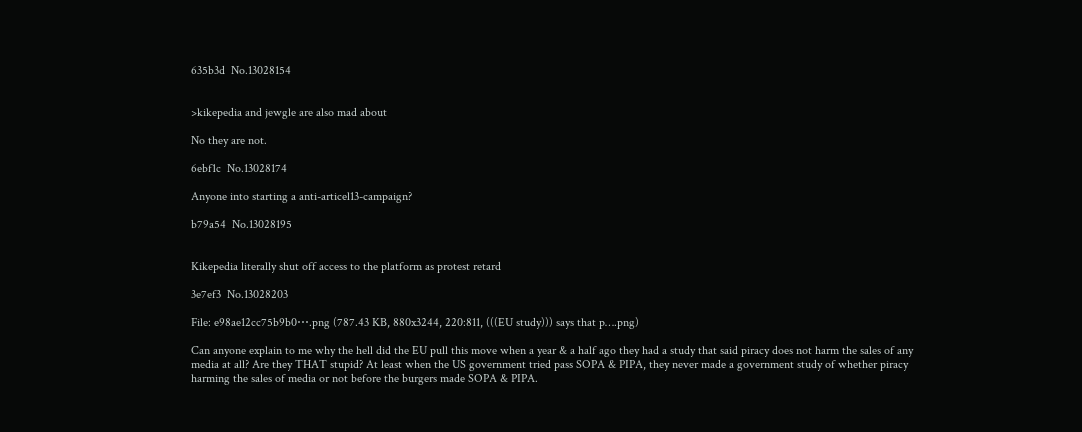635b3d  No.13028154


>kikepedia and jewgle are also mad about

No they are not.

6ebf1c  No.13028174

Anyone into starting a anti-articel13-campaign?

b79a54  No.13028195


Kikepedia literally shut off access to the platform as protest retard

3e7ef3  No.13028203

File: e98ae12cc75b9b0⋯.png (787.43 KB, 880x3244, 220:811, (((EU study))) says that p….png)

Can anyone explain to me why the hell did the EU pull this move when a year & a half ago they had a study that said piracy does not harm the sales of any media at all? Are they THAT stupid? At least when the US government tried pass SOPA & PIPA, they never made a government study of whether piracy harming the sales of media or not before the burgers made SOPA & PIPA.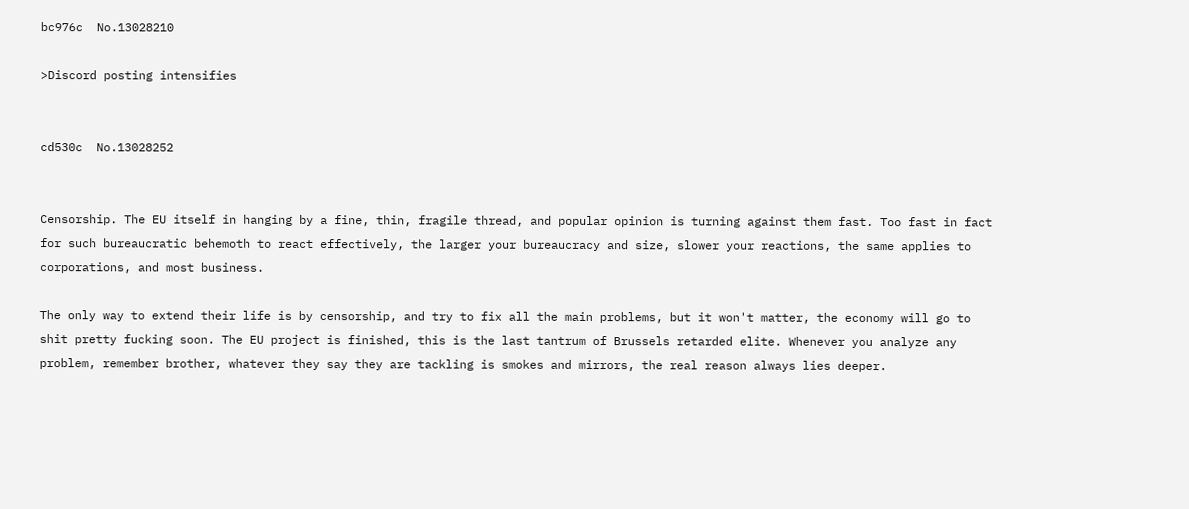bc976c  No.13028210

>Discord posting intensifies


cd530c  No.13028252


Censorship. The EU itself in hanging by a fine, thin, fragile thread, and popular opinion is turning against them fast. Too fast in fact for such bureaucratic behemoth to react effectively, the larger your bureaucracy and size, slower your reactions, the same applies to corporations, and most business.

The only way to extend their life is by censorship, and try to fix all the main problems, but it won't matter, the economy will go to shit pretty fucking soon. The EU project is finished, this is the last tantrum of Brussels retarded elite. Whenever you analyze any problem, remember brother, whatever they say they are tackling is smokes and mirrors, the real reason always lies deeper.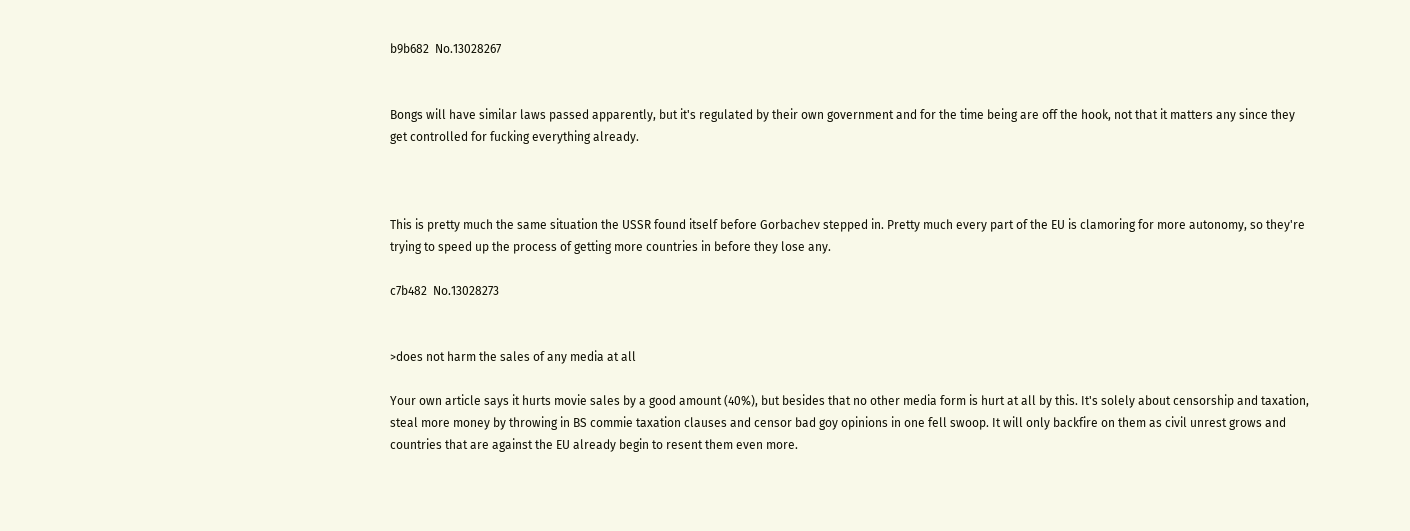b9b682  No.13028267


Bongs will have similar laws passed apparently, but it's regulated by their own government and for the time being are off the hook, not that it matters any since they get controlled for fucking everything already.



This is pretty much the same situation the USSR found itself before Gorbachev stepped in. Pretty much every part of the EU is clamoring for more autonomy, so they're trying to speed up the process of getting more countries in before they lose any.

c7b482  No.13028273


>does not harm the sales of any media at all

Your own article says it hurts movie sales by a good amount (40%), but besides that no other media form is hurt at all by this. It's solely about censorship and taxation, steal more money by throwing in BS commie taxation clauses and censor bad goy opinions in one fell swoop. It will only backfire on them as civil unrest grows and countries that are against the EU already begin to resent them even more.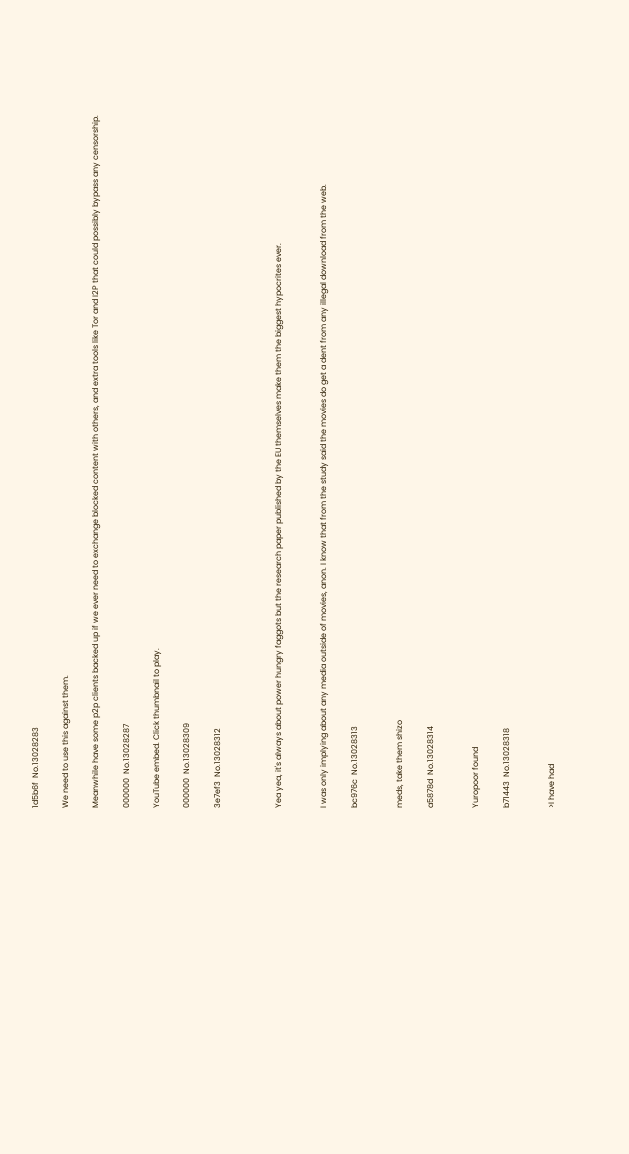1d5b6f  No.13028283

We need to use this against them.

Meanwhile have some p2p clients backed up if we ever need to exchange blocked content with others, and extra tools like Tor and I2P that could possibly bypass any censorship.

000000  No.13028287

YouTube embed. Click thumbnail to play.

000000  No.13028309

3e7ef3  No.13028312



Yea yea, it's always about power hungry faggots but the research paper published by the EU themselves make them the biggest hypocrites ever.


I was only implying about any media outside of movies, anon. I know that from the study said the movies do get a dent from any illegal download from the web.

bc976c  No.13028313


meds, take them shizo

a5878d  No.13028314


Yuropoor found

b71443  No.13028318


>I have had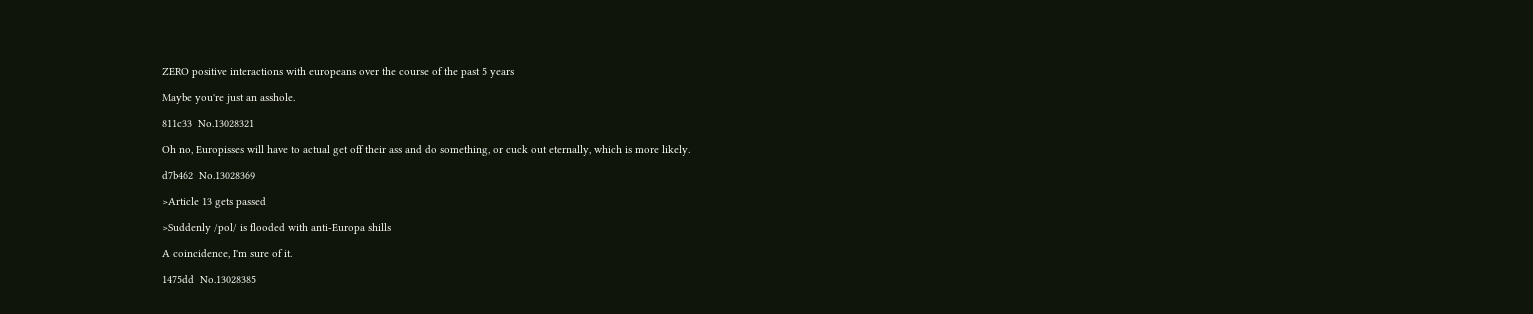ZERO positive interactions with europeans over the course of the past 5 years

Maybe you're just an asshole.

811c33  No.13028321

Oh no, Europisses will have to actual get off their ass and do something, or cuck out eternally, which is more likely.

d7b462  No.13028369

>Article 13 gets passed

>Suddenly /pol/ is flooded with anti-Europa shills

A coincidence, I'm sure of it.

1475dd  No.13028385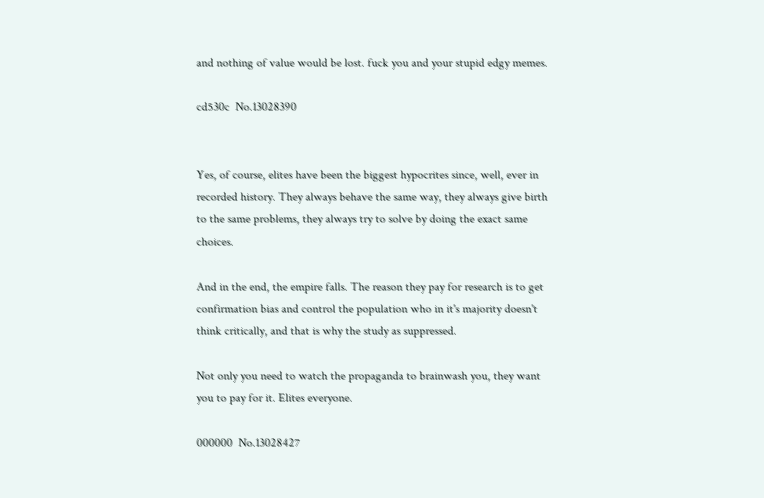and nothing of value would be lost. fuck you and your stupid edgy memes.

cd530c  No.13028390


Yes, of course, elites have been the biggest hypocrites since, well, ever in recorded history. They always behave the same way, they always give birth to the same problems, they always try to solve by doing the exact same choices.

And in the end, the empire falls. The reason they pay for research is to get confirmation bias and control the population who in it's majority doesn't think critically, and that is why the study as suppressed.

Not only you need to watch the propaganda to brainwash you, they want you to pay for it. Elites everyone.

000000  No.13028427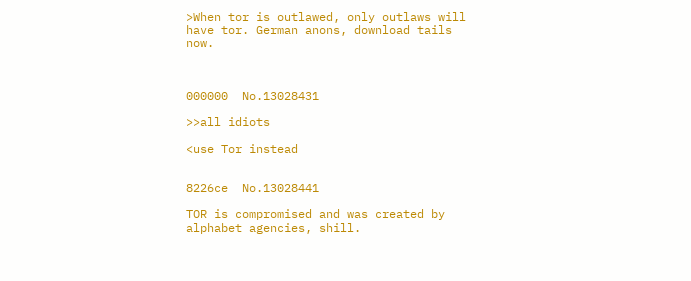>When tor is outlawed, only outlaws will have tor. German anons, download tails now.



000000  No.13028431

>>all idiots

<use Tor instead


8226ce  No.13028441

TOR is compromised and was created by alphabet agencies, shill.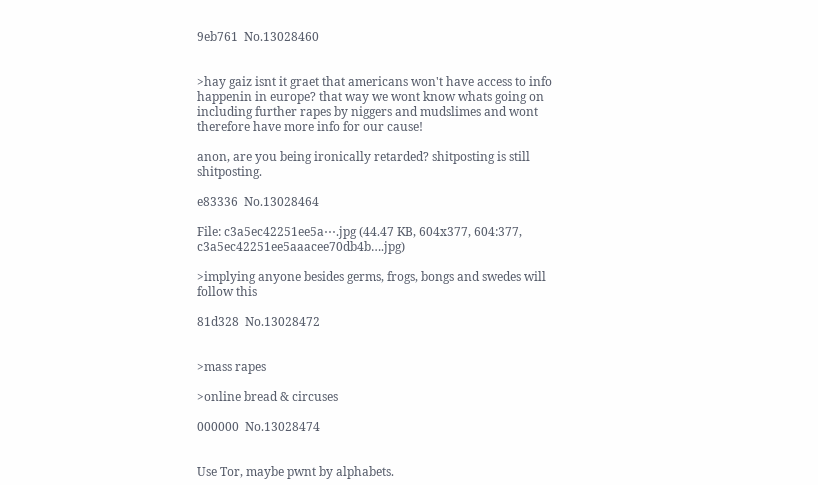9eb761  No.13028460


>hay gaiz isnt it graet that americans won't have access to info happenin in europe? that way we wont know whats going on including further rapes by niggers and mudslimes and wont therefore have more info for our cause!

anon, are you being ironically retarded? shitposting is still shitposting.

e83336  No.13028464

File: c3a5ec42251ee5a⋯.jpg (44.47 KB, 604x377, 604:377, c3a5ec42251ee5aaacee70db4b….jpg)

>implying anyone besides germs, frogs, bongs and swedes will follow this

81d328  No.13028472


>mass rapes

>online bread & circuses

000000  No.13028474


Use Tor, maybe pwnt by alphabets.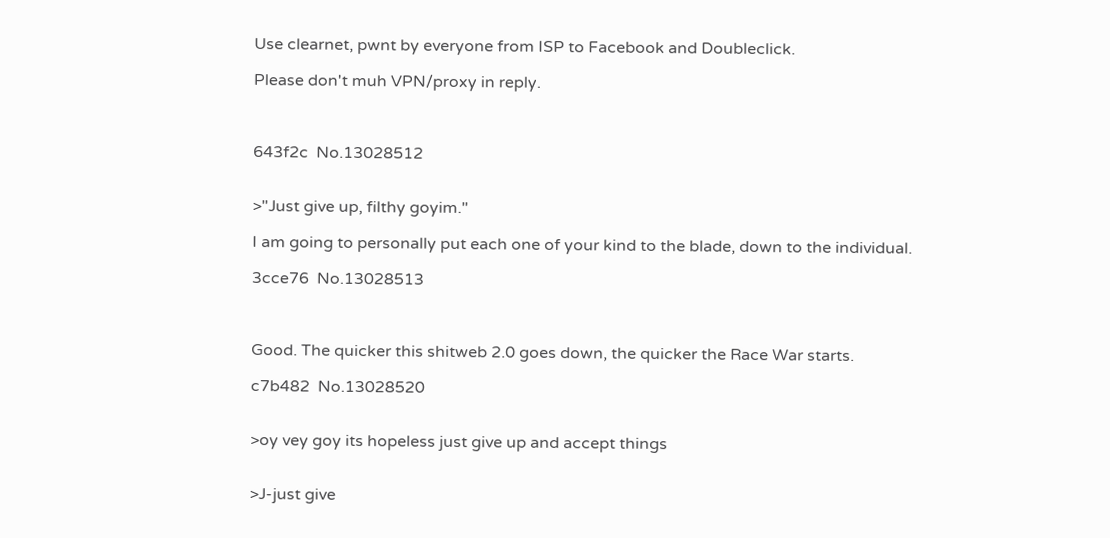Use clearnet, pwnt by everyone from ISP to Facebook and Doubleclick.

Please don't muh VPN/proxy in reply.



643f2c  No.13028512


>"Just give up, filthy goyim."

I am going to personally put each one of your kind to the blade, down to the individual.

3cce76  No.13028513



Good. The quicker this shitweb 2.0 goes down, the quicker the Race War starts.

c7b482  No.13028520


>oy vey goy its hopeless just give up and accept things


>J-just give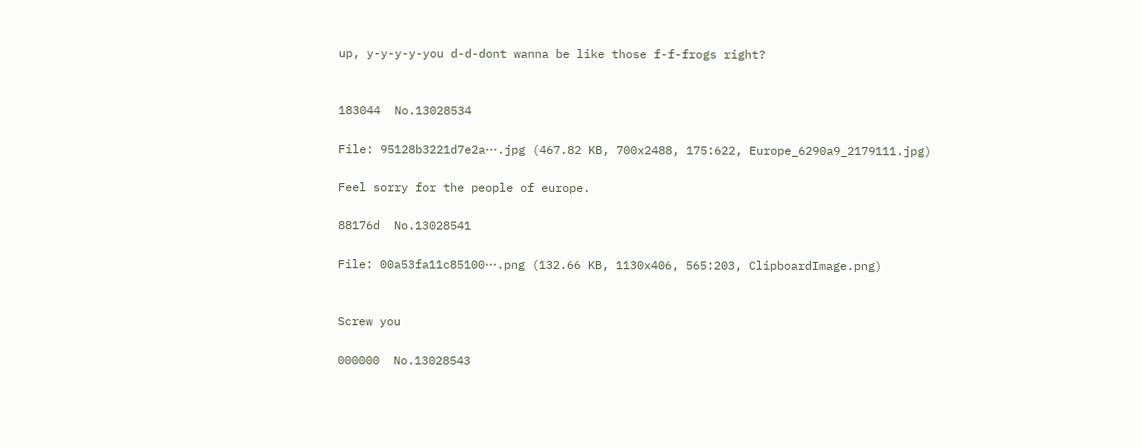up, y-y-y-y-you d-d-dont wanna be like those f-f-frogs right?


183044  No.13028534

File: 95128b3221d7e2a⋯.jpg (467.82 KB, 700x2488, 175:622, Europe_6290a9_2179111.jpg)

Feel sorry for the people of europe.

88176d  No.13028541

File: 00a53fa11c85100⋯.png (132.66 KB, 1130x406, 565:203, ClipboardImage.png)


Screw you

000000  No.13028543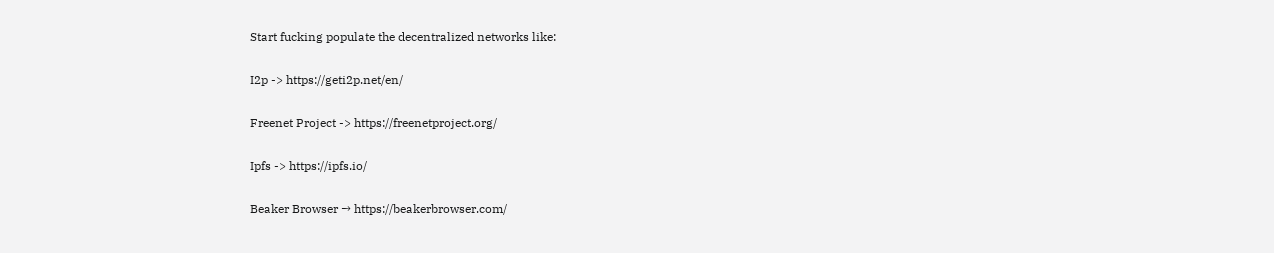Start fucking populate the decentralized networks like:

I2p -> https://geti2p.net/en/

Freenet Project -> https://freenetproject.org/

Ipfs -> https://ipfs.io/

Beaker Browser → https://beakerbrowser.com/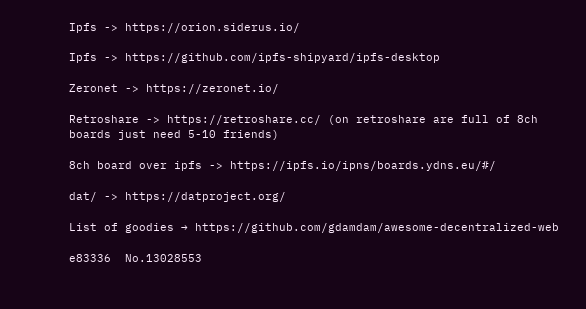Ipfs -> https://orion.siderus.io/

Ipfs -> https://github.com/ipfs-shipyard/ipfs-desktop

Zeronet -> https://zeronet.io/

Retroshare -> https://retroshare.cc/ (on retroshare are full of 8ch boards just need 5-10 friends)

8ch board over ipfs -> https://ipfs.io/ipns/boards.ydns.eu/#/

dat/ -> https://datproject.org/

List of goodies → https://github.com/gdamdam/awesome-decentralized-web

e83336  No.13028553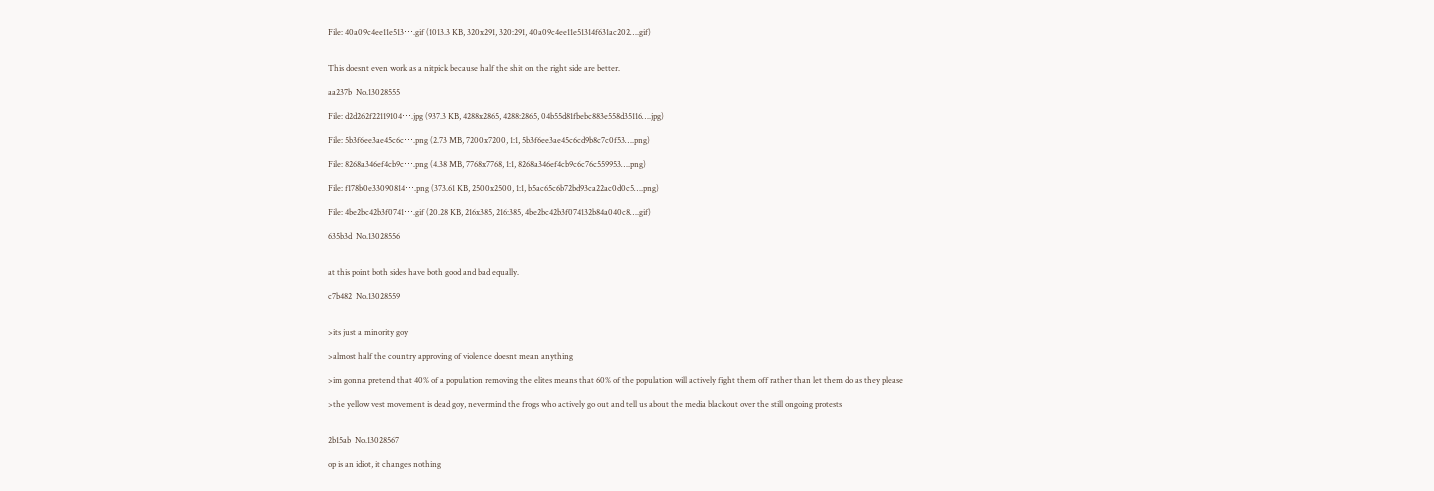File: 40a09c4ee11e513⋯.gif (1013.3 KB, 320x291, 320:291, 40a09c4ee11e51314f631ac202….gif)


This doesnt even work as a nitpick because half the shit on the right side are better.

aa237b  No.13028555

File: d2d262f22119104⋯.jpg (937.3 KB, 4288x2865, 4288:2865, 04b55d81fbebc883e558d35116….jpg)

File: 5b3f6ee3ae45c6c⋯.png (2.73 MB, 7200x7200, 1:1, 5b3f6ee3ae45c6cd9b8c7c0f53….png)

File: 8268a346ef4cb9c⋯.png (4.38 MB, 7768x7768, 1:1, 8268a346ef4cb9c6c76c559953….png)

File: f178b0e33090814⋯.png (373.61 KB, 2500x2500, 1:1, b5ac65c6b72bd93ca22ac0d0c5….png)

File: 4be2bc42b3f0741⋯.gif (20.28 KB, 216x385, 216:385, 4be2bc42b3f074132b84a040c8….gif)

635b3d  No.13028556


at this point both sides have both good and bad equally.

c7b482  No.13028559


>its just a minority goy

>almost half the country approving of violence doesnt mean anything

>im gonna pretend that 40% of a population removing the elites means that 60% of the population will actively fight them off rather than let them do as they please

>the yellow vest movement is dead goy, nevermind the frogs who actively go out and tell us about the media blackout over the still ongoing protests


2b15ab  No.13028567

op is an idiot, it changes nothing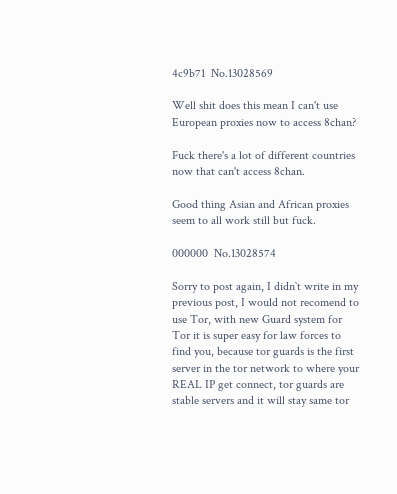4c9b71  No.13028569

Well shit does this mean I can't use European proxies now to access 8chan?

Fuck there's a lot of different countries now that can't access 8chan.

Good thing Asian and African proxies seem to all work still but fuck.

000000  No.13028574

Sorry to post again, I didn`t write in my previous post, I would not recomend to use Tor, with new Guard system for Tor it is super easy for law forces to find you, because tor guards is the first server in the tor network to where your REAL IP get connect, tor guards are stable servers and it will stay same tor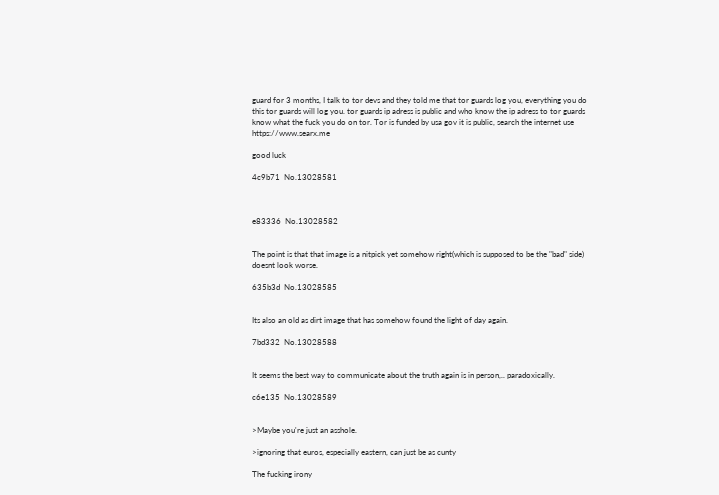guard for 3 months, I talk to tor devs and they told me that tor guards log you, everything you do this tor guards will log you. tor guards ip adress is public and who know the ip adress to tor guards know what the fuck you do on tor. Tor is funded by usa gov it is public, search the internet use https://www.searx.me

good luck

4c9b71  No.13028581



e83336  No.13028582


The point is that that image is a nitpick yet somehow right(which is supposed to be the "bad" side) doesnt look worse.

635b3d  No.13028585


Its also an old as dirt image that has somehow found the light of day again.

7bd332  No.13028588


It seems the best way to communicate about the truth again is in person,.. paradoxically.

c6e135  No.13028589


>Maybe you're just an asshole.

>ignoring that euros, especially eastern, can just be as cunty

The fucking irony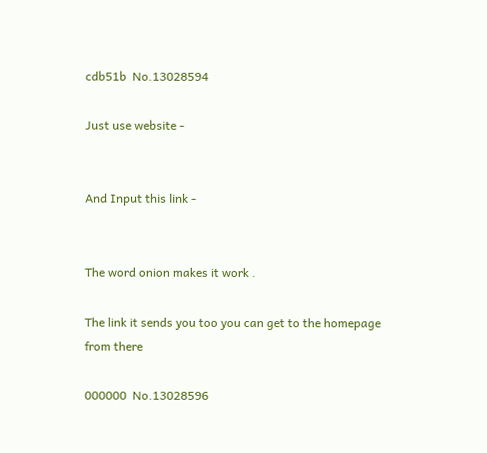cdb51b  No.13028594

Just use website -


And Input this link -


The word onion makes it work .

The link it sends you too you can get to the homepage from there

000000  No.13028596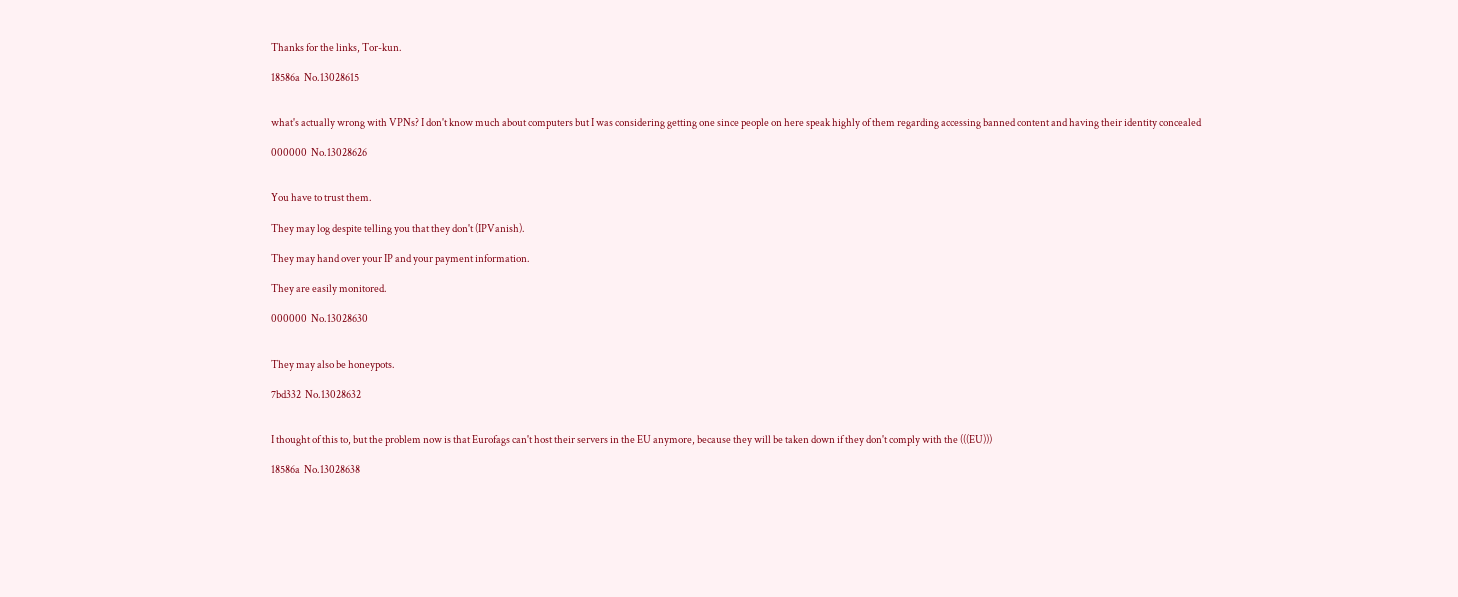Thanks for the links, Tor-kun.

18586a  No.13028615


what's actually wrong with VPNs? I don't know much about computers but I was considering getting one since people on here speak highly of them regarding accessing banned content and having their identity concealed

000000  No.13028626


You have to trust them.

They may log despite telling you that they don't (IPVanish).

They may hand over your IP and your payment information.

They are easily monitored.

000000  No.13028630


They may also be honeypots.

7bd332  No.13028632


I thought of this to, but the problem now is that Eurofags can't host their servers in the EU anymore, because they will be taken down if they don't comply with the (((EU)))

18586a  No.13028638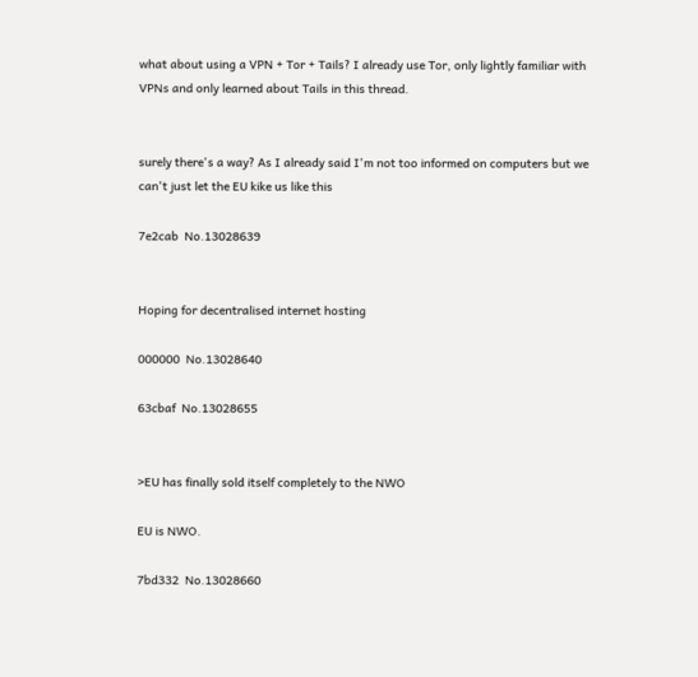what about using a VPN + Tor + Tails? I already use Tor, only lightly familiar with VPNs and only learned about Tails in this thread.


surely there's a way? As I already said I'm not too informed on computers but we can't just let the EU kike us like this

7e2cab  No.13028639


Hoping for decentralised internet hosting

000000  No.13028640

63cbaf  No.13028655


>EU has finally sold itself completely to the NWO

EU is NWO.

7bd332  No.13028660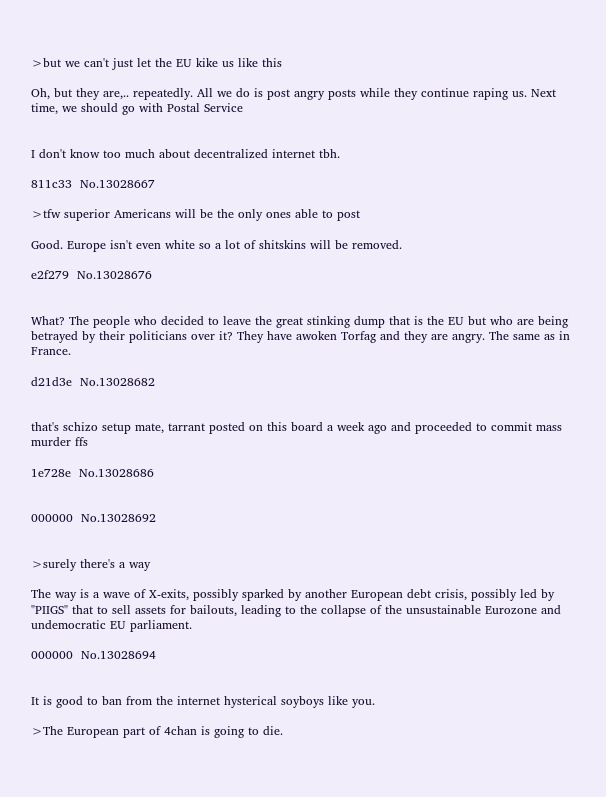>but we can't just let the EU kike us like this

Oh, but they are,.. repeatedly. All we do is post angry posts while they continue raping us. Next time, we should go with Postal Service


I don't know too much about decentralized internet tbh.

811c33  No.13028667

>tfw superior Americans will be the only ones able to post

Good. Europe isn't even white so a lot of shitskins will be removed.

e2f279  No.13028676


What? The people who decided to leave the great stinking dump that is the EU but who are being betrayed by their politicians over it? They have awoken Torfag and they are angry. The same as in France.

d21d3e  No.13028682


that's schizo setup mate, tarrant posted on this board a week ago and proceeded to commit mass murder ffs

1e728e  No.13028686


000000  No.13028692


>surely there's a way

The way is a wave of X-exits, possibly sparked by another European debt crisis, possibly led by "PIIGS" that to sell assets for bailouts, leading to the collapse of the unsustainable Eurozone and undemocratic EU parliament.

000000  No.13028694


It is good to ban from the internet hysterical soyboys like you.

>The European part of 4chan is going to die.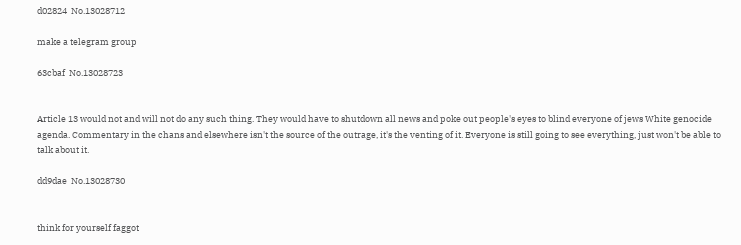d02824  No.13028712

make a telegram group

63cbaf  No.13028723


Article 13 would not and will not do any such thing. They would have to shutdown all news and poke out people's eyes to blind everyone of jews White genocide agenda. Commentary in the chans and elsewhere isn't the source of the outrage, it's the venting of it. Everyone is still going to see everything, just won't be able to talk about it.

dd9dae  No.13028730


think for yourself faggot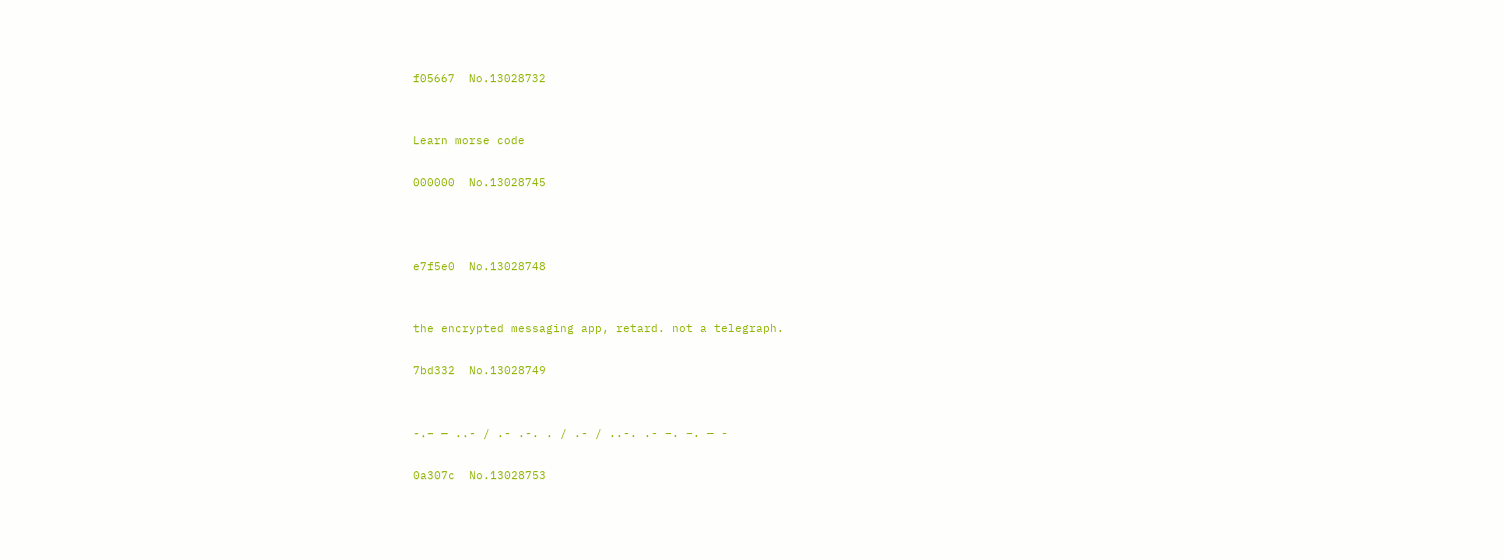f05667  No.13028732


Learn morse code

000000  No.13028745



e7f5e0  No.13028748


the encrypted messaging app, retard. not a telegraph.

7bd332  No.13028749


-.– — ..- / .- .-. . / .- / ..-. .- –. –. — -

0a307c  No.13028753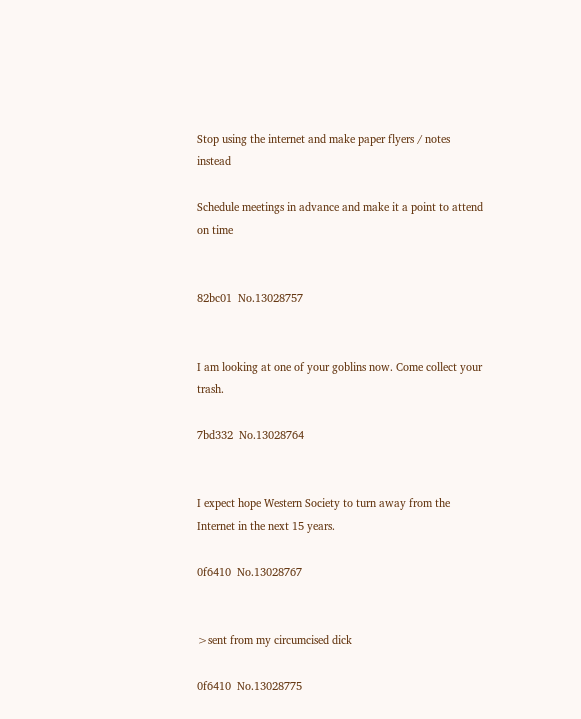Stop using the internet and make paper flyers / notes instead

Schedule meetings in advance and make it a point to attend on time


82bc01  No.13028757


I am looking at one of your goblins now. Come collect your trash.

7bd332  No.13028764


I expect hope Western Society to turn away from the Internet in the next 15 years.

0f6410  No.13028767


>sent from my circumcised dick

0f6410  No.13028775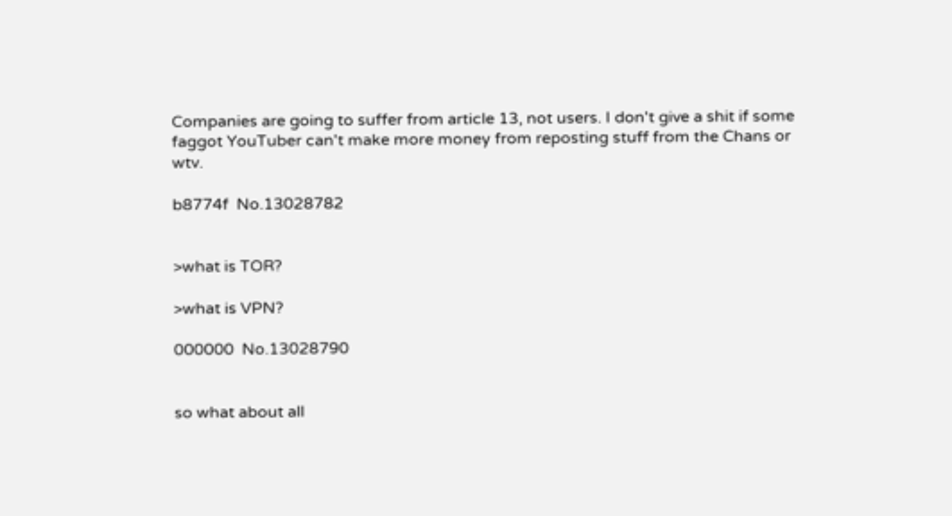Companies are going to suffer from article 13, not users. I don't give a shit if some faggot YouTuber can't make more money from reposting stuff from the Chans or wtv.

b8774f  No.13028782


>what is TOR?

>what is VPN?

000000  No.13028790


so what about all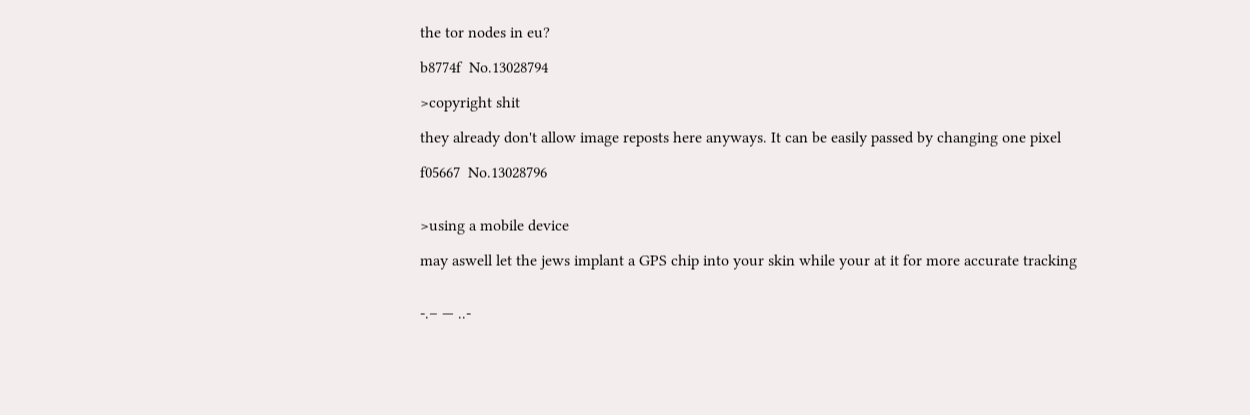the tor nodes in eu?

b8774f  No.13028794

>copyright shit

they already don't allow image reposts here anyways. It can be easily passed by changing one pixel

f05667  No.13028796


>using a mobile device

may aswell let the jews implant a GPS chip into your skin while your at it for more accurate tracking


-.– — ..-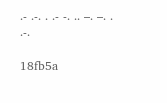.- .-. . .- -. .. –. –. . .-.

18fb5a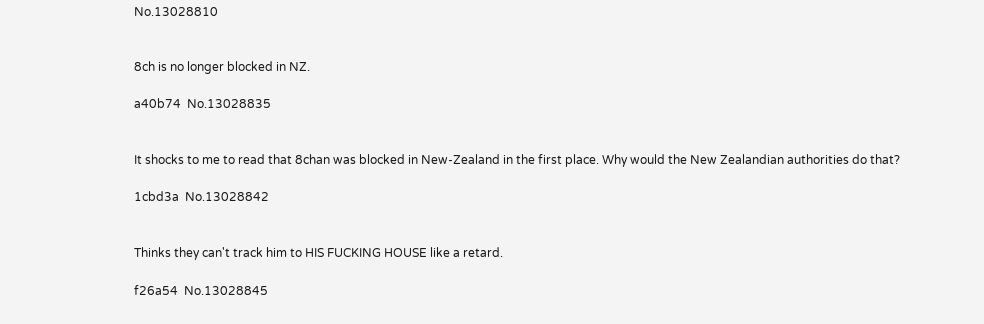No.13028810


8ch is no longer blocked in NZ.

a40b74  No.13028835


It shocks to me to read that 8chan was blocked in New-Zealand in the first place. Why would the New Zealandian authorities do that?

1cbd3a  No.13028842


Thinks they can't track him to HIS FUCKING HOUSE like a retard.

f26a54  No.13028845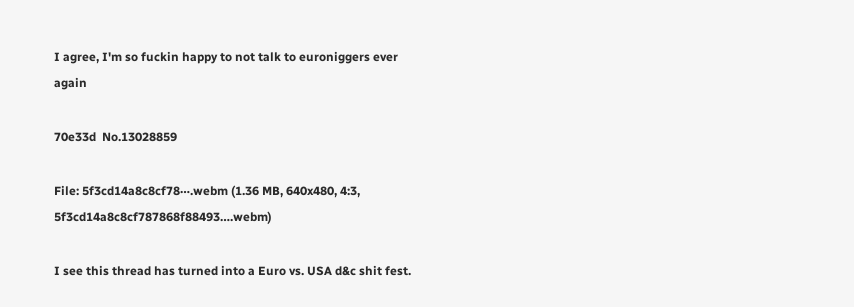I agree, I'm so fuckin happy to not talk to euroniggers ever again

70e33d  No.13028859

File: 5f3cd14a8c8cf78⋯.webm (1.36 MB, 640x480, 4:3, 5f3cd14a8c8cf787868f88493….webm)

I see this thread has turned into a Euro vs. USA d&c shit fest.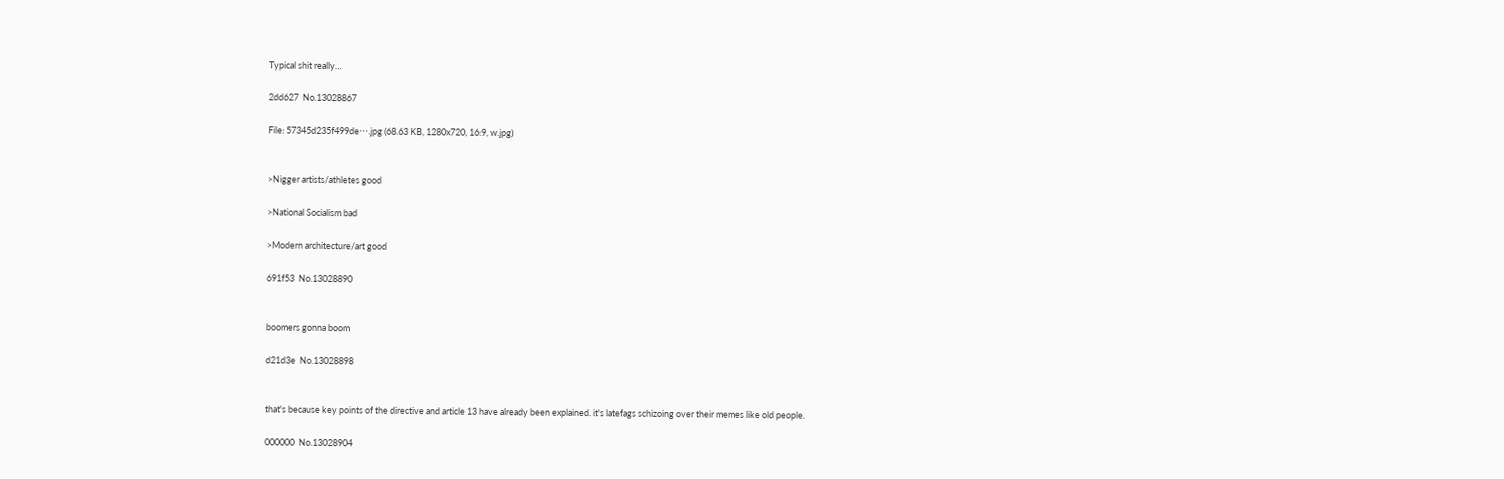Typical shit really…

2dd627  No.13028867

File: 57345d235f499de⋯.jpg (68.63 KB, 1280x720, 16:9, w.jpg)


>Nigger artists/athletes good

>National Socialism bad

>Modern architecture/art good

691f53  No.13028890


boomers gonna boom

d21d3e  No.13028898


that's because key points of the directive and article 13 have already been explained. it's latefags schizoing over their memes like old people.

000000  No.13028904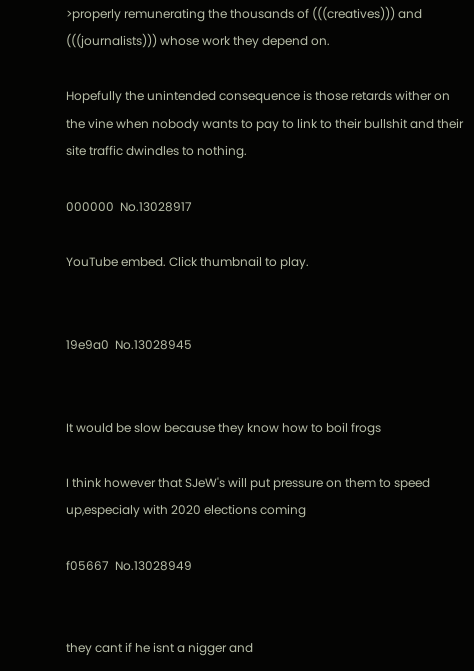>properly remunerating the thousands of (((creatives))) and (((journalists))) whose work they depend on.

Hopefully the unintended consequence is those retards wither on the vine when nobody wants to pay to link to their bullshit and their site traffic dwindles to nothing.

000000  No.13028917

YouTube embed. Click thumbnail to play.


19e9a0  No.13028945


It would be slow because they know how to boil frogs

I think however that SJeW's will put pressure on them to speed up,especialy with 2020 elections coming

f05667  No.13028949


they cant if he isnt a nigger and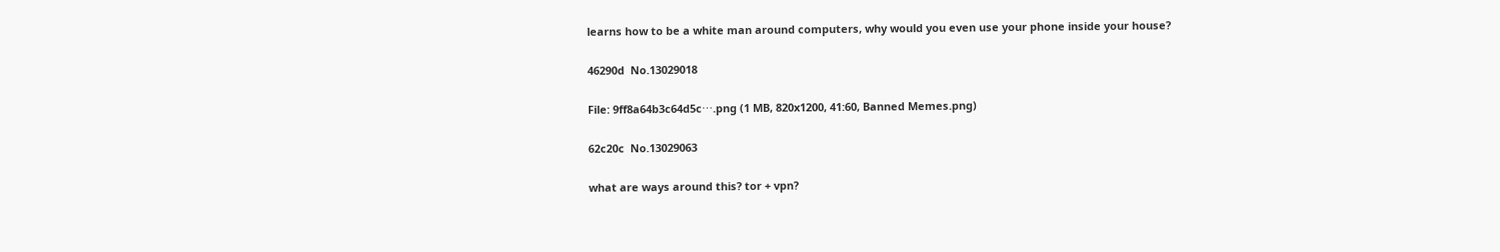learns how to be a white man around computers, why would you even use your phone inside your house?

46290d  No.13029018

File: 9ff8a64b3c64d5c⋯.png (1 MB, 820x1200, 41:60, Banned Memes.png)

62c20c  No.13029063

what are ways around this? tor + vpn?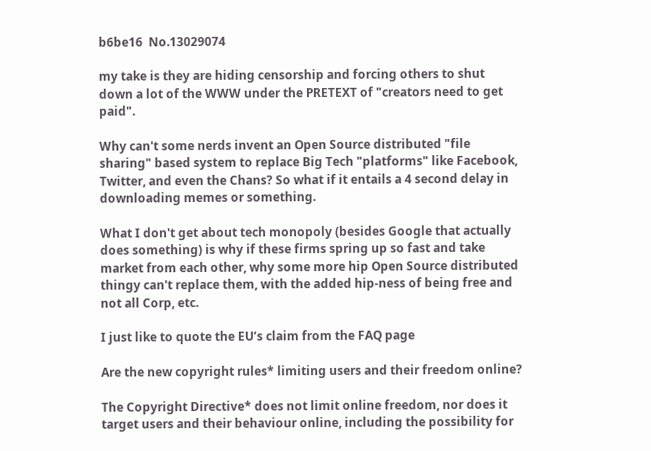b6be16  No.13029074

my take is they are hiding censorship and forcing others to shut down a lot of the WWW under the PRETEXT of "creators need to get paid".

Why can't some nerds invent an Open Source distributed "file sharing" based system to replace Big Tech "platforms" like Facebook, Twitter, and even the Chans? So what if it entails a 4 second delay in downloading memes or something.

What I don't get about tech monopoly (besides Google that actually does something) is why if these firms spring up so fast and take market from each other, why some more hip Open Source distributed thingy can't replace them, with the added hip-ness of being free and not all Corp, etc.

I just like to quote the EU’s claim from the FAQ page

Are the new copyright rules* limiting users and their freedom online?

The Copyright Directive* does not limit online freedom, nor does it target users and their behaviour online, including the possibility for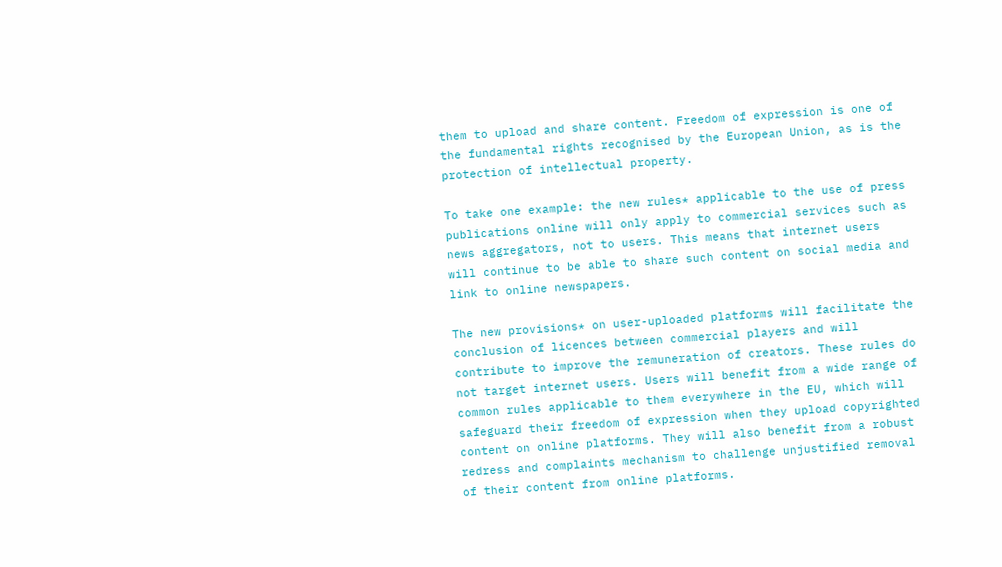them to upload and share content. Freedom of expression is one of the fundamental rights recognised by the European Union, as is the protection of intellectual property.

To take one example: the new rules* applicable to the use of press publications online will only apply to commercial services such as news aggregators, not to users. This means that internet users will continue to be able to share such content on social media and link to online newspapers.

The new provisions* on user-uploaded platforms will facilitate the conclusion of licences between commercial players and will contribute to improve the remuneration of creators. These rules do not target internet users. Users will benefit from a wide range of common rules applicable to them everywhere in the EU, which will safeguard their freedom of expression when they upload copyrighted content on online platforms. They will also benefit from a robust redress and complaints mechanism to challenge unjustified removal of their content from online platforms.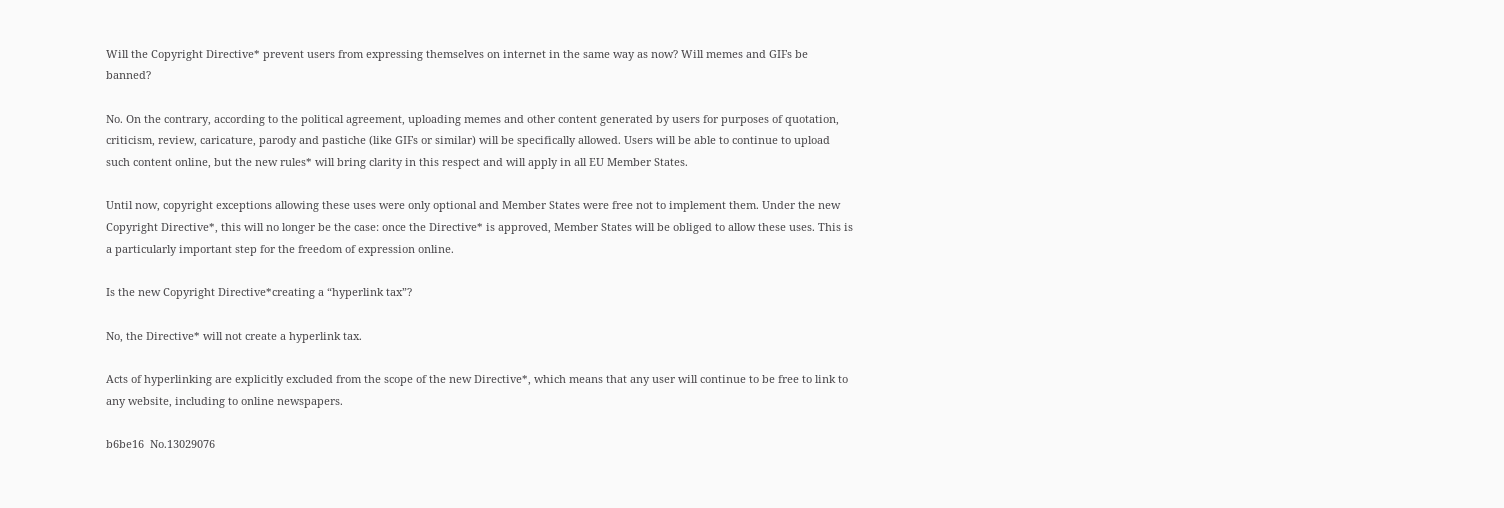Will the Copyright Directive* prevent users from expressing themselves on internet in the same way as now? Will memes and GIFs be banned?

No. On the contrary, according to the political agreement, uploading memes and other content generated by users for purposes of quotation, criticism, review, caricature, parody and pastiche (like GIFs or similar) will be specifically allowed. Users will be able to continue to upload such content online, but the new rules* will bring clarity in this respect and will apply in all EU Member States.

Until now, copyright exceptions allowing these uses were only optional and Member States were free not to implement them. Under the new Copyright Directive*, this will no longer be the case: once the Directive* is approved, Member States will be obliged to allow these uses. This is a particularly important step for the freedom of expression online.

Is the new Copyright Directive*creating a “hyperlink tax”?

No, the Directive* will not create a hyperlink tax.

Acts of hyperlinking are explicitly excluded from the scope of the new Directive*, which means that any user will continue to be free to link to any website, including to online newspapers.

b6be16  No.13029076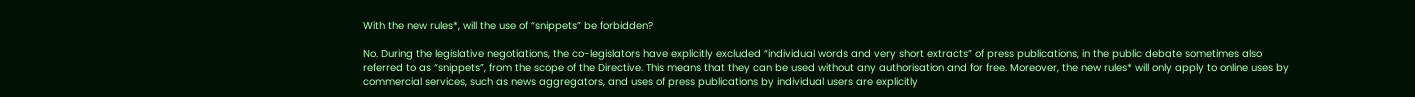With the new rules*, will the use of “snippets” be forbidden?

No. During the legislative negotiations, the co-legislators have explicitly excluded “individual words and very short extracts” of press publications, in the public debate sometimes also referred to as “snippets”, from the scope of the Directive. This means that they can be used without any authorisation and for free. Moreover, the new rules* will only apply to online uses by commercial services, such as news aggregators, and uses of press publications by individual users are explicitly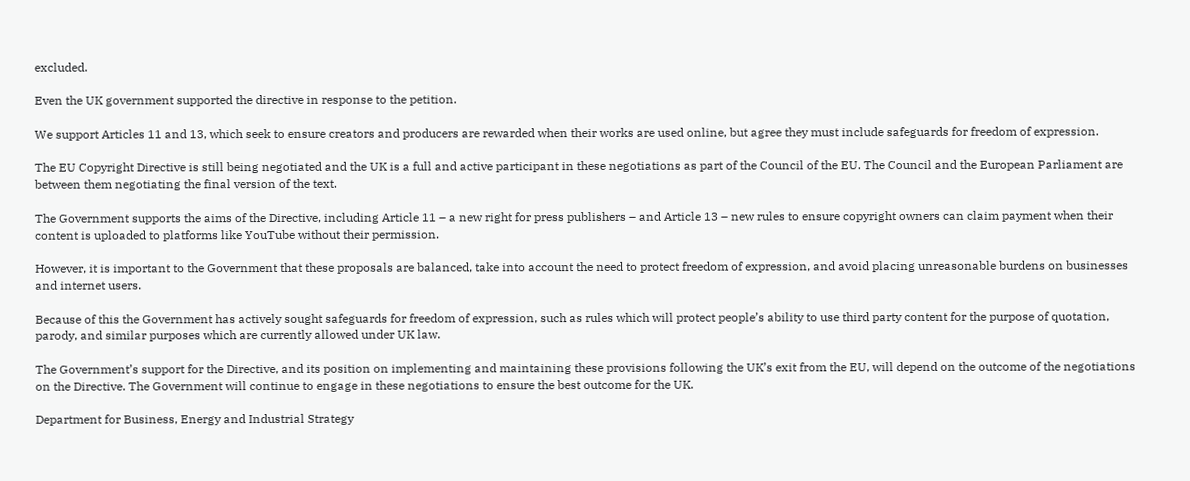excluded.

Even the UK government supported the directive in response to the petition.

We support Articles 11 and 13, which seek to ensure creators and producers are rewarded when their works are used online, but agree they must include safeguards for freedom of expression.

The EU Copyright Directive is still being negotiated and the UK is a full and active participant in these negotiations as part of the Council of the EU. The Council and the European Parliament are between them negotiating the final version of the text.

The Government supports the aims of the Directive, including Article 11 – a new right for press publishers – and Article 13 – new rules to ensure copyright owners can claim payment when their content is uploaded to platforms like YouTube without their permission.

However, it is important to the Government that these proposals are balanced, take into account the need to protect freedom of expression, and avoid placing unreasonable burdens on businesses and internet users.

Because of this the Government has actively sought safeguards for freedom of expression, such as rules which will protect people’s ability to use third party content for the purpose of quotation, parody, and similar purposes which are currently allowed under UK law.

The Government’s support for the Directive, and its position on implementing and maintaining these provisions following the UK’s exit from the EU, will depend on the outcome of the negotiations on the Directive. The Government will continue to engage in these negotiations to ensure the best outcome for the UK.

Department for Business, Energy and Industrial Strategy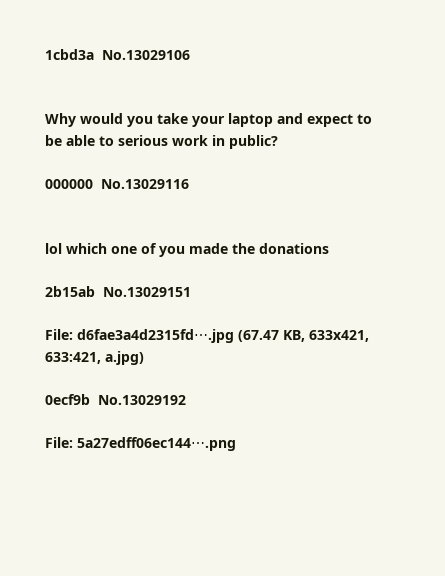1cbd3a  No.13029106


Why would you take your laptop and expect to be able to serious work in public?

000000  No.13029116


lol which one of you made the donations

2b15ab  No.13029151

File: d6fae3a4d2315fd⋯.jpg (67.47 KB, 633x421, 633:421, a.jpg)

0ecf9b  No.13029192

File: 5a27edff06ec144⋯.png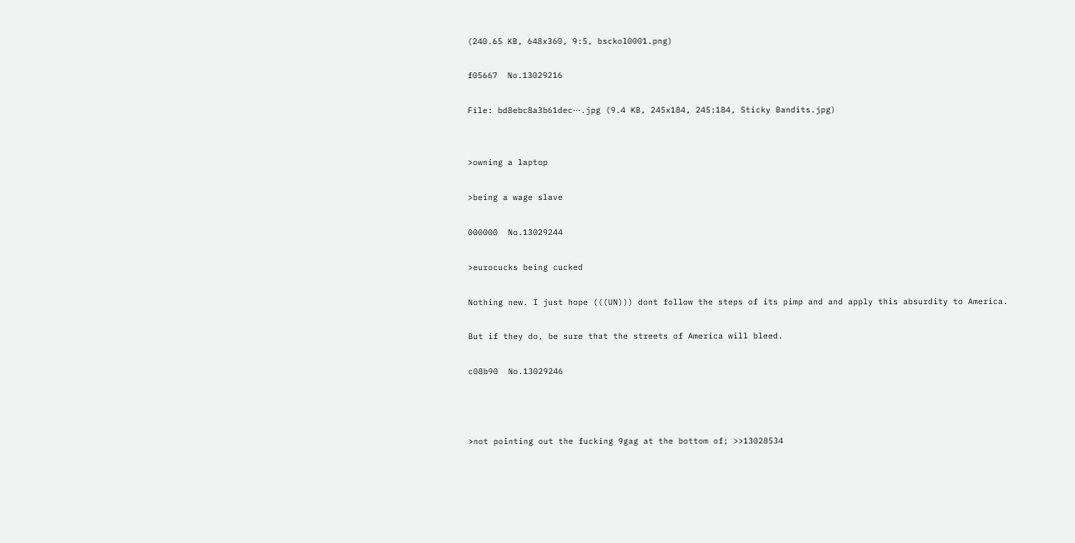(240.65 KB, 648x360, 9:5, bsckol0001.png)

f05667  No.13029216

File: bd8ebc8a3b61dec⋯.jpg (9.4 KB, 245x184, 245:184, Sticky Bandits.jpg)


>owning a laptop

>being a wage slave

000000  No.13029244

>eurocucks being cucked

Nothing new. I just hope (((UN))) dont follow the steps of its pimp and and apply this absurdity to America.

But if they do, be sure that the streets of America will bleed.

c08b90  No.13029246



>not pointing out the fucking 9gag at the bottom of; >>13028534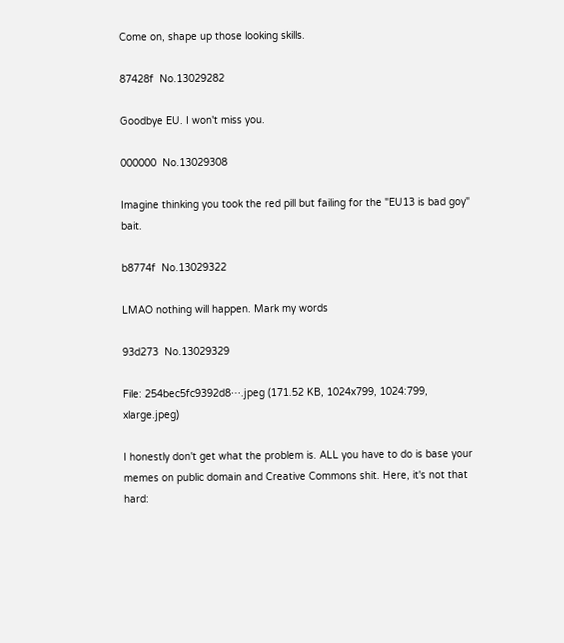Come on, shape up those looking skills.

87428f  No.13029282

Goodbye EU. I won't miss you.

000000  No.13029308

Imagine thinking you took the red pill but failing for the "EU13 is bad goy" bait.

b8774f  No.13029322

LMAO nothing will happen. Mark my words

93d273  No.13029329

File: 254bec5fc9392d8⋯.jpeg (171.52 KB, 1024x799, 1024:799, xlarge.jpeg)

I honestly don't get what the problem is. ALL you have to do is base your memes on public domain and Creative Commons shit. Here, it's not that hard: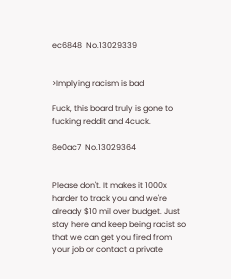ec6848  No.13029339


>Implying racism is bad

Fuck, this board truly is gone to fucking reddit and 4cuck.

8e0ac7  No.13029364


Please don't. It makes it 1000x harder to track you and we're already $10 mil over budget. Just stay here and keep being racist so that we can get you fired from your job or contact a private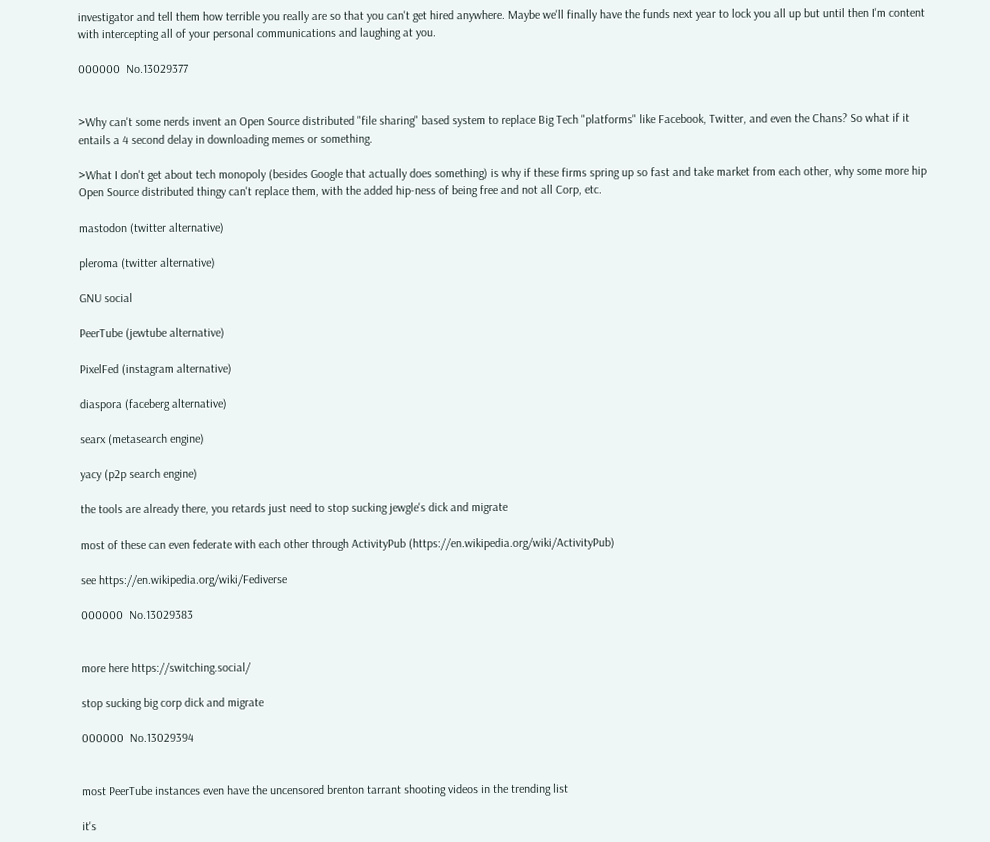investigator and tell them how terrible you really are so that you can't get hired anywhere. Maybe we'll finally have the funds next year to lock you all up but until then I'm content with intercepting all of your personal communications and laughing at you.

000000  No.13029377


>Why can't some nerds invent an Open Source distributed "file sharing" based system to replace Big Tech "platforms" like Facebook, Twitter, and even the Chans? So what if it entails a 4 second delay in downloading memes or something.

>What I don't get about tech monopoly (besides Google that actually does something) is why if these firms spring up so fast and take market from each other, why some more hip Open Source distributed thingy can't replace them, with the added hip-ness of being free and not all Corp, etc.

mastodon (twitter alternative)

pleroma (twitter alternative)

GNU social

PeerTube (jewtube alternative)

PixelFed (instagram alternative)

diaspora (faceberg alternative)

searx (metasearch engine)

yacy (p2p search engine)

the tools are already there, you retards just need to stop sucking jewgle's dick and migrate

most of these can even federate with each other through ActivityPub (https://en.wikipedia.org/wiki/ActivityPub)

see https://en.wikipedia.org/wiki/Fediverse

000000  No.13029383


more here https://switching.social/

stop sucking big corp dick and migrate

000000  No.13029394


most PeerTube instances even have the uncensored brenton tarrant shooting videos in the trending list

it's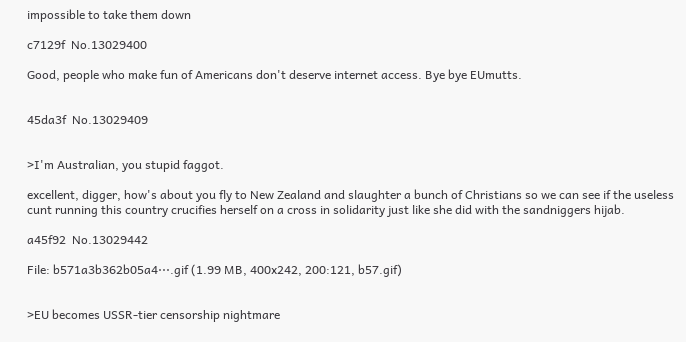impossible to take them down

c7129f  No.13029400

Good, people who make fun of Americans don't deserve internet access. Bye bye EUmutts.


45da3f  No.13029409


>I'm Australian, you stupid faggot.

excellent, digger, how's about you fly to New Zealand and slaughter a bunch of Christians so we can see if the useless cunt running this country crucifies herself on a cross in solidarity just like she did with the sandniggers hijab.

a45f92  No.13029442

File: b571a3b362b05a4⋯.gif (1.99 MB, 400x242, 200:121, b57.gif)


>EU becomes USSR-tier censorship nightmare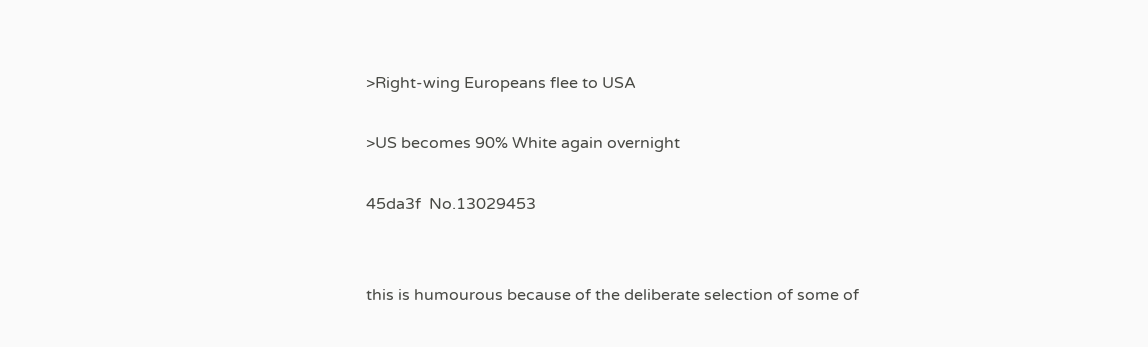>Right-wing Europeans flee to USA

>US becomes 90% White again overnight

45da3f  No.13029453


this is humourous because of the deliberate selection of some of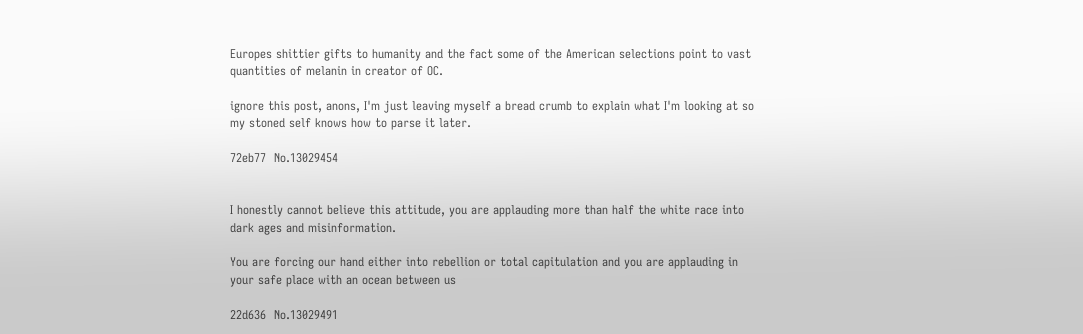Europes shittier gifts to humanity and the fact some of the American selections point to vast quantities of melanin in creator of OC.

ignore this post, anons, I'm just leaving myself a bread crumb to explain what I'm looking at so my stoned self knows how to parse it later.

72eb77  No.13029454


I honestly cannot believe this attitude, you are applauding more than half the white race into dark ages and misinformation.

You are forcing our hand either into rebellion or total capitulation and you are applauding in your safe place with an ocean between us

22d636  No.13029491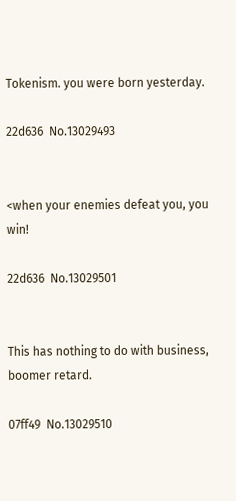Tokenism. you were born yesterday.

22d636  No.13029493


<when your enemies defeat you, you win!

22d636  No.13029501


This has nothing to do with business, boomer retard.

07ff49  No.13029510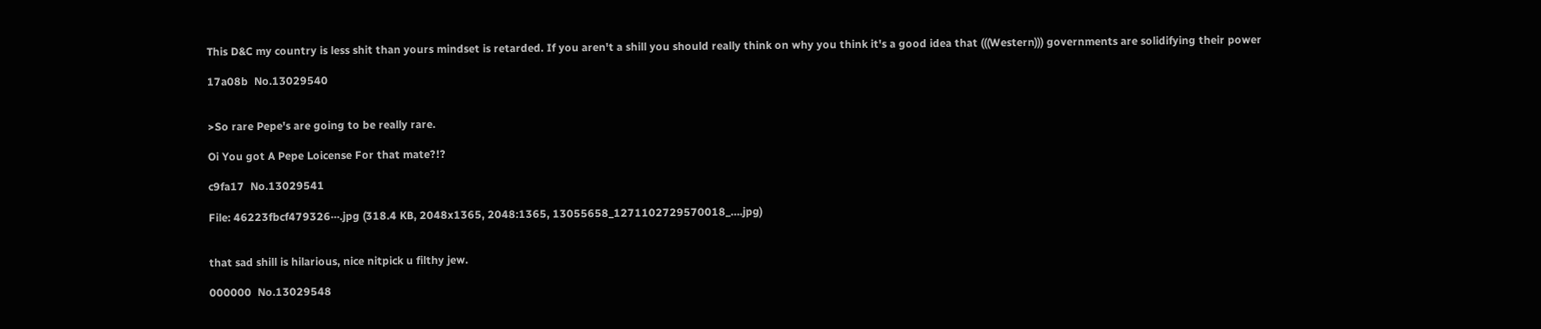This D&C my country is less shit than yours mindset is retarded. If you aren't a shill you should really think on why you think it's a good idea that (((Western))) governments are solidifying their power

17a08b  No.13029540


>So rare Pepe's are going to be really rare.

Oi You got A Pepe Loicense For that mate?!?

c9fa17  No.13029541

File: 46223fbcf479326⋯.jpg (318.4 KB, 2048x1365, 2048:1365, 13055658_1271102729570018_….jpg)


that sad shill is hilarious, nice nitpick u filthy jew.

000000  No.13029548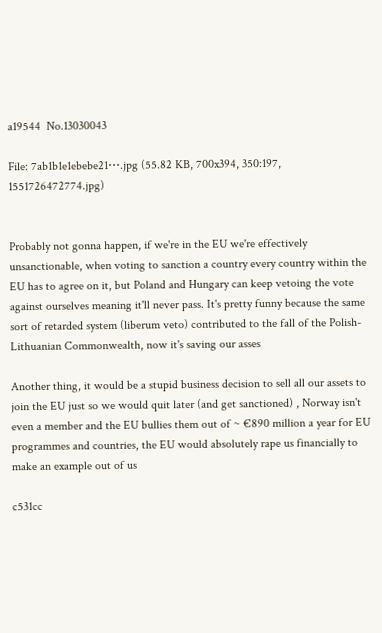a19544  No.13030043

File: 7ab1b1e1ebebe21⋯.jpg (55.82 KB, 700x394, 350:197, 1551726472774.jpg)


Probably not gonna happen, if we're in the EU we're effectively unsanctionable, when voting to sanction a country every country within the EU has to agree on it, but Poland and Hungary can keep vetoing the vote against ourselves meaning it'll never pass. It's pretty funny because the same sort of retarded system (liberum veto) contributed to the fall of the Polish-Lithuanian Commonwealth, now it's saving our asses

Another thing, it would be a stupid business decision to sell all our assets to join the EU just so we would quit later (and get sanctioned) , Norway isn't even a member and the EU bullies them out of ~ €890 million a year for EU programmes and countries, the EU would absolutely rape us financially to make an example out of us

c531cc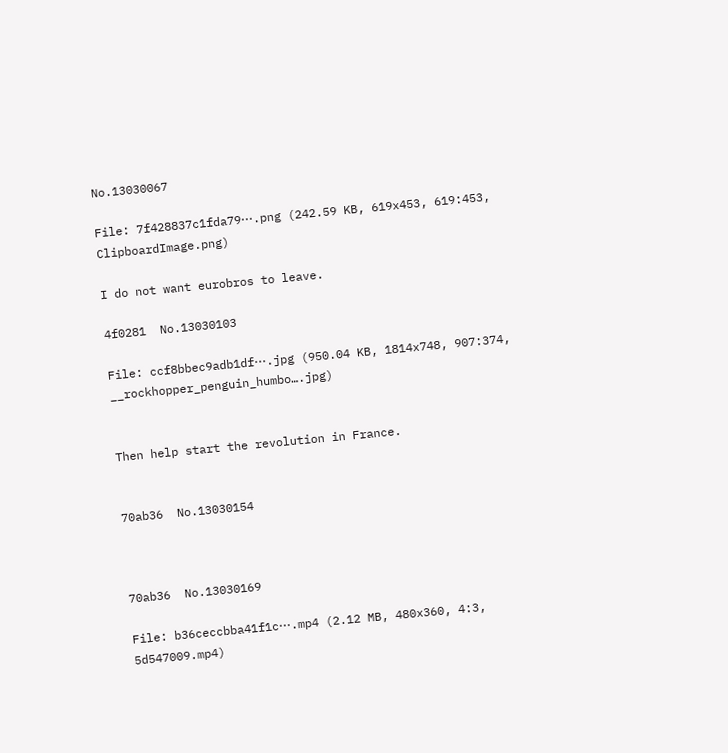No.13030067

File: 7f428837c1fda79⋯.png (242.59 KB, 619x453, 619:453, ClipboardImage.png)

I do not want eurobros to leave.

4f0281  No.13030103

File: ccf8bbec9adb1df⋯.jpg (950.04 KB, 1814x748, 907:374, __rockhopper_penguin_humbo….jpg)


Then help start the revolution in France.


70ab36  No.13030154



70ab36  No.13030169

File: b36ceccbba41f1c⋯.mp4 (2.12 MB, 480x360, 4:3, 5d547009.mp4)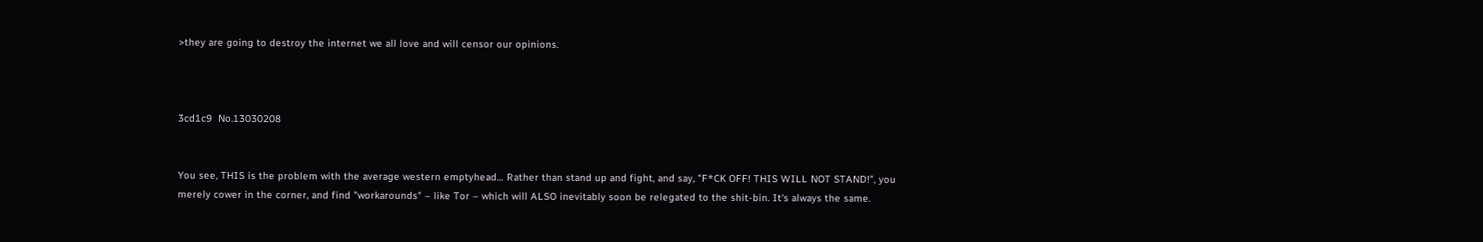>they are going to destroy the internet we all love and will censor our opinions.



3cd1c9  No.13030208


You see, THIS is the problem with the average western emptyhead… Rather than stand up and fight, and say, "F*CK OFF! THIS WILL NOT STAND!", you merely cower in the corner, and find "workarounds" – like Tor – which will ALSO inevitably soon be relegated to the shit-bin. It's always the same.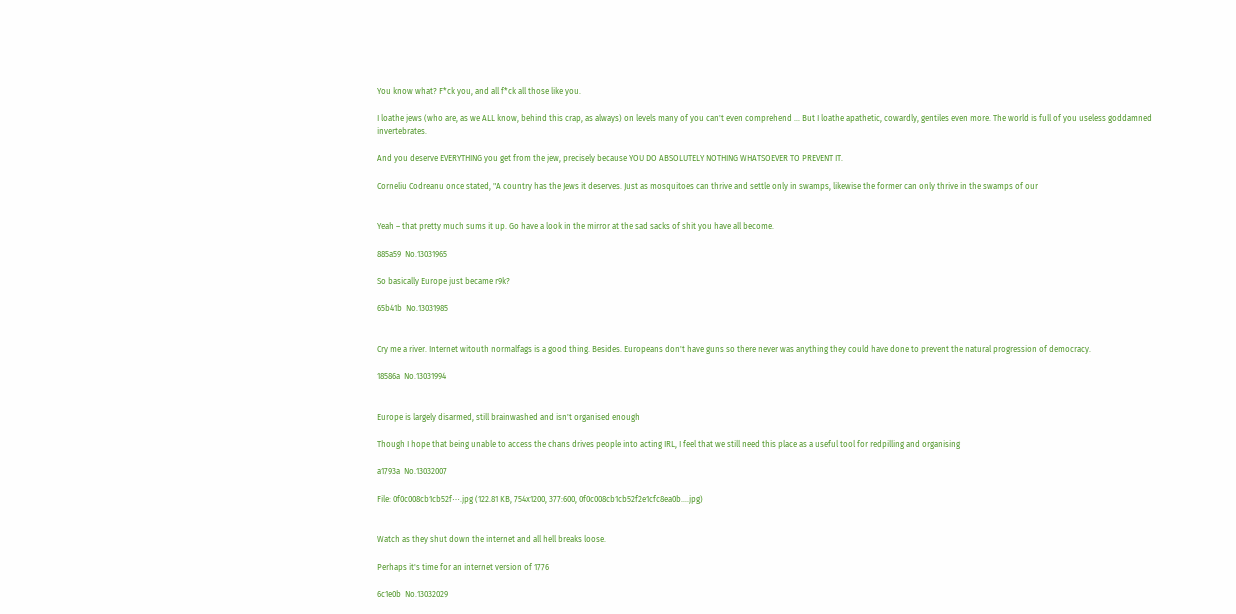You know what? F*ck you, and all f*ck all those like you.

I loathe jews (who are, as we ALL know, behind this crap, as always) on levels many of you can't even comprehend … But I loathe apathetic, cowardly, gentiles even more. The world is full of you useless goddamned invertebrates.

And you deserve EVERYTHING you get from the jew, precisely because YOU DO ABSOLUTELY NOTHING WHATSOEVER TO PREVENT IT.

Corneliu Codreanu once stated, "A country has the Jews it deserves. Just as mosquitoes can thrive and settle only in swamps, likewise the former can only thrive in the swamps of our


Yeah – that pretty much sums it up. Go have a look in the mirror at the sad sacks of shit you have all become.

885a59  No.13031965

So basically Europe just became r9k?

65b41b  No.13031985


Cry me a river. Internet witouth normalfags is a good thing. Besides. Europeans don't have guns so there never was anything they could have done to prevent the natural progression of democracy.

18586a  No.13031994


Europe is largely disarmed, still brainwashed and isn't organised enough

Though I hope that being unable to access the chans drives people into acting IRL, I feel that we still need this place as a useful tool for redpilling and organising

a1793a  No.13032007

File: 0f0c008cb1cb52f⋯.jpg (122.81 KB, 754x1200, 377:600, 0f0c008cb1cb52f2e1cfc8ea0b….jpg)


Watch as they shut down the internet and all hell breaks loose.

Perhaps it's time for an internet version of 1776

6c1e0b  No.13032029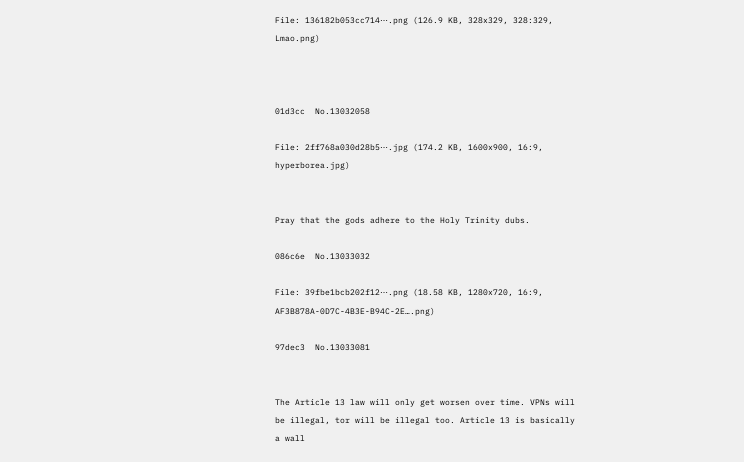File: 136182b053cc714⋯.png (126.9 KB, 328x329, 328:329, Lmao.png)



01d3cc  No.13032058

File: 2ff768a030d28b5⋯.jpg (174.2 KB, 1600x900, 16:9, hyperborea.jpg)


Pray that the gods adhere to the Holy Trinity dubs.

086c6e  No.13033032

File: 39fbe1bcb202f12⋯.png (18.58 KB, 1280x720, 16:9, AF3B878A-0D7C-4B3E-B94C-2E….png)

97dec3  No.13033081


The Article 13 law will only get worsen over time. VPNs will be illegal, tor will be illegal too. Article 13 is basically a wall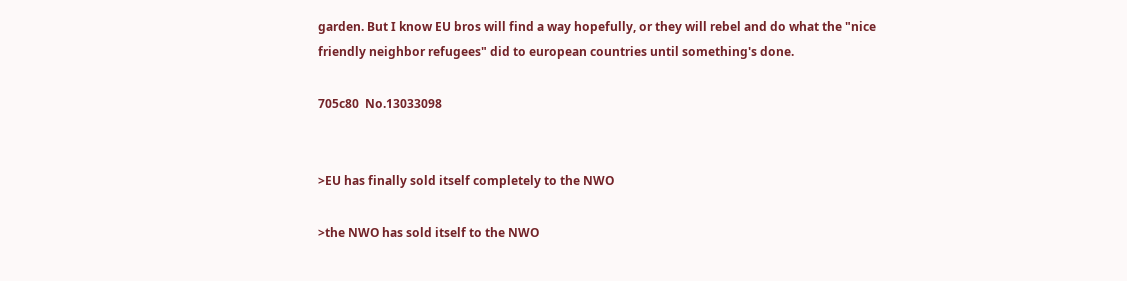garden. But I know EU bros will find a way hopefully, or they will rebel and do what the "nice friendly neighbor refugees" did to european countries until something's done.

705c80  No.13033098


>EU has finally sold itself completely to the NWO

>the NWO has sold itself to the NWO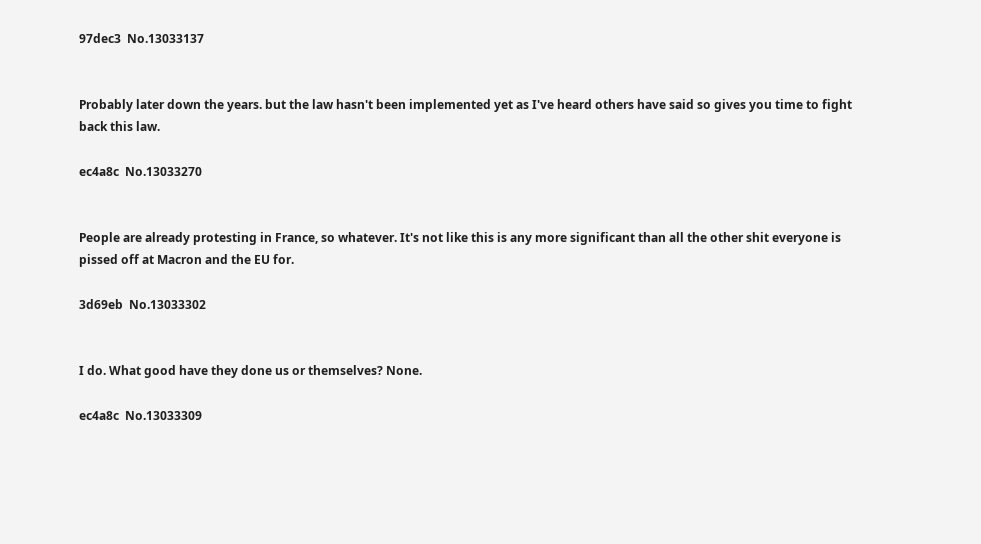97dec3  No.13033137


Probably later down the years. but the law hasn't been implemented yet as I've heard others have said so gives you time to fight back this law.

ec4a8c  No.13033270


People are already protesting in France, so whatever. It's not like this is any more significant than all the other shit everyone is pissed off at Macron and the EU for.

3d69eb  No.13033302


I do. What good have they done us or themselves? None.

ec4a8c  No.13033309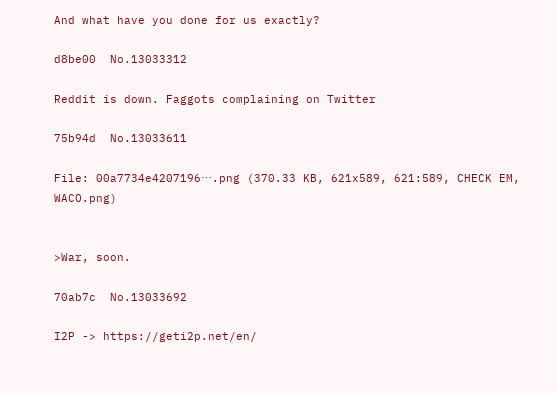And what have you done for us exactly?

d8be00  No.13033312

Reddit is down. Faggots complaining on Twitter

75b94d  No.13033611

File: 00a7734e4207196⋯.png (370.33 KB, 621x589, 621:589, CHECK EM, WACO.png)


>War, soon.

70ab7c  No.13033692

I2P -> https://geti2p.net/en/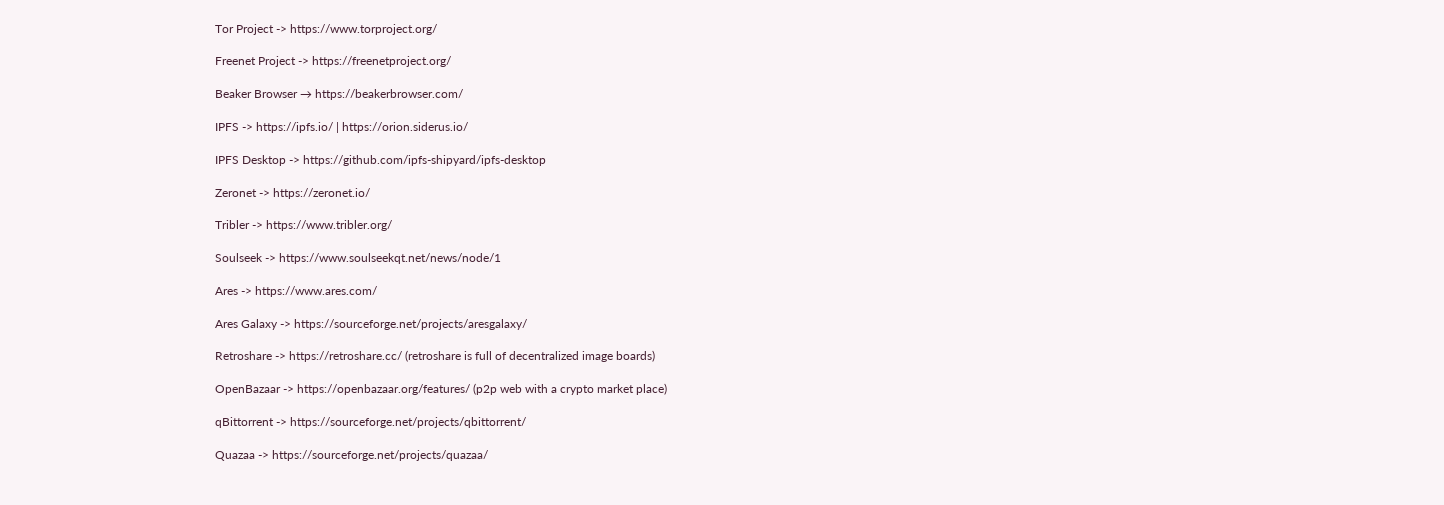Tor Project -> https://www.torproject.org/

Freenet Project -> https://freenetproject.org/

Beaker Browser → https://beakerbrowser.com/

IPFS -> https://ipfs.io/ | https://orion.siderus.io/

IPFS Desktop -> https://github.com/ipfs-shipyard/ipfs-desktop

Zeronet -> https://zeronet.io/

Tribler -> https://www.tribler.org/

Soulseek -> https://www.soulseekqt.net/news/node/1

Ares -> https://www.ares.com/

Ares Galaxy -> https://sourceforge.net/projects/aresgalaxy/

Retroshare -> https://retroshare.cc/ (retroshare is full of decentralized image boards)

OpenBazaar -> https://openbazaar.org/features/ (p2p web with a crypto market place)

qBittorrent -> https://sourceforge.net/projects/qbittorrent/

Quazaa -> https://sourceforge.net/projects/quazaa/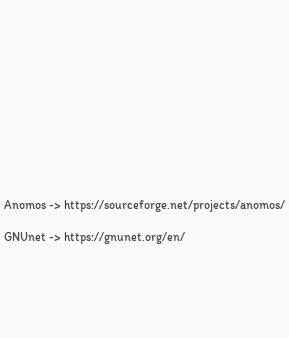Anomos -> https://sourceforge.net/projects/anomos/

GNUnet -> https://gnunet.org/en/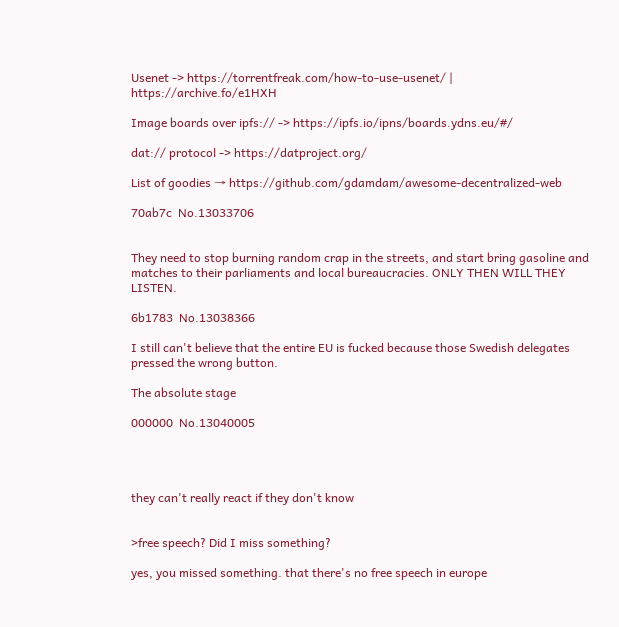Usenet -> https://torrentfreak.com/how-to-use-usenet/ | https://archive.fo/e1HXH

Image boards over ipfs:// -> https://ipfs.io/ipns/boards.ydns.eu/#/

dat:// protocol -> https://datproject.org/

List of goodies → https://github.com/gdamdam/awesome-decentralized-web

70ab7c  No.13033706


They need to stop burning random crap in the streets, and start bring gasoline and matches to their parliaments and local bureaucracies. ONLY THEN WILL THEY LISTEN.

6b1783  No.13038366

I still can't believe that the entire EU is fucked because those Swedish delegates pressed the wrong button.

The absolute stage

000000  No.13040005




they can't really react if they don't know


>free speech? Did I miss something?

yes, you missed something. that there's no free speech in europe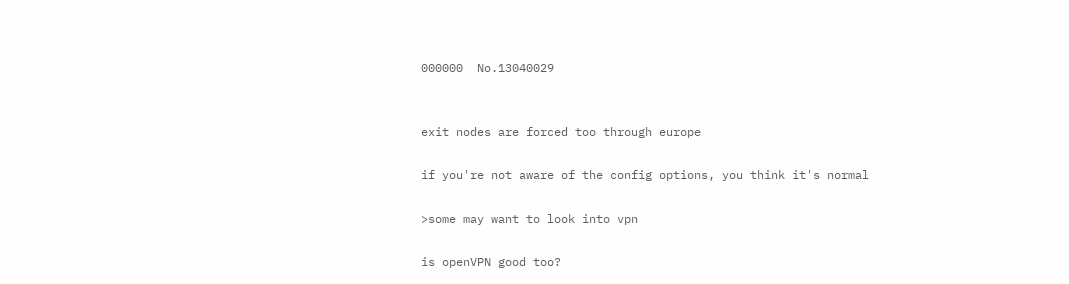000000  No.13040029


exit nodes are forced too through europe

if you're not aware of the config options, you think it's normal

>some may want to look into vpn

is openVPN good too?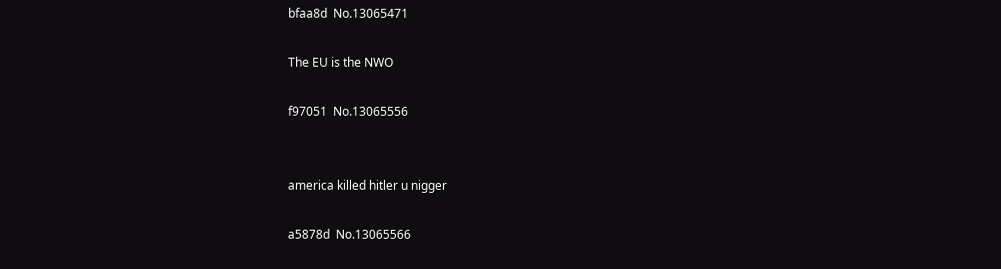bfaa8d  No.13065471

The EU is the NWO

f97051  No.13065556


america killed hitler u nigger

a5878d  No.13065566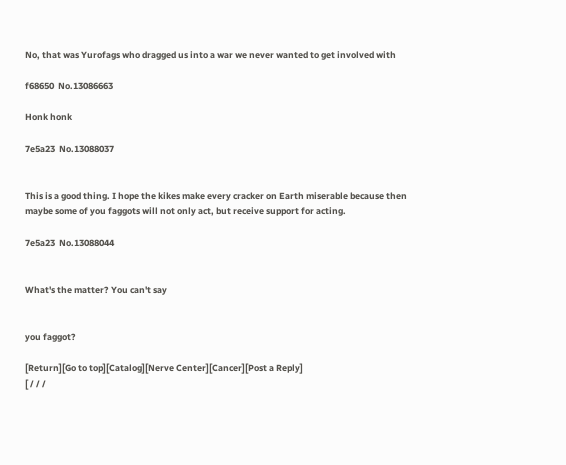No, that was Yurofags who dragged us into a war we never wanted to get involved with

f68650  No.13086663

Honk honk

7e5a23  No.13088037


This is a good thing. I hope the kikes make every cracker on Earth miserable because then maybe some of you faggots will not only act, but receive support for acting.

7e5a23  No.13088044


What's the matter? You can't say


you faggot?

[Return][Go to top][Catalog][Nerve Center][Cancer][Post a Reply]
[ / / /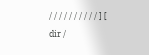/ / / / / / / / / / ] [ dir /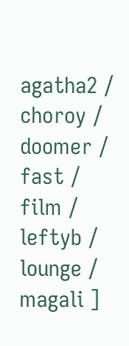agatha2 / choroy / doomer / fast / film / leftyb / lounge / magali ]